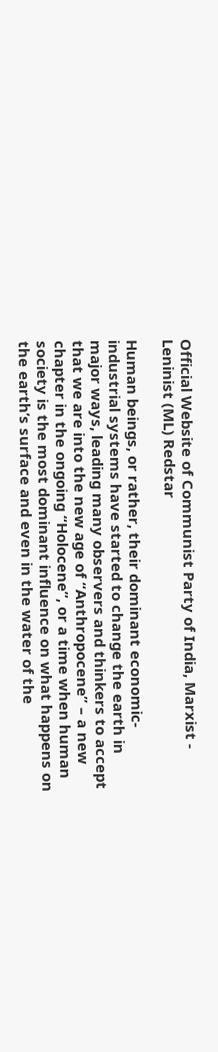Official Website of Communist Party of India, Marxist - Leninist (ML) Redstar

Human beings, or rather, their dominant economic-industrial systems have started to change the earth in major ways, leading many observers and thinkers to accept that we are into the new age of “Anthropocene” – a new chapter in the ongoing “Holocene”, or a time when human society is the most dominant influence on what happens on the earth’s surface and even in the water of the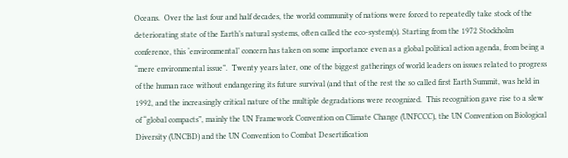Oceans.  Over the last four and half decades, the world community of nations were forced to repeatedly take stock of the deteriorating state of the Earth’s natural systems, often called the eco-system(s). Starting from the 1972 Stockholm conference, this ‘environmental’ concern has taken on some importance even as a global political action agenda, from being a “mere environmental issue”.  Twenty years later, one of the biggest gatherings of world leaders on issues related to progress of the human race without endangering its future survival (and that of the rest the so called first Earth Summit, was held in 1992, and the increasingly critical nature of the multiple degradations were recognized.  This recognition gave rise to a slew of “global compacts”, mainly the UN Framework Convention on Climate Change (UNFCCC), the UN Convention on Biological Diversity (UNCBD) and the UN Convention to Combat Desertification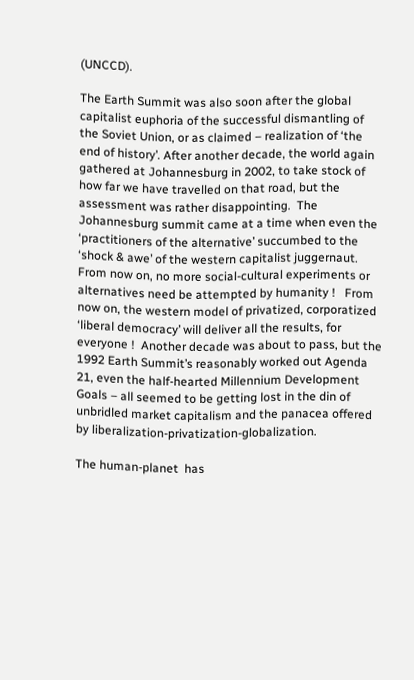(UNCCD).

The Earth Summit was also soon after the global capitalist euphoria of the successful dismantling of the Soviet Union, or as claimed – realization of ‘the end of history’. After another decade, the world again gathered at Johannesburg in 2002, to take stock of how far we have travelled on that road, but the assessment was rather disappointing.  The Johannesburg summit came at a time when even the ‘practitioners of the alternative’ succumbed to the ‘shock & awe’ of the western capitalist juggernaut. From now on, no more social-cultural experiments or alternatives need be attempted by humanity !   From now on, the western model of privatized, corporatized ‘liberal democracy’ will deliver all the results, for everyone !  Another decade was about to pass, but the 1992 Earth Summit’s reasonably worked out Agenda 21, even the half-hearted Millennium Development Goals – all seemed to be getting lost in the din of unbridled market capitalism and the panacea offered by liberalization-privatization-globalization.

The human-planet  has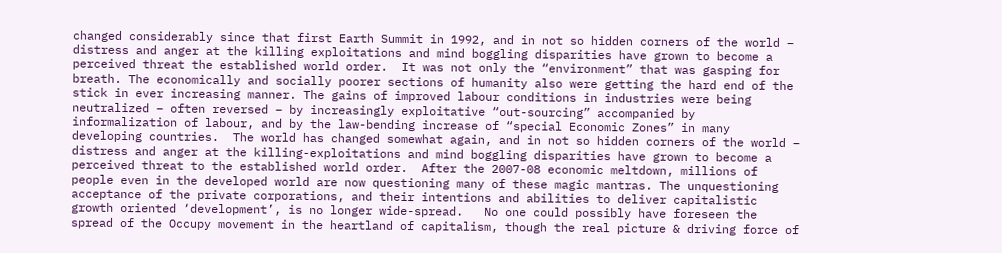changed considerably since that first Earth Summit in 1992, and in not so hidden corners of the world – distress and anger at the killing exploitations and mind boggling disparities have grown to become a perceived threat the established world order.  It was not only the “environment” that was gasping for breath. The economically and socially poorer sections of humanity also were getting the hard end of the stick in ever increasing manner. The gains of improved labour conditions in industries were being neutralized – often reversed – by increasingly exploitative “out-sourcing” accompanied by informalization of labour, and by the law-bending increase of “special Economic Zones” in many developing countries.  The world has changed somewhat again, and in not so hidden corners of the world – distress and anger at the killing-exploitations and mind boggling disparities have grown to become a perceived threat to the established world order.  After the 2007-08 economic meltdown, millions of people even in the developed world are now questioning many of these magic mantras. The unquestioning acceptance of the private corporations, and their intentions and abilities to deliver capitalistic growth oriented ‘development’, is no longer wide-spread.   No one could possibly have foreseen the spread of the Occupy movement in the heartland of capitalism, though the real picture & driving force of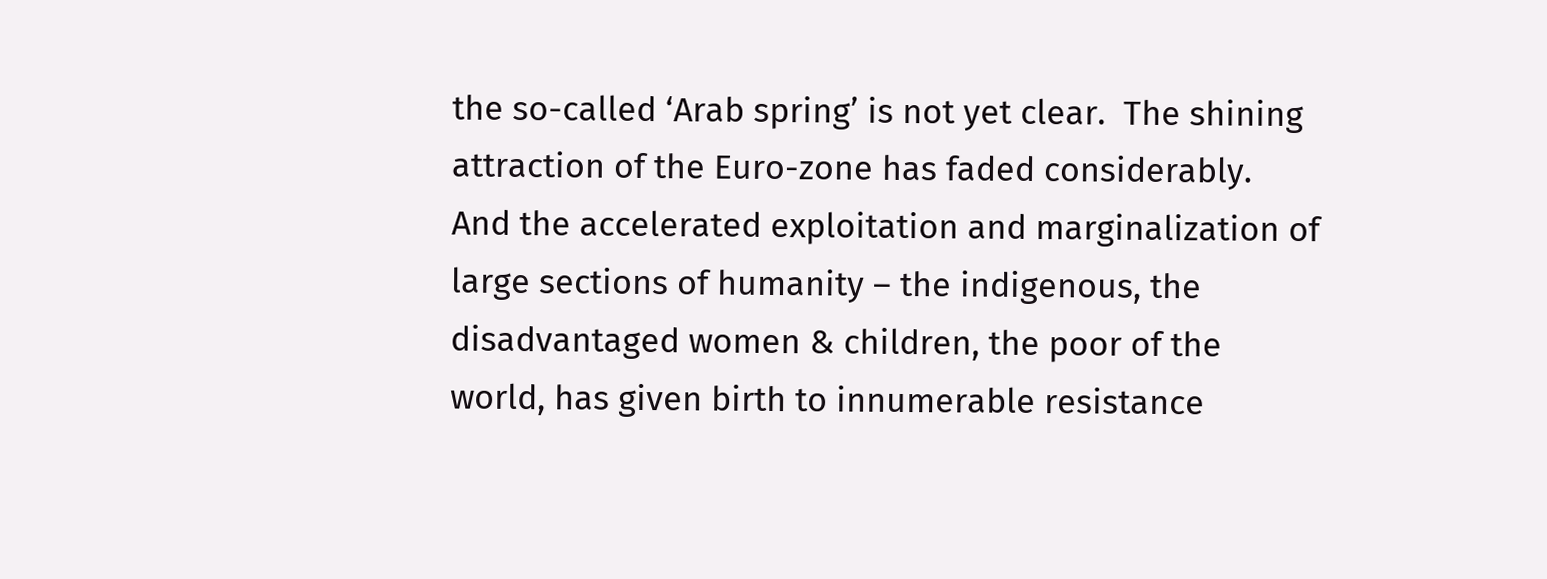the so-called ‘Arab spring’ is not yet clear.  The shining attraction of the Euro-zone has faded considerably.  And the accelerated exploitation and marginalization of large sections of humanity – the indigenous, the disadvantaged women & children, the poor of the world, has given birth to innumerable resistance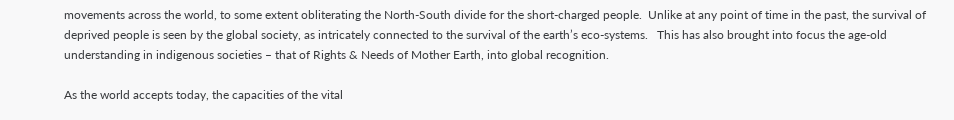movements across the world, to some extent obliterating the North-South divide for the short-charged people.  Unlike at any point of time in the past, the survival of deprived people is seen by the global society, as intricately connected to the survival of the earth’s eco-systems.   This has also brought into focus the age-old understanding in indigenous societies – that of Rights & Needs of Mother Earth, into global recognition.

As the world accepts today, the capacities of the vital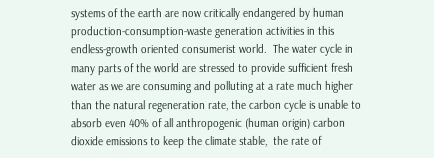systems of the earth are now critically endangered by human production-consumption-waste generation activities in this endless-growth oriented consumerist world.  The water cycle in many parts of the world are stressed to provide sufficient fresh water as we are consuming and polluting at a rate much higher than the natural regeneration rate, the carbon cycle is unable to absorb even 40% of all anthropogenic (human origin) carbon dioxide emissions to keep the climate stable,  the rate of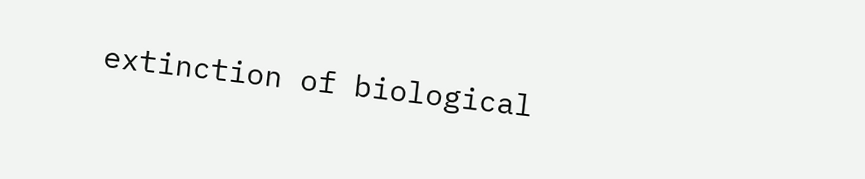extinction of biological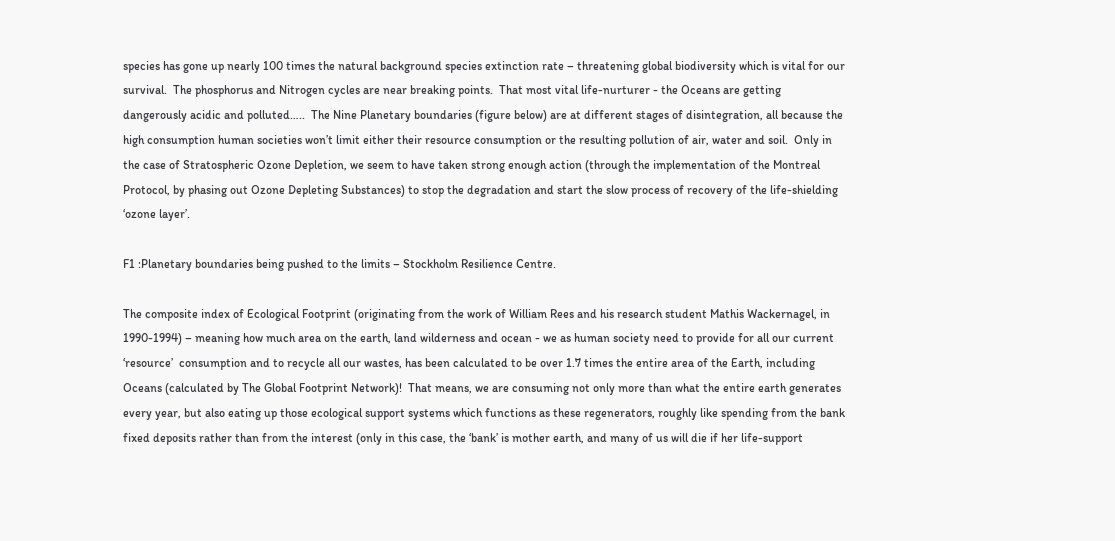species has gone up nearly 100 times the natural background species extinction rate – threatening global biodiversity which is vital for our survival.  The phosphorus and Nitrogen cycles are near breaking points.  That most vital life-nurturer - the Oceans are getting dangerously acidic and polluted…..  The Nine Planetary boundaries (figure below) are at different stages of disintegration, all because the high consumption human societies won’t limit either their resource consumption or the resulting pollution of air, water and soil.  Only in the case of Stratospheric Ozone Depletion, we seem to have taken strong enough action (through the implementation of the Montreal Protocol, by phasing out Ozone Depleting Substances) to stop the degradation and start the slow process of recovery of the life-shielding ‘ozone layer’.

F1 :Planetary boundaries being pushed to the limits – Stockholm Resilience Centre.

The composite index of Ecological Footprint (originating from the work of William Rees and his research student Mathis Wackernagel, in 1990-1994) – meaning how much area on the earth, land wilderness and ocean - we as human society need to provide for all our current ‘resource’  consumption and to recycle all our wastes, has been calculated to be over 1.7 times the entire area of the Earth, including Oceans (calculated by The Global Footprint Network)!  That means, we are consuming not only more than what the entire earth generates every year, but also eating up those ecological support systems which functions as these regenerators, roughly like spending from the bank fixed deposits rather than from the interest (only in this case, the ‘bank’ is mother earth, and many of us will die if her life-support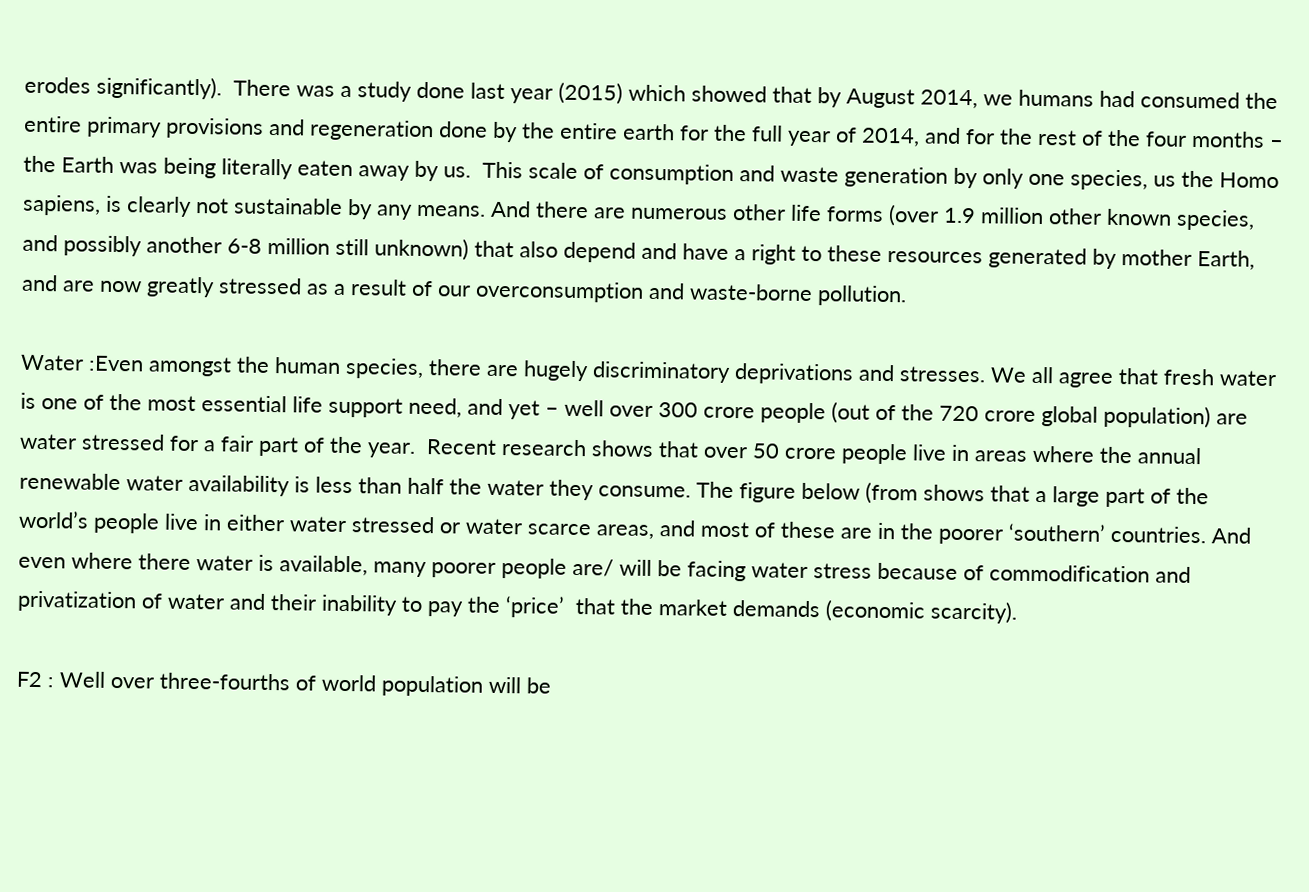erodes significantly).  There was a study done last year (2015) which showed that by August 2014, we humans had consumed the entire primary provisions and regeneration done by the entire earth for the full year of 2014, and for the rest of the four months – the Earth was being literally eaten away by us.  This scale of consumption and waste generation by only one species, us the Homo sapiens, is clearly not sustainable by any means. And there are numerous other life forms (over 1.9 million other known species, and possibly another 6-8 million still unknown) that also depend and have a right to these resources generated by mother Earth, and are now greatly stressed as a result of our overconsumption and waste-borne pollution.

Water :Even amongst the human species, there are hugely discriminatory deprivations and stresses. We all agree that fresh water is one of the most essential life support need, and yet – well over 300 crore people (out of the 720 crore global population) are water stressed for a fair part of the year.  Recent research shows that over 50 crore people live in areas where the annual renewable water availability is less than half the water they consume. The figure below (from shows that a large part of the world’s people live in either water stressed or water scarce areas, and most of these are in the poorer ‘southern’ countries. And even where there water is available, many poorer people are/ will be facing water stress because of commodification and privatization of water and their inability to pay the ‘price’  that the market demands (economic scarcity).

F2 : Well over three-fourths of world population will be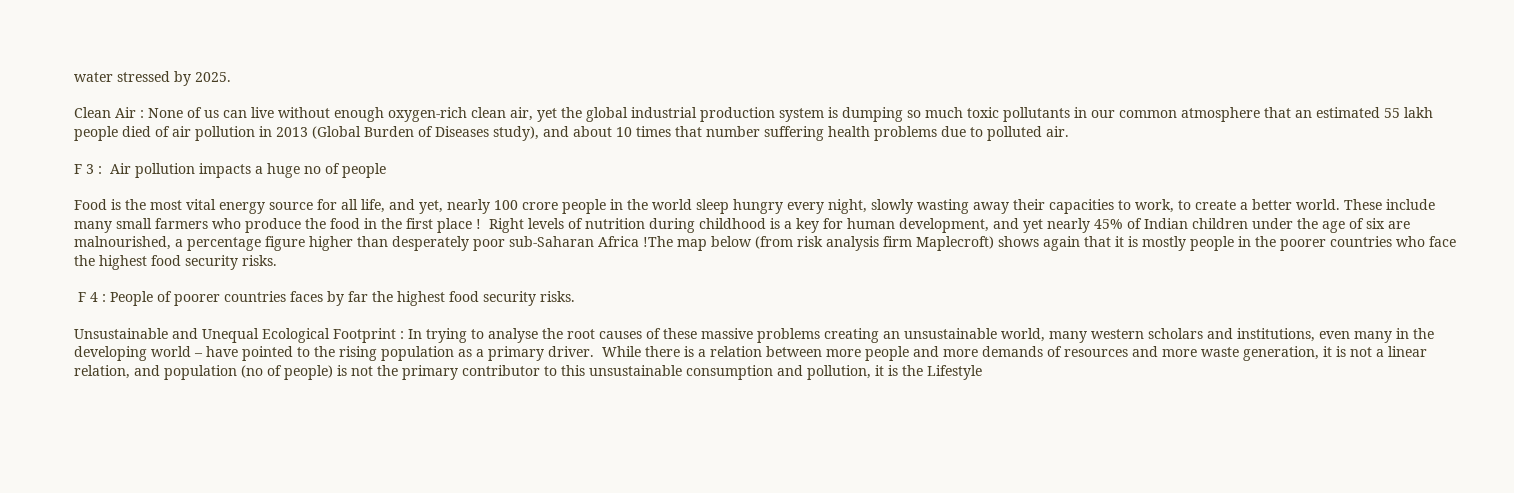water stressed by 2025.

Clean Air : None of us can live without enough oxygen-rich clean air, yet the global industrial production system is dumping so much toxic pollutants in our common atmosphere that an estimated 55 lakh people died of air pollution in 2013 (Global Burden of Diseases study), and about 10 times that number suffering health problems due to polluted air.

F 3 :  Air pollution impacts a huge no of people

Food is the most vital energy source for all life, and yet, nearly 100 crore people in the world sleep hungry every night, slowly wasting away their capacities to work, to create a better world. These include many small farmers who produce the food in the first place !  Right levels of nutrition during childhood is a key for human development, and yet nearly 45% of Indian children under the age of six are malnourished, a percentage figure higher than desperately poor sub-Saharan Africa !The map below (from risk analysis firm Maplecroft) shows again that it is mostly people in the poorer countries who face the highest food security risks.

 F 4 : People of poorer countries faces by far the highest food security risks.

Unsustainable and Unequal Ecological Footprint : In trying to analyse the root causes of these massive problems creating an unsustainable world, many western scholars and institutions, even many in the developing world – have pointed to the rising population as a primary driver.  While there is a relation between more people and more demands of resources and more waste generation, it is not a linear relation, and population (no of people) is not the primary contributor to this unsustainable consumption and pollution, it is the Lifestyle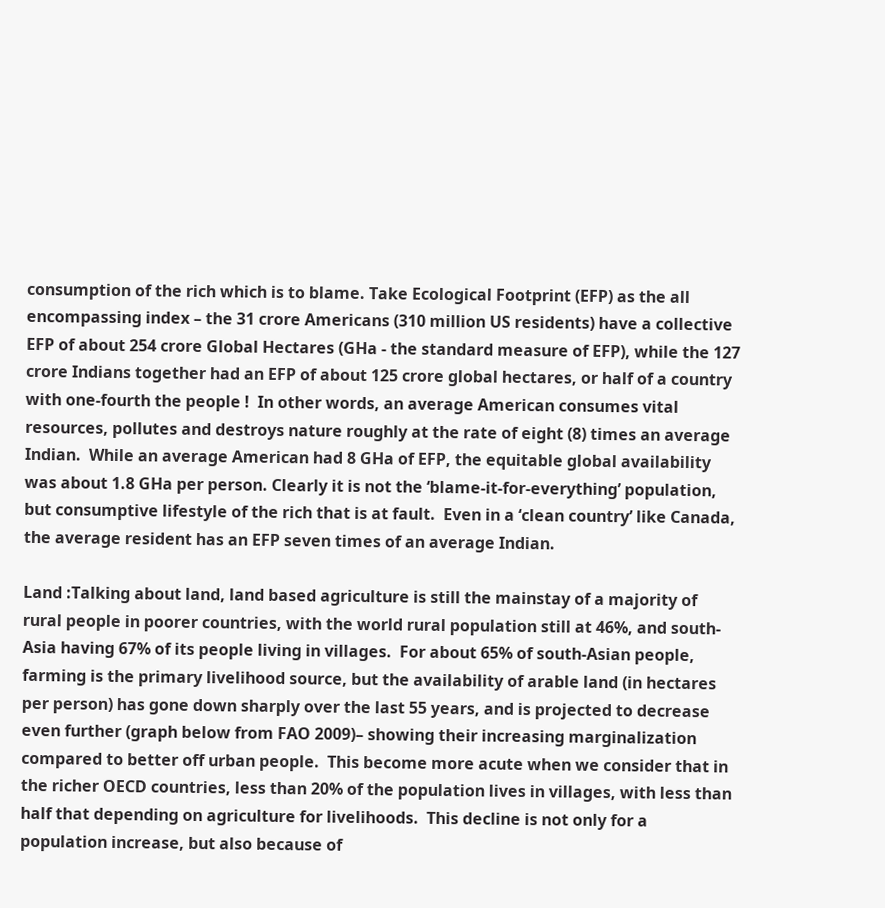consumption of the rich which is to blame. Take Ecological Footprint (EFP) as the all encompassing index – the 31 crore Americans (310 million US residents) have a collective EFP of about 254 crore Global Hectares (GHa - the standard measure of EFP), while the 127 crore Indians together had an EFP of about 125 crore global hectares, or half of a country with one-fourth the people !  In other words, an average American consumes vital resources, pollutes and destroys nature roughly at the rate of eight (8) times an average Indian.  While an average American had 8 GHa of EFP, the equitable global availability was about 1.8 GHa per person. Clearly it is not the ‘blame-it-for-everything’ population, but consumptive lifestyle of the rich that is at fault.  Even in a ‘clean country’ like Canada, the average resident has an EFP seven times of an average Indian.

Land :Talking about land, land based agriculture is still the mainstay of a majority of rural people in poorer countries, with the world rural population still at 46%, and south-Asia having 67% of its people living in villages.  For about 65% of south-Asian people, farming is the primary livelihood source, but the availability of arable land (in hectares per person) has gone down sharply over the last 55 years, and is projected to decrease even further (graph below from FAO 2009)– showing their increasing marginalization compared to better off urban people.  This become more acute when we consider that in the richer OECD countries, less than 20% of the population lives in villages, with less than half that depending on agriculture for livelihoods.  This decline is not only for a population increase, but also because of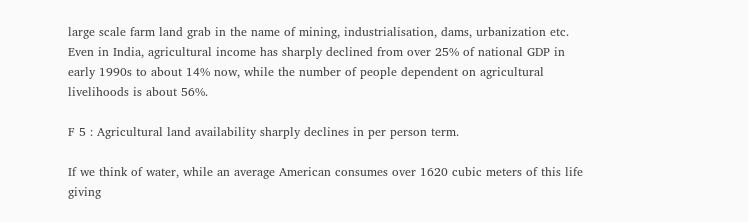large scale farm land grab in the name of mining, industrialisation, dams, urbanization etc.  Even in India, agricultural income has sharply declined from over 25% of national GDP in early 1990s to about 14% now, while the number of people dependent on agricultural livelihoods is about 56%.

F 5 : Agricultural land availability sharply declines in per person term.

If we think of water, while an average American consumes over 1620 cubic meters of this life giving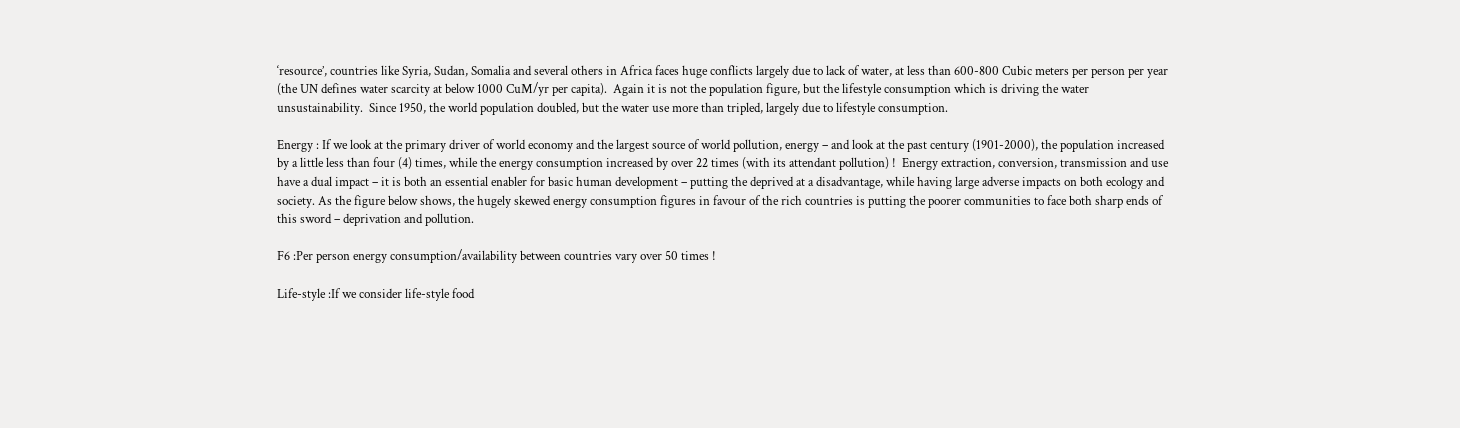‘resource’, countries like Syria, Sudan, Somalia and several others in Africa faces huge conflicts largely due to lack of water, at less than 600-800 Cubic meters per person per year (the UN defines water scarcity at below 1000 CuM/yr per capita).  Again it is not the population figure, but the lifestyle consumption which is driving the water unsustainability.  Since 1950, the world population doubled, but the water use more than tripled, largely due to lifestyle consumption.

Energy : If we look at the primary driver of world economy and the largest source of world pollution, energy – and look at the past century (1901-2000), the population increased by a little less than four (4) times, while the energy consumption increased by over 22 times (with its attendant pollution) !  Energy extraction, conversion, transmission and use have a dual impact – it is both an essential enabler for basic human development – putting the deprived at a disadvantage, while having large adverse impacts on both ecology and society. As the figure below shows, the hugely skewed energy consumption figures in favour of the rich countries is putting the poorer communities to face both sharp ends of this sword – deprivation and pollution.

F6 :Per person energy consumption/availability between countries vary over 50 times !

Life-style :If we consider life-style food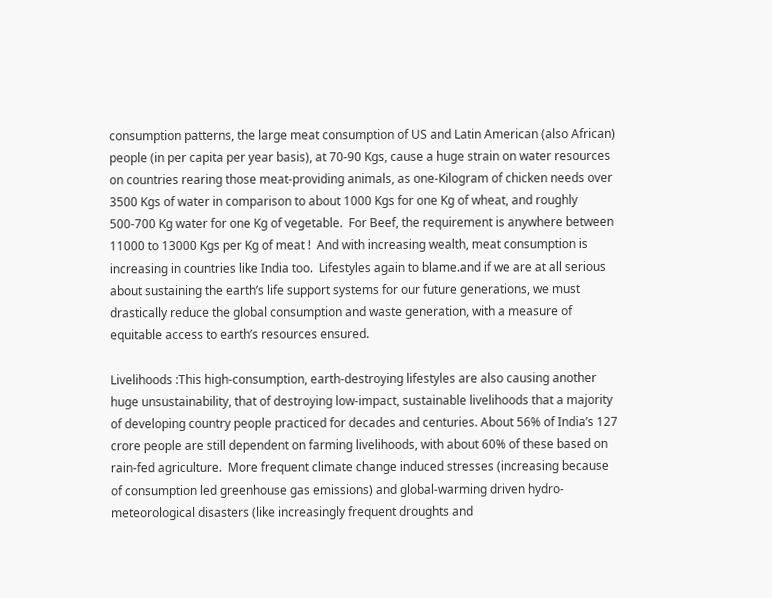consumption patterns, the large meat consumption of US and Latin American (also African) people (in per capita per year basis), at 70-90 Kgs, cause a huge strain on water resources on countries rearing those meat-providing animals, as one-Kilogram of chicken needs over 3500 Kgs of water in comparison to about 1000 Kgs for one Kg of wheat, and roughly 500-700 Kg water for one Kg of vegetable.  For Beef, the requirement is anywhere between 11000 to 13000 Kgs per Kg of meat !  And with increasing wealth, meat consumption is increasing in countries like India too.  Lifestyles again to blame.and if we are at all serious about sustaining the earth’s life support systems for our future generations, we must drastically reduce the global consumption and waste generation, with a measure of equitable access to earth’s resources ensured.

Livelihoods :This high-consumption, earth-destroying lifestyles are also causing another huge unsustainability, that of destroying low-impact, sustainable livelihoods that a majority of developing country people practiced for decades and centuries. About 56% of India’s 127 crore people are still dependent on farming livelihoods, with about 60% of these based on rain-fed agriculture.  More frequent climate change induced stresses (increasing because of consumption led greenhouse gas emissions) and global-warming driven hydro-meteorological disasters (like increasingly frequent droughts and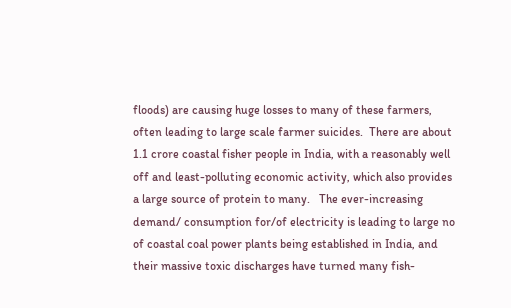floods) are causing huge losses to many of these farmers, often leading to large scale farmer suicides.  There are about 1.1 crore coastal fisher people in India, with a reasonably well off and least-polluting economic activity, which also provides a large source of protein to many.   The ever-increasing demand/ consumption for/of electricity is leading to large no of coastal coal power plants being established in India, and their massive toxic discharges have turned many fish-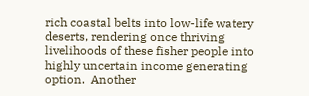rich coastal belts into low-life watery deserts, rendering once thriving livelihoods of these fisher people into highly uncertain income generating option.  Another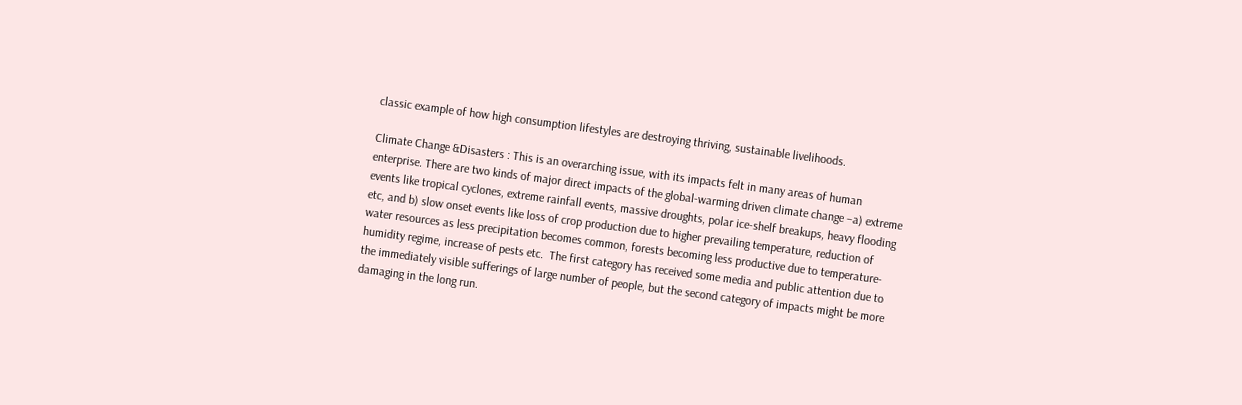classic example of how high consumption lifestyles are destroying thriving, sustainable livelihoods.

Climate Change &Disasters : This is an overarching issue, with its impacts felt in many areas of human enterprise. There are two kinds of major direct impacts of the global-warming driven climate change –a) extreme events like tropical cyclones, extreme rainfall events, massive droughts, polar ice-shelf breakups, heavy flooding etc, and b) slow onset events like loss of crop production due to higher prevailing temperature, reduction of water resources as less precipitation becomes common, forests becoming less productive due to temperature-humidity regime, increase of pests etc.  The first category has received some media and public attention due to the immediately visible sufferings of large number of people, but the second category of impacts might be more damaging in the long run.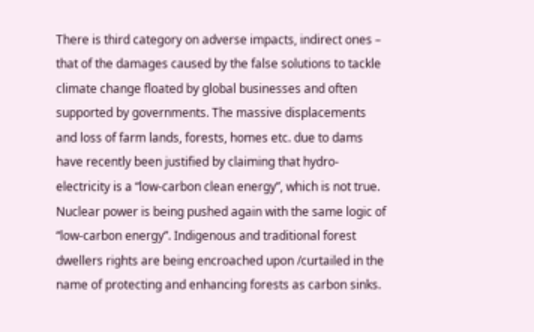There is third category on adverse impacts, indirect ones – that of the damages caused by the false solutions to tackle climate change floated by global businesses and often supported by governments. The massive displacements and loss of farm lands, forests, homes etc. due to dams have recently been justified by claiming that hydro-electricity is a “low-carbon clean energy”, which is not true.  Nuclear power is being pushed again with the same logic of “low-carbon energy”. Indigenous and traditional forest dwellers rights are being encroached upon /curtailed in the name of protecting and enhancing forests as carbon sinks.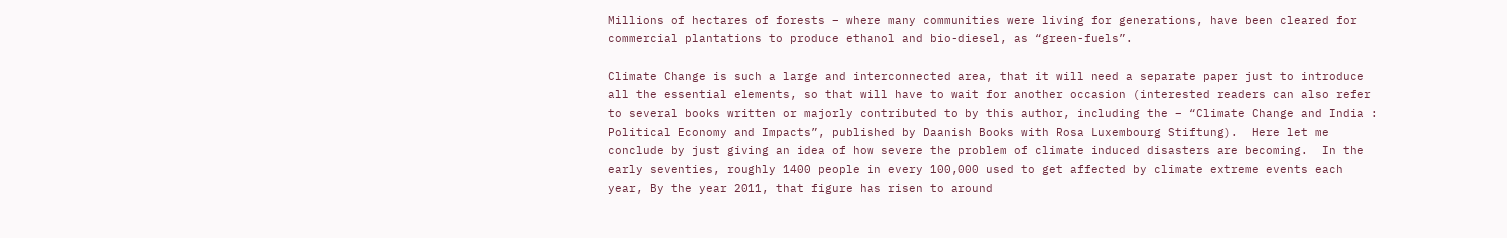Millions of hectares of forests – where many communities were living for generations, have been cleared for commercial plantations to produce ethanol and bio-diesel, as “green-fuels”.

Climate Change is such a large and interconnected area, that it will need a separate paper just to introduce all the essential elements, so that will have to wait for another occasion (interested readers can also refer to several books written or majorly contributed to by this author, including the – “Climate Change and India : Political Economy and Impacts”, published by Daanish Books with Rosa Luxembourg Stiftung).  Here let me conclude by just giving an idea of how severe the problem of climate induced disasters are becoming.  In the early seventies, roughly 1400 people in every 100,000 used to get affected by climate extreme events each year, By the year 2011, that figure has risen to around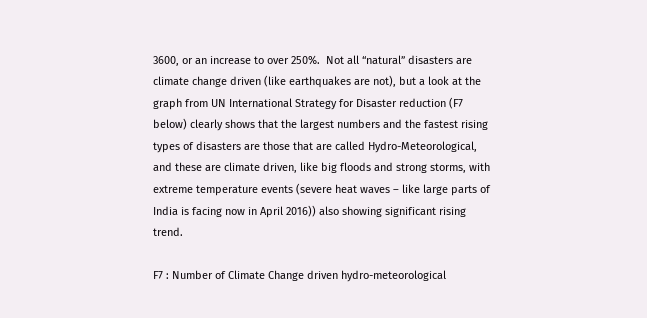3600, or an increase to over 250%.  Not all “natural” disasters are climate change driven (like earthquakes are not), but a look at the graph from UN International Strategy for Disaster reduction (F7 below) clearly shows that the largest numbers and the fastest rising types of disasters are those that are called Hydro-Meteorological, and these are climate driven, like big floods and strong storms, with extreme temperature events (severe heat waves – like large parts of India is facing now in April 2016)) also showing significant rising trend.

F7 : Number of Climate Change driven hydro-meteorological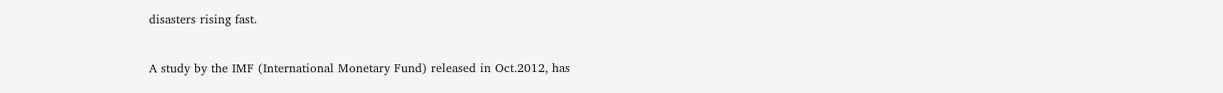disasters rising fast.


A study by the IMF (International Monetary Fund) released in Oct.2012, has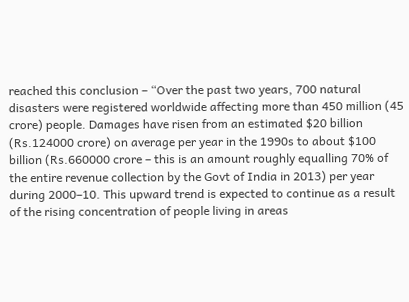reached this conclusion – “Over the past two years, 700 natural disasters were registered worldwide affecting more than 450 million (45 crore) people. Damages have risen from an estimated $20 billion (Rs.124000 crore) on average per year in the 1990s to about $100 billion (Rs.660000 crore – this is an amount roughly equalling 70% of the entire revenue collection by the Govt of India in 2013) per year during 2000–10. This upward trend is expected to continue as a result of the rising concentration of people living in areas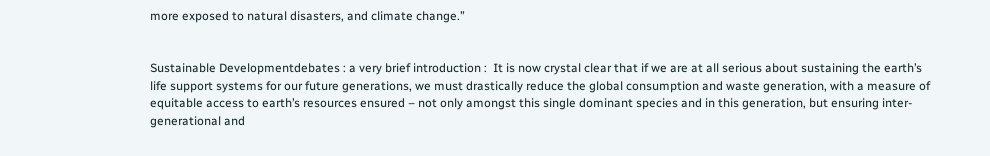more exposed to natural disasters, and climate change.”


Sustainable Developmentdebates : a very brief introduction :  It is now crystal clear that if we are at all serious about sustaining the earth’s life support systems for our future generations, we must drastically reduce the global consumption and waste generation, with a measure of equitable access to earth’s resources ensured – not only amongst this single dominant species and in this generation, but ensuring inter-generational and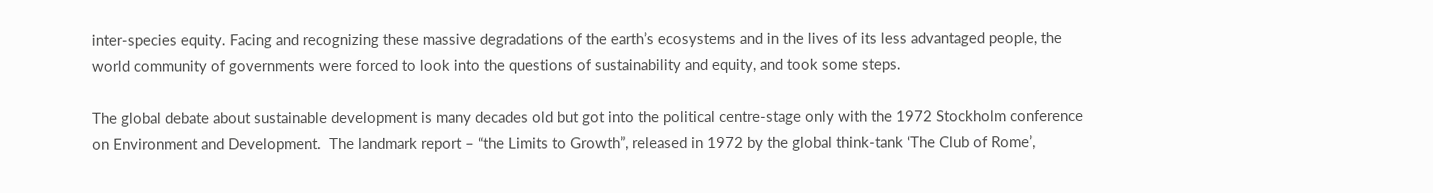inter-species equity. Facing and recognizing these massive degradations of the earth’s ecosystems and in the lives of its less advantaged people, the world community of governments were forced to look into the questions of sustainability and equity, and took some steps.

The global debate about sustainable development is many decades old but got into the political centre-stage only with the 1972 Stockholm conference on Environment and Development.  The landmark report – “the Limits to Growth”, released in 1972 by the global think-tank ‘The Club of Rome’,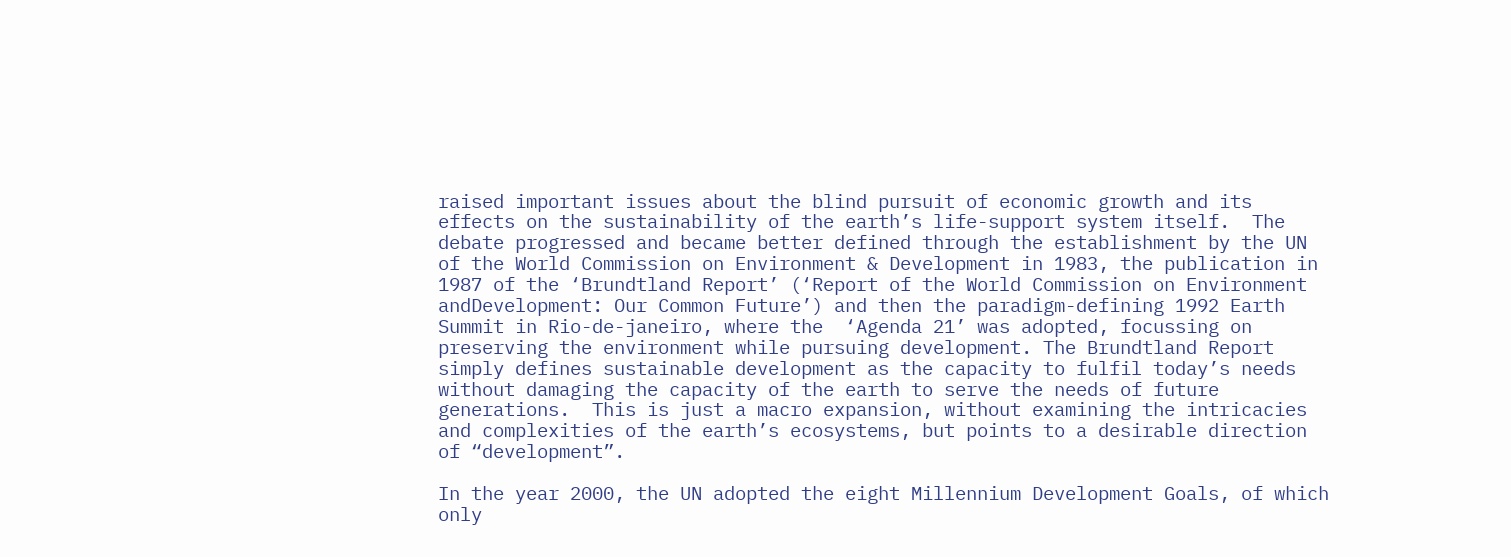raised important issues about the blind pursuit of economic growth and its effects on the sustainability of the earth’s life-support system itself.  The debate progressed and became better defined through the establishment by the UN of the World Commission on Environment & Development in 1983, the publication in 1987 of the ‘Brundtland Report’ (‘Report of the World Commission on Environment andDevelopment: Our Common Future’) and then the paradigm-defining 1992 Earth Summit in Rio-de-janeiro, where the  ‘Agenda 21’ was adopted, focussing on preserving the environment while pursuing development. The Brundtland Report simply defines sustainable development as the capacity to fulfil today’s needs without damaging the capacity of the earth to serve the needs of future generations.  This is just a macro expansion, without examining the intricacies and complexities of the earth’s ecosystems, but points to a desirable direction of “development”.

In the year 2000, the UN adopted the eight Millennium Development Goals, of which only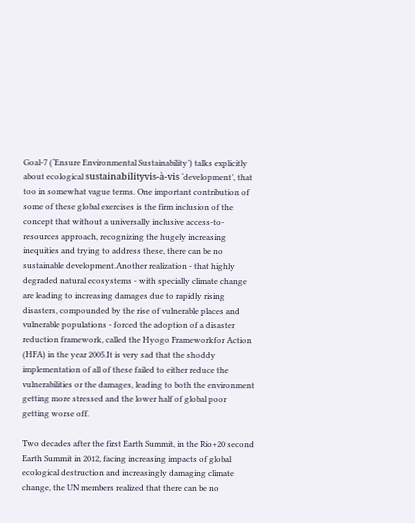Goal-7 (‘Ensure Environmental Sustainability’) talks explicitly about ecological sustainabilityvis-à-vis ‘development’, that too in somewhat vague terms. One important contribution of some of these global exercises is the firm inclusion of the concept that without a universally inclusive access-to-resources approach, recognizing the hugely increasing inequities and trying to address these, there can be no sustainable development.Another realization - that highly degraded natural ecosystems - with specially climate change are leading to increasing damages due to rapidly rising disasters, compounded by the rise of vulnerable places and vulnerable populations - forced the adoption of a disaster reduction framework, called the Hyogo Frameworkfor Action (HFA) in the year 2005.It is very sad that the shoddy implementation of all of these failed to either reduce the vulnerabilities or the damages, leading to both the environment getting more stressed and the lower half of global poor getting worse off.

Two decades after the first Earth Summit, in the Rio+20 second Earth Summit in 2012, facing increasing impacts of global ecological destruction and increasingly damaging climate change, the UN members realized that there can be no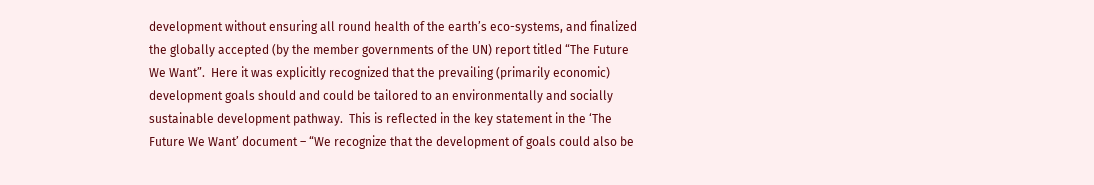development without ensuring all round health of the earth’s eco-systems, and finalized the globally accepted (by the member governments of the UN) report titled “The Future We Want”.  Here it was explicitly recognized that the prevailing (primarily economic) development goals should and could be tailored to an environmentally and socially sustainable development pathway.  This is reflected in the key statement in the ‘The Future We Want’ document – “We recognize that the development of goals could also be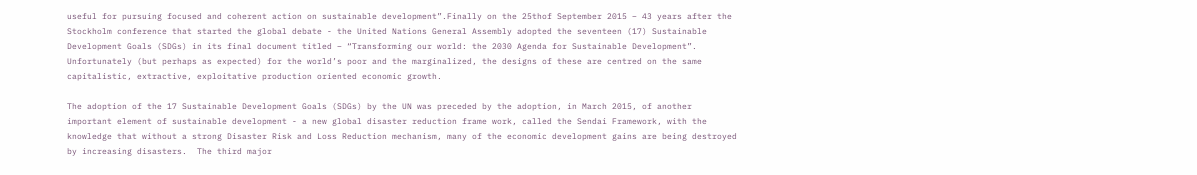useful for pursuing focused and coherent action on sustainable development”.Finally on the 25thof September 2015 – 43 years after the Stockholm conference that started the global debate - the United Nations General Assembly adopted the seventeen (17) Sustainable Development Goals (SDGs) in its final document titled – “Transforming our world: the 2030 Agenda for Sustainable Development”.  Unfortunately (but perhaps as expected) for the world’s poor and the marginalized, the designs of these are centred on the same capitalistic, extractive, exploitative production oriented economic growth.

The adoption of the 17 Sustainable Development Goals (SDGs) by the UN was preceded by the adoption, in March 2015, of another important element of sustainable development - a new global disaster reduction frame work, called the Sendai Framework, with the knowledge that without a strong Disaster Risk and Loss Reduction mechanism, many of the economic development gains are being destroyed by increasing disasters.  The third major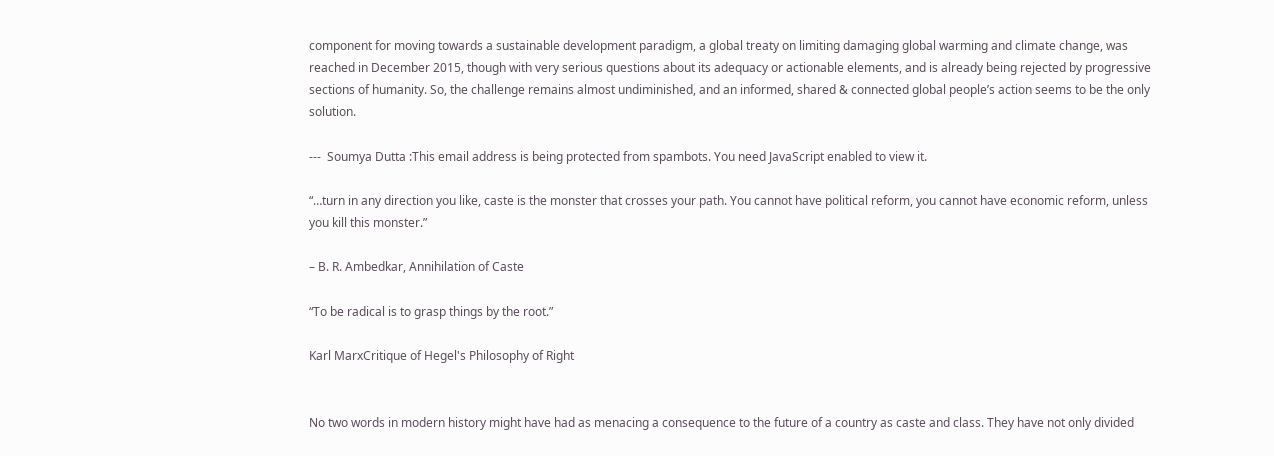component for moving towards a sustainable development paradigm, a global treaty on limiting damaging global warming and climate change, was reached in December 2015, though with very serious questions about its adequacy or actionable elements, and is already being rejected by progressive sections of humanity. So, the challenge remains almost undiminished, and an informed, shared & connected global people’s action seems to be the only solution.

---  Soumya Dutta :This email address is being protected from spambots. You need JavaScript enabled to view it.

“…turn in any direction you like, caste is the monster that crosses your path. You cannot have political reform, you cannot have economic reform, unless you kill this monster.”

– B. R. Ambedkar, Annihilation of Caste

“To be radical is to grasp things by the root.”

Karl MarxCritique of Hegel's Philosophy of Right


No two words in modern history might have had as menacing a consequence to the future of a country as caste and class. They have not only divided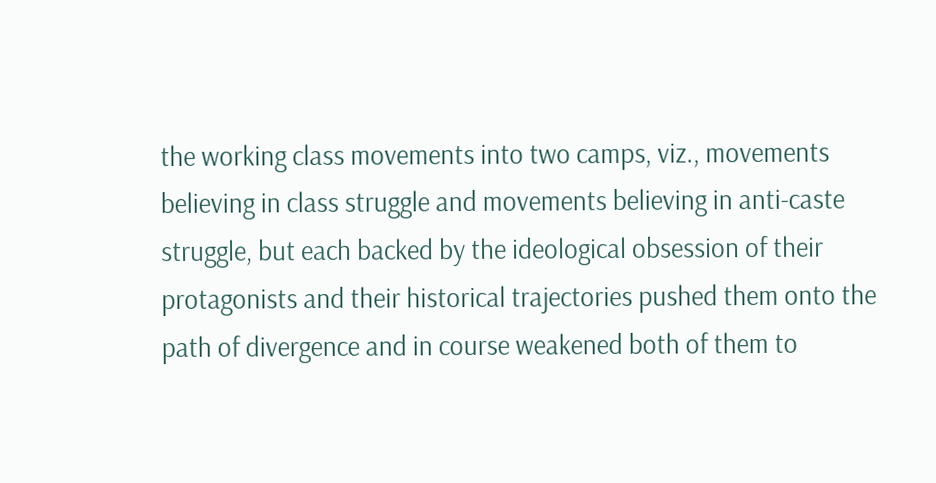the working class movements into two camps, viz., movements believing in class struggle and movements believing in anti-caste struggle, but each backed by the ideological obsession of their protagonists and their historical trajectories pushed them onto the path of divergence and in course weakened both of them to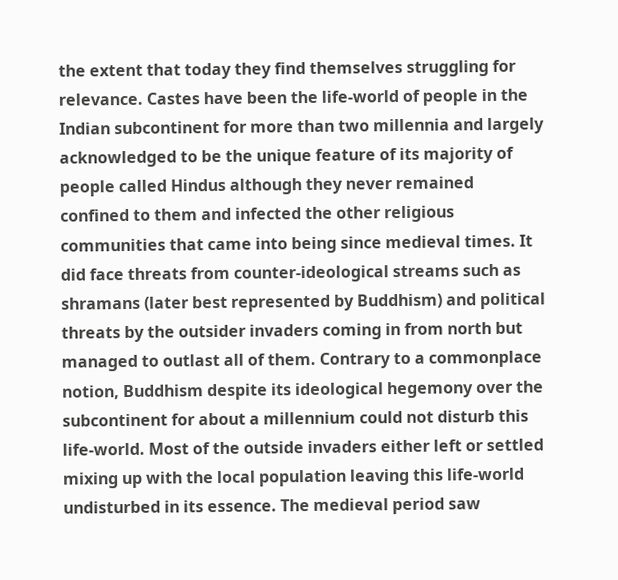the extent that today they find themselves struggling for relevance. Castes have been the life-world of people in the Indian subcontinent for more than two millennia and largely acknowledged to be the unique feature of its majority of people called Hindus although they never remained confined to them and infected the other religious communities that came into being since medieval times. It did face threats from counter-ideological streams such as shramans (later best represented by Buddhism) and political threats by the outsider invaders coming in from north but managed to outlast all of them. Contrary to a commonplace notion, Buddhism despite its ideological hegemony over the subcontinent for about a millennium could not disturb this life-world. Most of the outside invaders either left or settled mixing up with the local population leaving this life-world undisturbed in its essence. The medieval period saw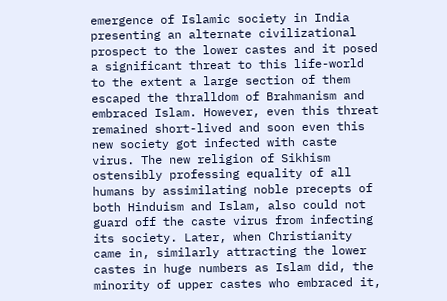emergence of Islamic society in India presenting an alternate civilizational prospect to the lower castes and it posed a significant threat to this life-world to the extent a large section of them escaped the thralldom of Brahmanism and embraced Islam. However, even this threat remained short-lived and soon even this new society got infected with caste virus. The new religion of Sikhism ostensibly professing equality of all humans by assimilating noble precepts of both Hinduism and Islam, also could not guard off the caste virus from infecting its society. Later, when Christianity came in, similarly attracting the lower castes in huge numbers as Islam did, the minority of upper castes who embraced it,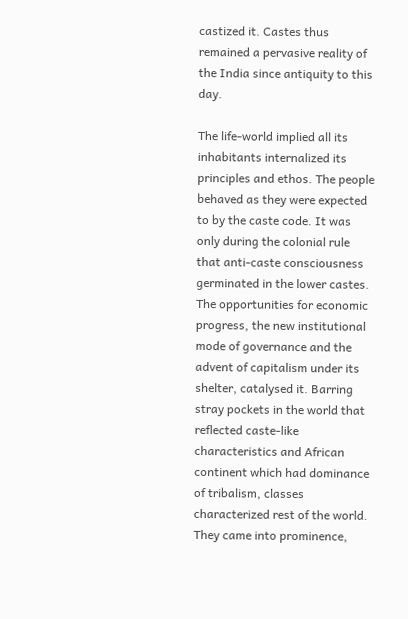castized it. Castes thus remained a pervasive reality of the India since antiquity to this day.

The life-world implied all its inhabitants internalized its principles and ethos. The people behaved as they were expected to by the caste code. It was only during the colonial rule that anti-caste consciousness germinated in the lower castes. The opportunities for economic progress, the new institutional mode of governance and the advent of capitalism under its shelter, catalysed it. Barring stray pockets in the world that reflected caste-like characteristics and African continent which had dominance of tribalism, classes characterized rest of the world. They came into prominence,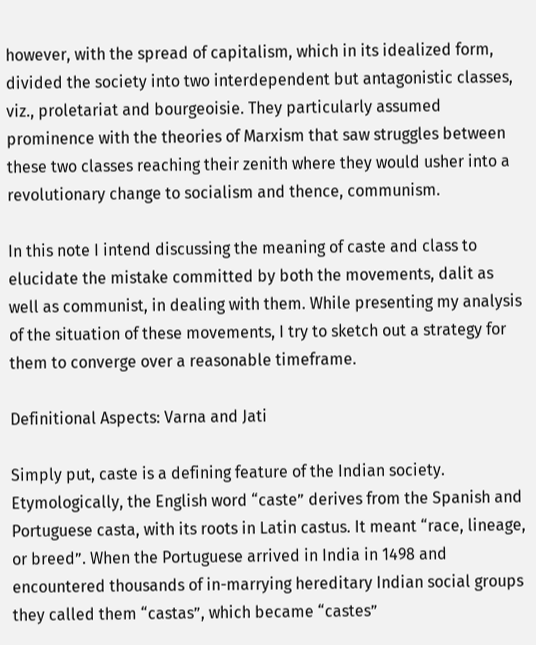however, with the spread of capitalism, which in its idealized form, divided the society into two interdependent but antagonistic classes, viz., proletariat and bourgeoisie. They particularly assumed prominence with the theories of Marxism that saw struggles between these two classes reaching their zenith where they would usher into a revolutionary change to socialism and thence, communism.

In this note I intend discussing the meaning of caste and class to elucidate the mistake committed by both the movements, dalit as well as communist, in dealing with them. While presenting my analysis of the situation of these movements, I try to sketch out a strategy for them to converge over a reasonable timeframe.

Definitional Aspects: Varna and Jati

Simply put, caste is a defining feature of the Indian society. Etymologically, the English word “caste” derives from the Spanish and Portuguese casta, with its roots in Latin castus. It meant “race, lineage, or breed”. When the Portuguese arrived in India in 1498 and encountered thousands of in-marrying hereditary Indian social groups they called them “castas”, which became “castes”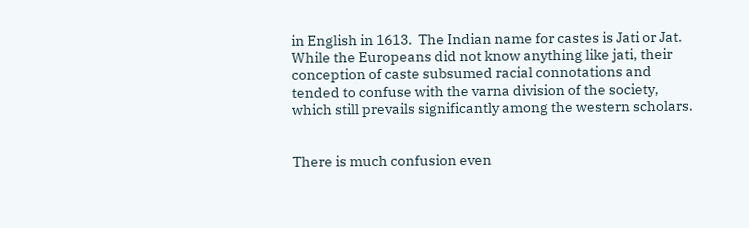in English in 1613.  The Indian name for castes is Jati or Jat. While the Europeans did not know anything like jati, their conception of caste subsumed racial connotations and tended to confuse with the varna division of the society, which still prevails significantly among the western scholars.


There is much confusion even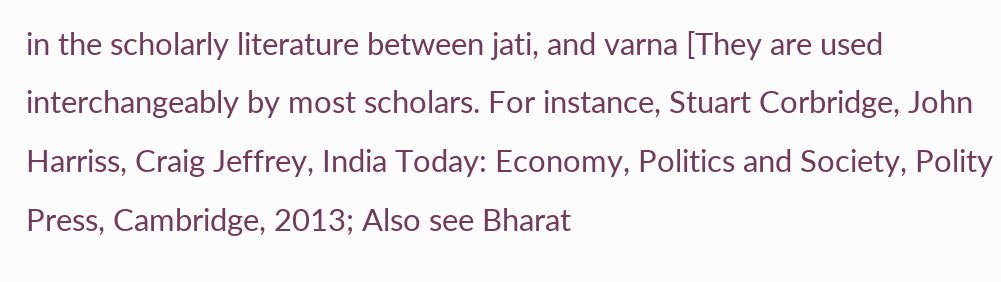in the scholarly literature between jati, and varna [They are used interchangeably by most scholars. For instance, Stuart Corbridge, John Harriss, Craig Jeffrey, India Today: Economy, Politics and Society, Polity Press, Cambridge, 2013; Also see Bharat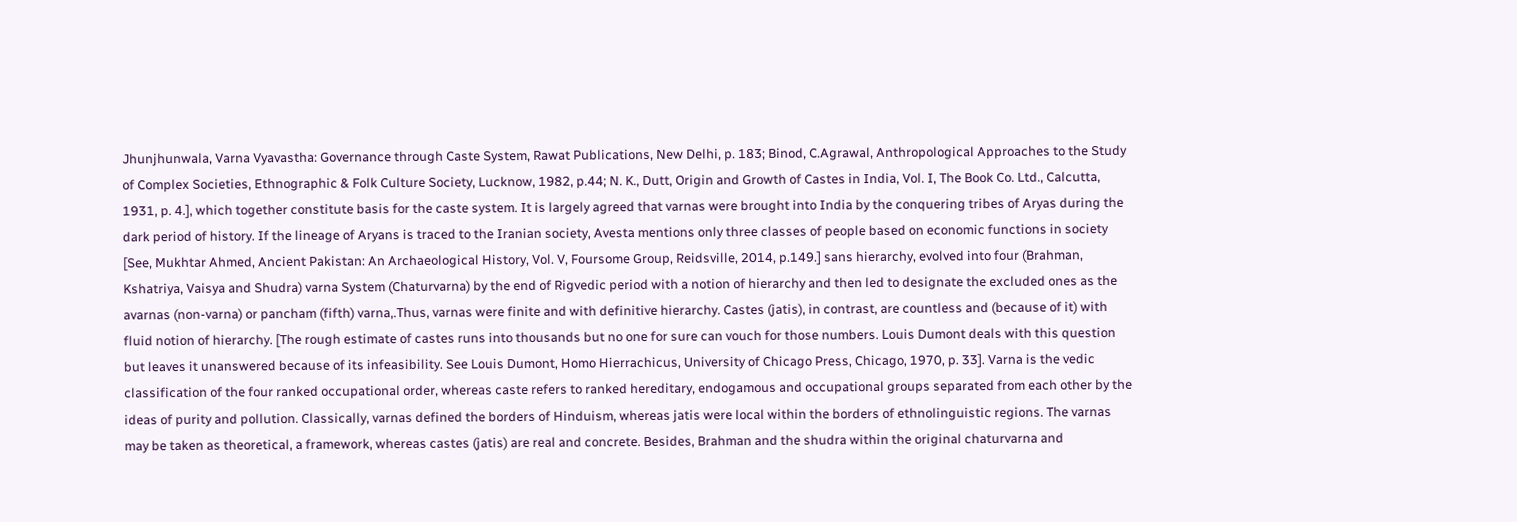Jhunjhunwala, Varna Vyavastha: Governance through Caste System, Rawat Publications, New Delhi, p. 183; Binod, C.Agrawal, Anthropological Approaches to the Study of Complex Societies, Ethnographic & Folk Culture Society, Lucknow, 1982, p.44; N. K., Dutt, Origin and Growth of Castes in India, Vol. I, The Book Co. Ltd., Calcutta, 1931, p. 4.], which together constitute basis for the caste system. It is largely agreed that varnas were brought into India by the conquering tribes of Aryas during the dark period of history. If the lineage of Aryans is traced to the Iranian society, Avesta mentions only three classes of people based on economic functions in society [See, Mukhtar Ahmed, Ancient Pakistan: An Archaeological History, Vol. V, Foursome Group, Reidsville, 2014, p.149.] sans hierarchy, evolved into four (Brahman, Kshatriya, Vaisya and Shudra) varna System (Chaturvarna) by the end of Rigvedic period with a notion of hierarchy and then led to designate the excluded ones as the avarnas (non-varna) or pancham (fifth) varna,.Thus, varnas were finite and with definitive hierarchy. Castes (jatis), in contrast, are countless and (because of it) with fluid notion of hierarchy. [The rough estimate of castes runs into thousands but no one for sure can vouch for those numbers. Louis Dumont deals with this question but leaves it unanswered because of its infeasibility. See Louis Dumont, Homo Hierrachicus, University of Chicago Press, Chicago, 1970, p. 33]. Varna is the vedic classification of the four ranked occupational order, whereas caste refers to ranked hereditary, endogamous and occupational groups separated from each other by the ideas of purity and pollution. Classically, varnas defined the borders of Hinduism, whereas jatis were local within the borders of ethnolinguistic regions. The varnas may be taken as theoretical, a framework, whereas castes (jatis) are real and concrete. Besides, Brahman and the shudra within the original chaturvarna and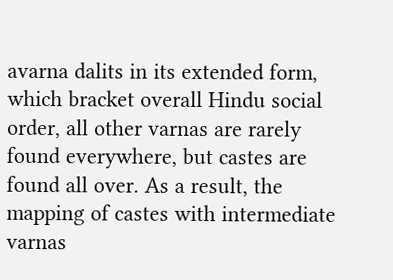avarna dalits in its extended form, which bracket overall Hindu social order, all other varnas are rarely found everywhere, but castes are found all over. As a result, the mapping of castes with intermediate varnas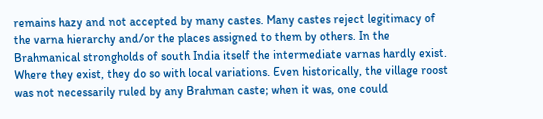remains hazy and not accepted by many castes. Many castes reject legitimacy of the varna hierarchy and/or the places assigned to them by others. In the Brahmanical strongholds of south India itself the intermediate varnas hardly exist. Where they exist, they do so with local variations. Even historically, the village roost was not necessarily ruled by any Brahman caste; when it was, one could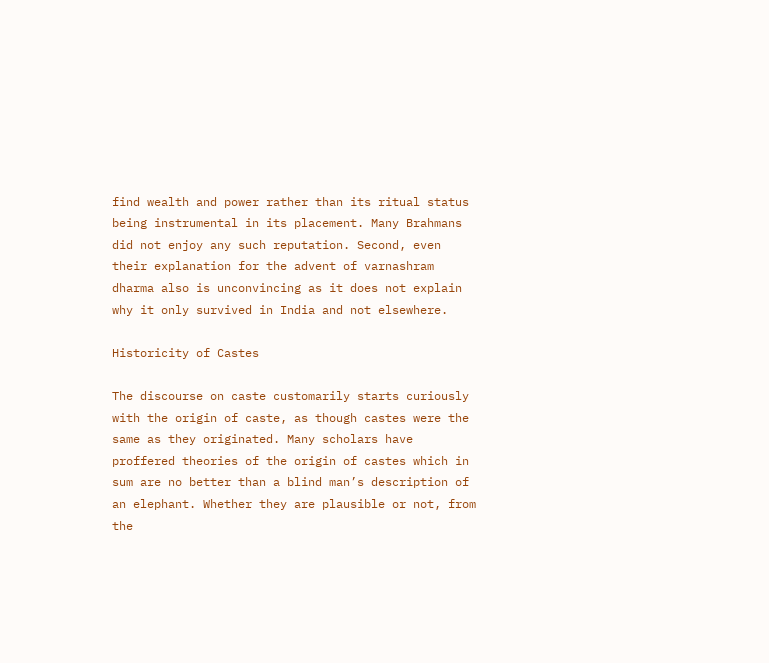find wealth and power rather than its ritual status being instrumental in its placement. Many Brahmans did not enjoy any such reputation. Second, even their explanation for the advent of varnashram dharma also is unconvincing as it does not explain why it only survived in India and not elsewhere.

Historicity of Castes

The discourse on caste customarily starts curiously with the origin of caste, as though castes were the same as they originated. Many scholars have proffered theories of the origin of castes which in sum are no better than a blind man’s description of an elephant. Whether they are plausible or not, from the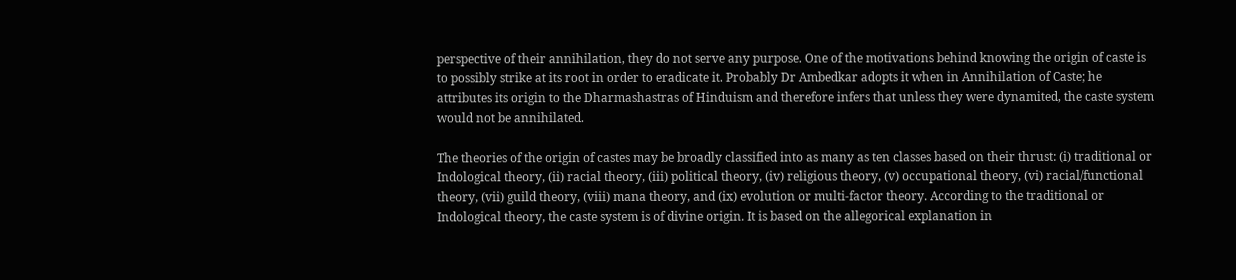perspective of their annihilation, they do not serve any purpose. One of the motivations behind knowing the origin of caste is to possibly strike at its root in order to eradicate it. Probably Dr Ambedkar adopts it when in Annihilation of Caste; he attributes its origin to the Dharmashastras of Hinduism and therefore infers that unless they were dynamited, the caste system would not be annihilated.

The theories of the origin of castes may be broadly classified into as many as ten classes based on their thrust: (i) traditional or Indological theory, (ii) racial theory, (iii) political theory, (iv) religious theory, (v) occupational theory, (vi) racial/functional theory, (vii) guild theory, (viii) mana theory, and (ix) evolution or multi-factor theory. According to the traditional or Indological theory, the caste system is of divine origin. It is based on the allegorical explanation in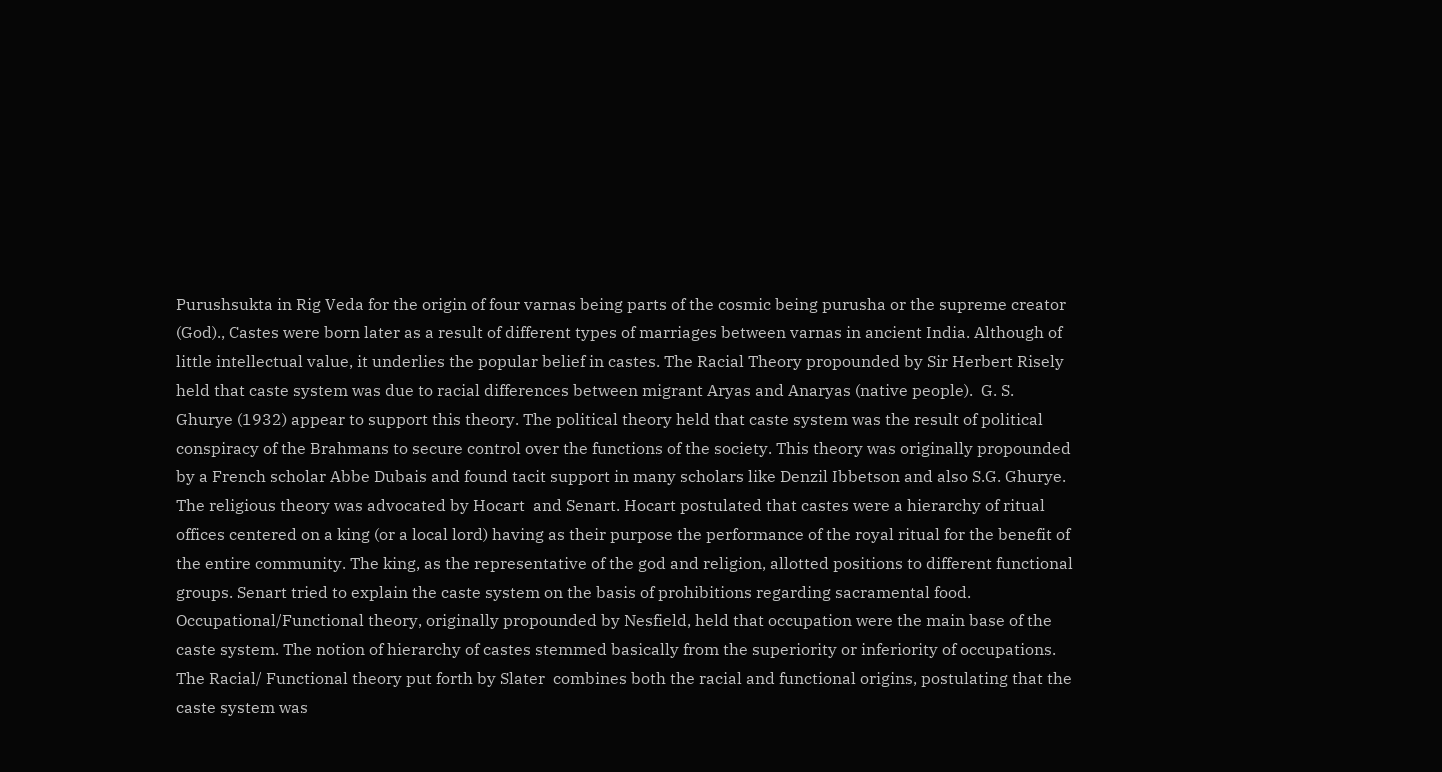Purushsukta in Rig Veda for the origin of four varnas being parts of the cosmic being purusha or the supreme creator (God)., Castes were born later as a result of different types of marriages between varnas in ancient India. Although of little intellectual value, it underlies the popular belief in castes. The Racial Theory propounded by Sir Herbert Risely  held that caste system was due to racial differences between migrant Aryas and Anaryas (native people).  G. S. Ghurye (1932) appear to support this theory. The political theory held that caste system was the result of political conspiracy of the Brahmans to secure control over the functions of the society. This theory was originally propounded by a French scholar Abbe Dubais and found tacit support in many scholars like Denzil Ibbetson and also S.G. Ghurye. The religious theory was advocated by Hocart  and Senart. Hocart postulated that castes were a hierarchy of ritual offices centered on a king (or a local lord) having as their purpose the performance of the royal ritual for the benefit of the entire community. The king, as the representative of the god and religion, allotted positions to different functional groups. Senart tried to explain the caste system on the basis of prohibitions regarding sacramental food. Occupational/Functional theory, originally propounded by Nesfield, held that occupation were the main base of the caste system. The notion of hierarchy of castes stemmed basically from the superiority or inferiority of occupations. The Racial/ Functional theory put forth by Slater  combines both the racial and functional origins, postulating that the caste system was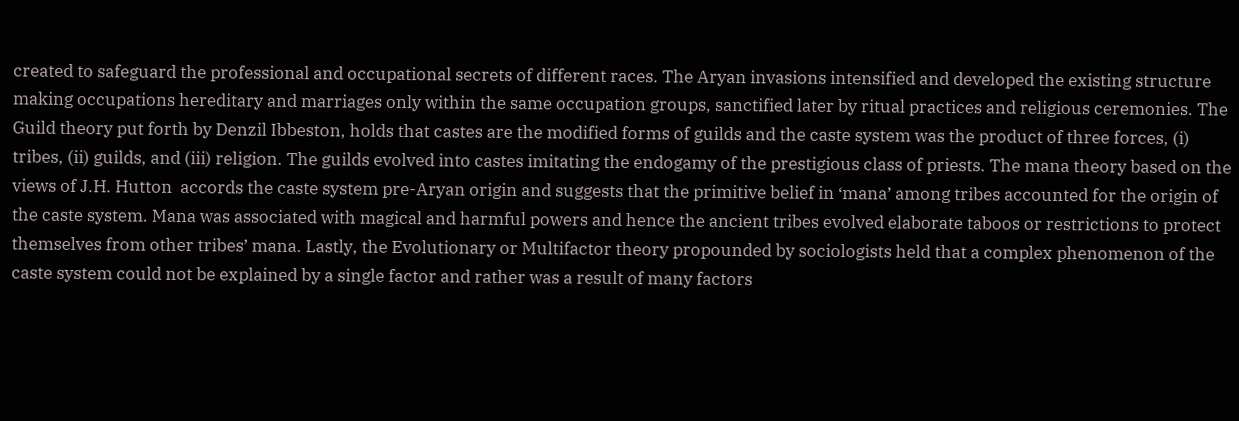created to safeguard the professional and occupational secrets of different races. The Aryan invasions intensified and developed the existing structure making occupations hereditary and marriages only within the same occupation groups, sanctified later by ritual practices and religious ceremonies. The Guild theory put forth by Denzil Ibbeston, holds that castes are the modified forms of guilds and the caste system was the product of three forces, (i) tribes, (ii) guilds, and (iii) religion. The guilds evolved into castes imitating the endogamy of the prestigious class of priests. The mana theory based on the views of J.H. Hutton  accords the caste system pre-Aryan origin and suggests that the primitive belief in ‘mana’ among tribes accounted for the origin of the caste system. Mana was associated with magical and harmful powers and hence the ancient tribes evolved elaborate taboos or restrictions to protect themselves from other tribes’ mana. Lastly, the Evolutionary or Multifactor theory propounded by sociologists held that a complex phenomenon of the caste system could not be explained by a single factor and rather was a result of many factors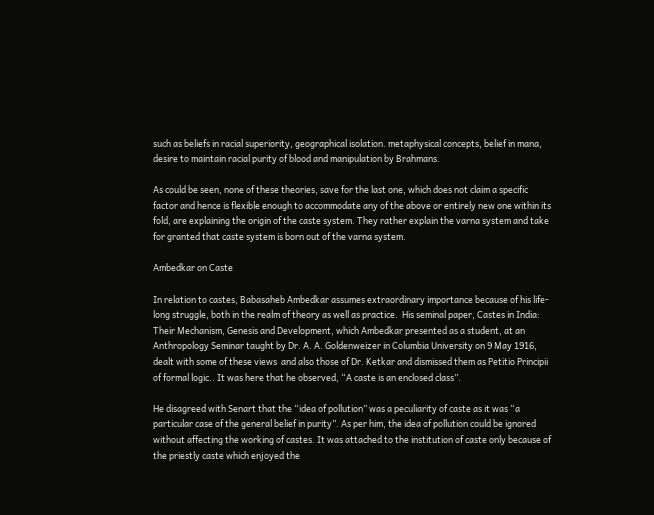such as beliefs in racial superiority, geographical isolation. metaphysical concepts, belief in mana, desire to maintain racial purity of blood and manipulation by Brahmans.

As could be seen, none of these theories, save for the last one, which does not claim a specific factor and hence is flexible enough to accommodate any of the above or entirely new one within its fold, are explaining the origin of the caste system. They rather explain the varna system and take for granted that caste system is born out of the varna system.

Ambedkar on Caste

In relation to castes, Babasaheb Ambedkar assumes extraordinary importance because of his life-long struggle, both in the realm of theory as well as practice.  His seminal paper, Castes in India: Their Mechanism, Genesis and Development, which Ambedkar presented as a student, at an Anthropology Seminar taught by Dr. A. A. Goldenweizer in Columbia University on 9 May 1916, dealt with some of these views  and also those of Dr. Ketkar and dismissed them as Petitio Principii of formal logic.. It was here that he observed, “A caste is an enclosed class”.

He disagreed with Senart that the “idea of pollution” was a peculiarity of caste as it was “a particular case of the general belief in purity”. As per him, the idea of pollution could be ignored without affecting the working of castes. It was attached to the institution of caste only because of the priestly caste which enjoyed the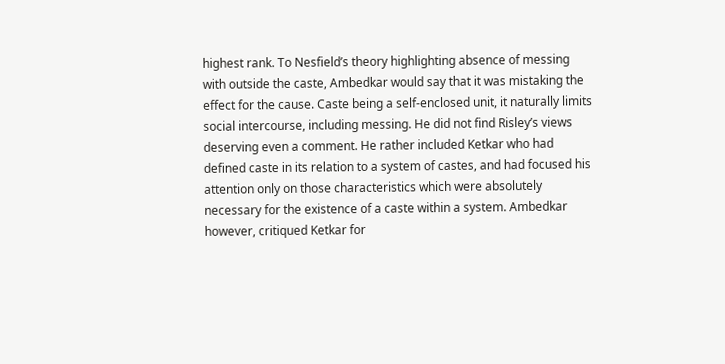highest rank. To Nesfield’s theory highlighting absence of messing with outside the caste, Ambedkar would say that it was mistaking the effect for the cause. Caste being a self-enclosed unit, it naturally limits social intercourse, including messing. He did not find Risley’s views deserving even a comment. He rather included Ketkar who had defined caste in its relation to a system of castes, and had focused his attention only on those characteristics which were absolutely necessary for the existence of a caste within a system. Ambedkar however, critiqued Ketkar for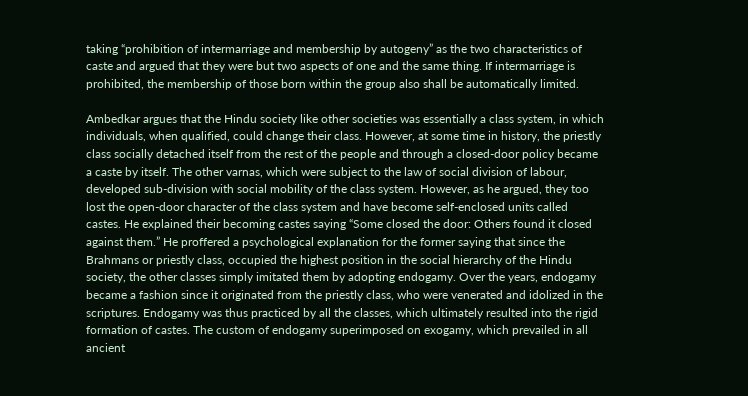taking “prohibition of intermarriage and membership by autogeny” as the two characteristics of caste and argued that they were but two aspects of one and the same thing. If intermarriage is prohibited, the membership of those born within the group also shall be automatically limited.

Ambedkar argues that the Hindu society like other societies was essentially a class system, in which individuals, when qualified, could change their class. However, at some time in history, the priestly class socially detached itself from the rest of the people and through a closed-door policy became a caste by itself. The other varnas, which were subject to the law of social division of labour, developed sub-division with social mobility of the class system. However, as he argued, they too lost the open-door character of the class system and have become self-enclosed units called castes. He explained their becoming castes saying “Some closed the door: Others found it closed against them.” He proffered a psychological explanation for the former saying that since the Brahmans or priestly class, occupied the highest position in the social hierarchy of the Hindu society, the other classes simply imitated them by adopting endogamy. Over the years, endogamy became a fashion since it originated from the priestly class, who were venerated and idolized in the scriptures. Endogamy was thus practiced by all the classes, which ultimately resulted into the rigid formation of castes. The custom of endogamy superimposed on exogamy, which prevailed in all ancient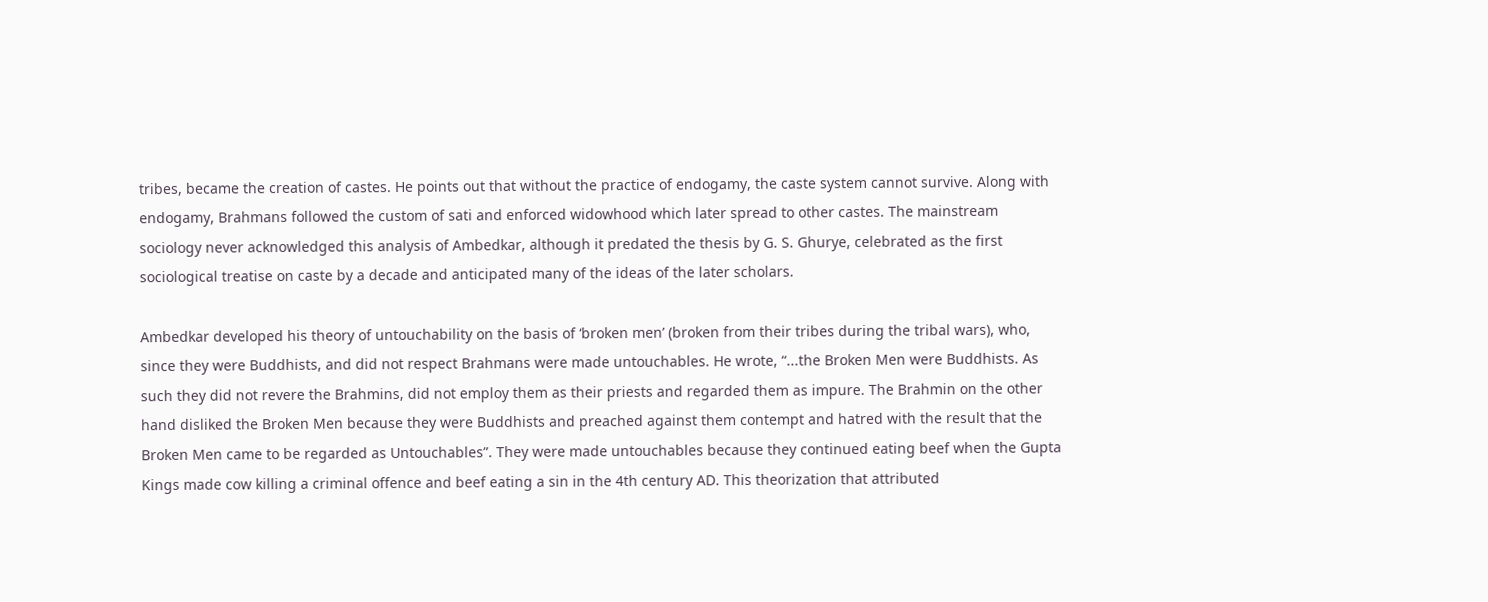tribes, became the creation of castes. He points out that without the practice of endogamy, the caste system cannot survive. Along with endogamy, Brahmans followed the custom of sati and enforced widowhood which later spread to other castes. The mainstream sociology never acknowledged this analysis of Ambedkar, although it predated the thesis by G. S. Ghurye, celebrated as the first sociological treatise on caste by a decade and anticipated many of the ideas of the later scholars.

Ambedkar developed his theory of untouchability on the basis of ‘broken men’ (broken from their tribes during the tribal wars), who, since they were Buddhists, and did not respect Brahmans were made untouchables. He wrote, “...the Broken Men were Buddhists. As such they did not revere the Brahmins, did not employ them as their priests and regarded them as impure. The Brahmin on the other hand disliked the Broken Men because they were Buddhists and preached against them contempt and hatred with the result that the Broken Men came to be regarded as Untouchables”. They were made untouchables because they continued eating beef when the Gupta Kings made cow killing a criminal offence and beef eating a sin in the 4th century AD. This theorization that attributed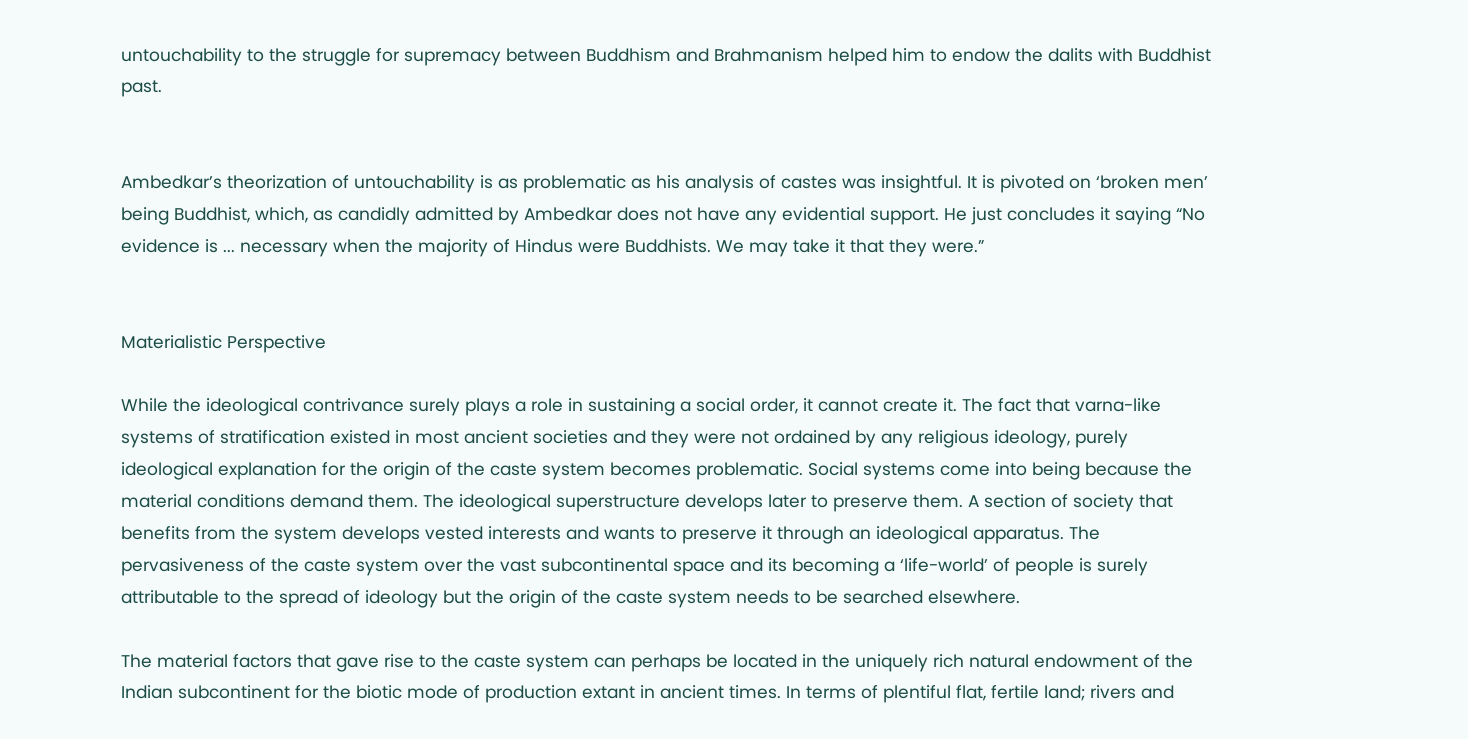untouchability to the struggle for supremacy between Buddhism and Brahmanism helped him to endow the dalits with Buddhist past.


Ambedkar’s theorization of untouchability is as problematic as his analysis of castes was insightful. It is pivoted on ‘broken men’ being Buddhist, which, as candidly admitted by Ambedkar does not have any evidential support. He just concludes it saying “No evidence is ... necessary when the majority of Hindus were Buddhists. We may take it that they were.”


Materialistic Perspective

While the ideological contrivance surely plays a role in sustaining a social order, it cannot create it. The fact that varna-like systems of stratification existed in most ancient societies and they were not ordained by any religious ideology, purely ideological explanation for the origin of the caste system becomes problematic. Social systems come into being because the material conditions demand them. The ideological superstructure develops later to preserve them. A section of society that benefits from the system develops vested interests and wants to preserve it through an ideological apparatus. The pervasiveness of the caste system over the vast subcontinental space and its becoming a ‘life-world’ of people is surely attributable to the spread of ideology but the origin of the caste system needs to be searched elsewhere.

The material factors that gave rise to the caste system can perhaps be located in the uniquely rich natural endowment of the Indian subcontinent for the biotic mode of production extant in ancient times. In terms of plentiful flat, fertile land; rivers and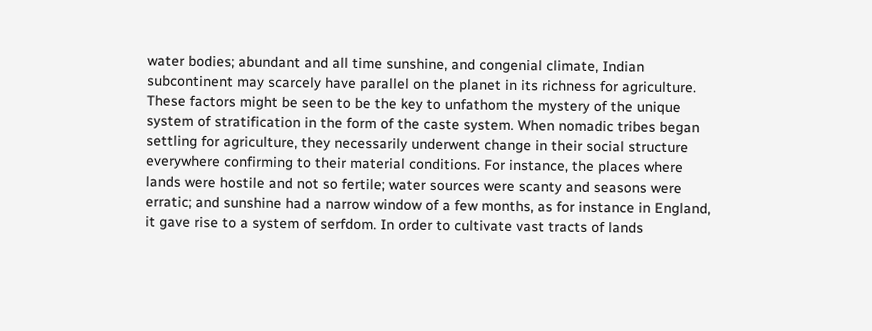water bodies; abundant and all time sunshine, and congenial climate, Indian subcontinent may scarcely have parallel on the planet in its richness for agriculture. These factors might be seen to be the key to unfathom the mystery of the unique system of stratification in the form of the caste system. When nomadic tribes began settling for agriculture, they necessarily underwent change in their social structure everywhere confirming to their material conditions. For instance, the places where lands were hostile and not so fertile; water sources were scanty and seasons were erratic; and sunshine had a narrow window of a few months, as for instance in England, it gave rise to a system of serfdom. In order to cultivate vast tracts of lands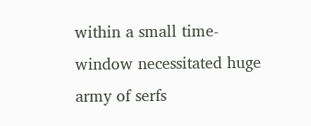within a small time-window necessitated huge army of serfs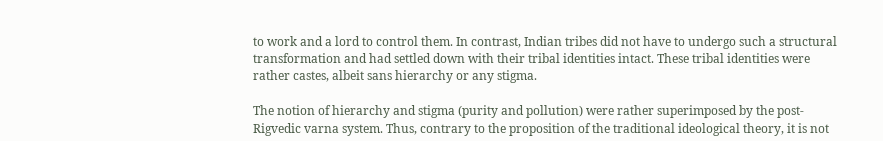to work and a lord to control them. In contrast, Indian tribes did not have to undergo such a structural transformation and had settled down with their tribal identities intact. These tribal identities were rather castes, albeit sans hierarchy or any stigma.

The notion of hierarchy and stigma (purity and pollution) were rather superimposed by the post-Rigvedic varna system. Thus, contrary to the proposition of the traditional ideological theory, it is not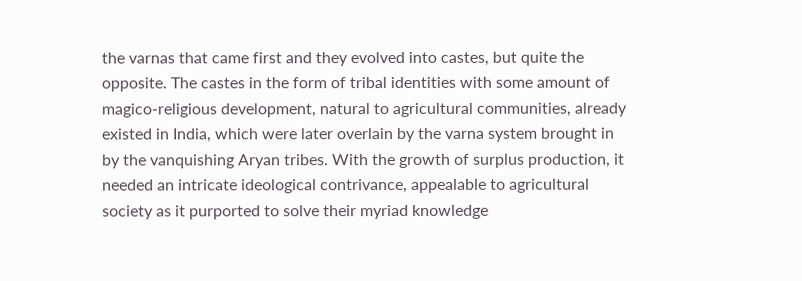the varnas that came first and they evolved into castes, but quite the opposite. The castes in the form of tribal identities with some amount of magico-religious development, natural to agricultural communities, already existed in India, which were later overlain by the varna system brought in by the vanquishing Aryan tribes. With the growth of surplus production, it needed an intricate ideological contrivance, appealable to agricultural society as it purported to solve their myriad knowledge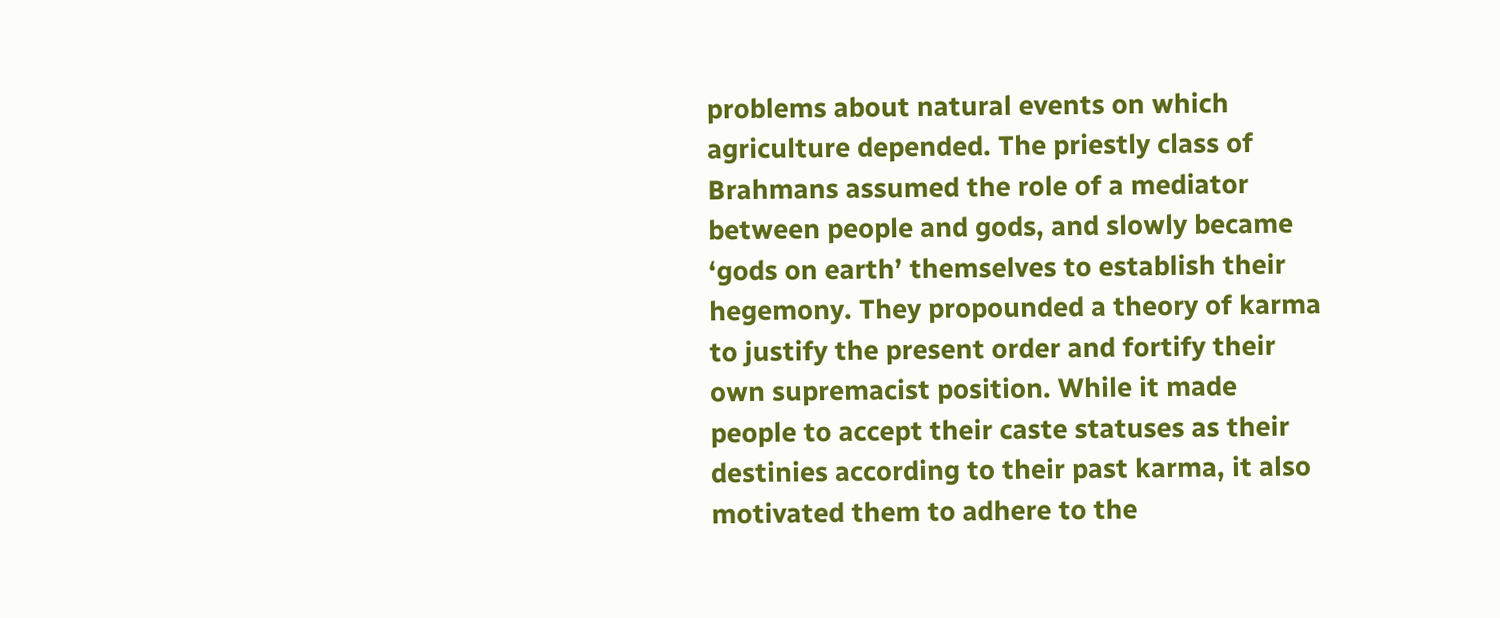problems about natural events on which agriculture depended. The priestly class of Brahmans assumed the role of a mediator between people and gods, and slowly became ‘gods on earth’ themselves to establish their hegemony. They propounded a theory of karma to justify the present order and fortify their own supremacist position. While it made people to accept their caste statuses as their destinies according to their past karma, it also motivated them to adhere to the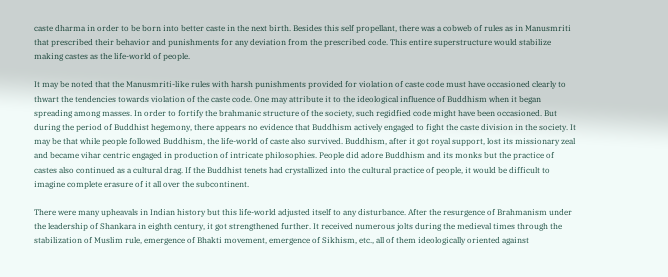caste dharma in order to be born into better caste in the next birth. Besides this self propellant, there was a cobweb of rules as in Manusmriti that prescribed their behavior and punishments for any deviation from the prescribed code. This entire superstructure would stabilize making castes as the life-world of people.

It may be noted that the Manusmriti-like rules with harsh punishments provided for violation of caste code must have occasioned clearly to thwart the tendencies towards violation of the caste code. One may attribute it to the ideological influence of Buddhism when it began spreading among masses. In order to fortify the brahmanic structure of the society, such regidfied code might have been occasioned. But during the period of Buddhist hegemony, there appears no evidence that Buddhism actively engaged to fight the caste division in the society. It may be that while people followed Buddhism, the life-world of caste also survived. Buddhism, after it got royal support, lost its missionary zeal and became vihar centric engaged in production of intricate philosophies. People did adore Buddhism and its monks but the practice of castes also continued as a cultural drag. If the Buddhist tenets had crystallized into the cultural practice of people, it would be difficult to imagine complete erasure of it all over the subcontinent.

There were many upheavals in Indian history but this life-world adjusted itself to any disturbance. After the resurgence of Brahmanism under the leadership of Shankara in eighth century, it got strengthened further. It received numerous jolts during the medieval times through the stabilization of Muslim rule, emergence of Bhakti movement, emergence of Sikhism, etc., all of them ideologically oriented against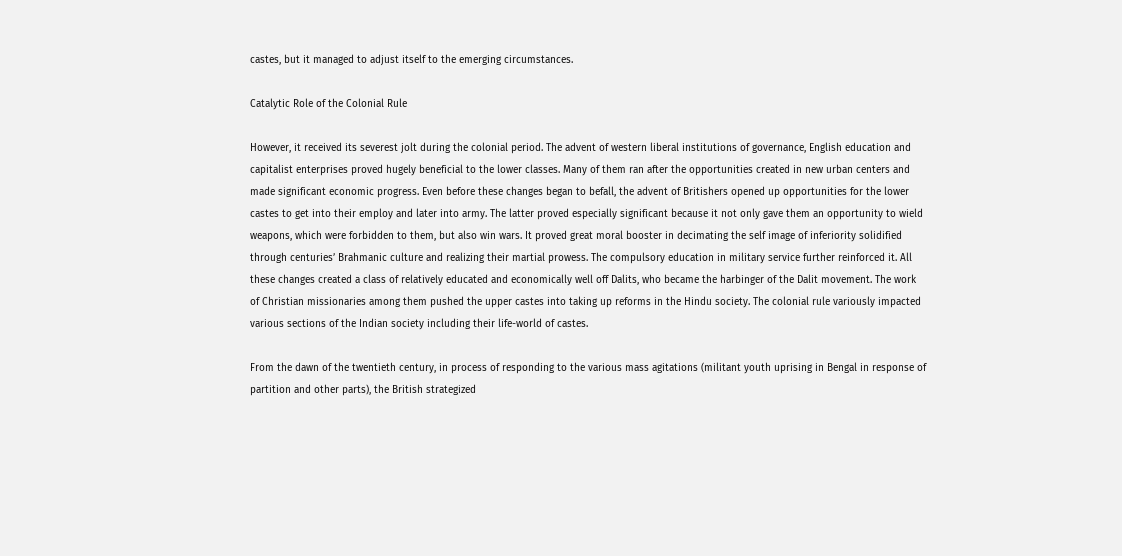castes, but it managed to adjust itself to the emerging circumstances.

Catalytic Role of the Colonial Rule

However, it received its severest jolt during the colonial period. The advent of western liberal institutions of governance, English education and capitalist enterprises proved hugely beneficial to the lower classes. Many of them ran after the opportunities created in new urban centers and made significant economic progress. Even before these changes began to befall, the advent of Britishers opened up opportunities for the lower castes to get into their employ and later into army. The latter proved especially significant because it not only gave them an opportunity to wield weapons, which were forbidden to them, but also win wars. It proved great moral booster in decimating the self image of inferiority solidified through centuries’ Brahmanic culture and realizing their martial prowess. The compulsory education in military service further reinforced it. All these changes created a class of relatively educated and economically well off Dalits, who became the harbinger of the Dalit movement. The work of Christian missionaries among them pushed the upper castes into taking up reforms in the Hindu society. The colonial rule variously impacted various sections of the Indian society including their life-world of castes.

From the dawn of the twentieth century, in process of responding to the various mass agitations (militant youth uprising in Bengal in response of partition and other parts), the British strategized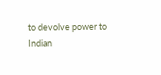to devolve power to Indian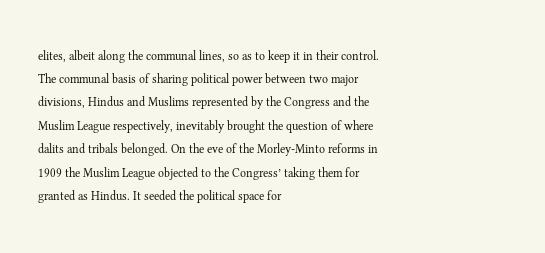elites, albeit along the communal lines, so as to keep it in their control. The communal basis of sharing political power between two major divisions, Hindus and Muslims represented by the Congress and the Muslim League respectively, inevitably brought the question of where dalits and tribals belonged. On the eve of the Morley-Minto reforms in 1909 the Muslim League objected to the Congress’ taking them for granted as Hindus. It seeded the political space for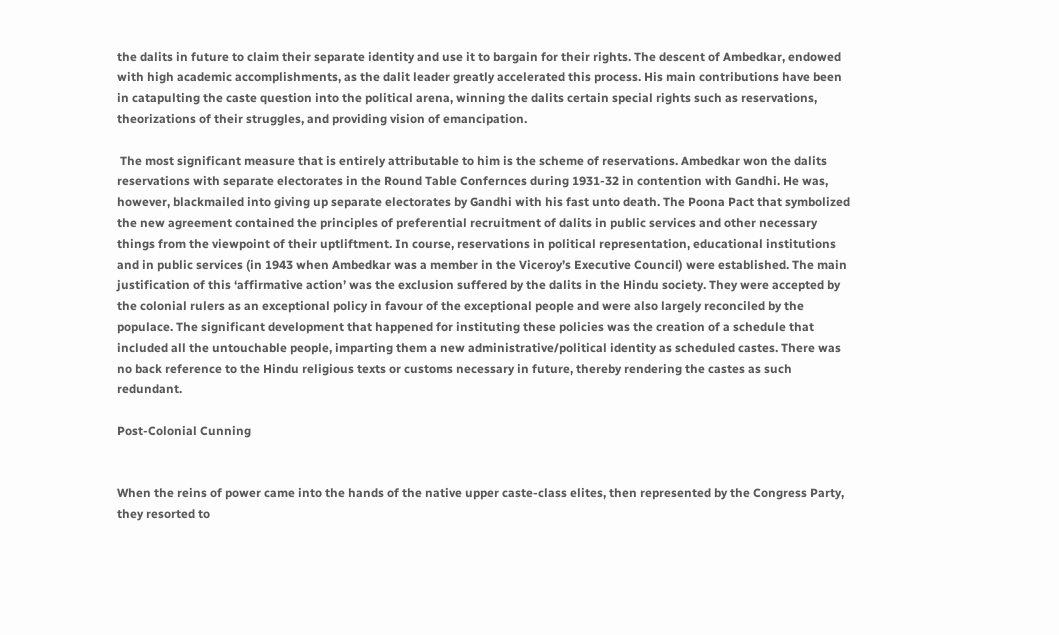the dalits in future to claim their separate identity and use it to bargain for their rights. The descent of Ambedkar, endowed with high academic accomplishments, as the dalit leader greatly accelerated this process. His main contributions have been in catapulting the caste question into the political arena, winning the dalits certain special rights such as reservations, theorizations of their struggles, and providing vision of emancipation.

 The most significant measure that is entirely attributable to him is the scheme of reservations. Ambedkar won the dalits reservations with separate electorates in the Round Table Confernces during 1931-32 in contention with Gandhi. He was, however, blackmailed into giving up separate electorates by Gandhi with his fast unto death. The Poona Pact that symbolized the new agreement contained the principles of preferential recruitment of dalits in public services and other necessary things from the viewpoint of their uptliftment. In course, reservations in political representation, educational institutions and in public services (in 1943 when Ambedkar was a member in the Viceroy’s Executive Council) were established. The main justification of this ‘affirmative action’ was the exclusion suffered by the dalits in the Hindu society. They were accepted by the colonial rulers as an exceptional policy in favour of the exceptional people and were also largely reconciled by the populace. The significant development that happened for instituting these policies was the creation of a schedule that included all the untouchable people, imparting them a new administrative/political identity as scheduled castes. There was no back reference to the Hindu religious texts or customs necessary in future, thereby rendering the castes as such redundant.

Post-Colonial Cunning


When the reins of power came into the hands of the native upper caste-class elites, then represented by the Congress Party, they resorted to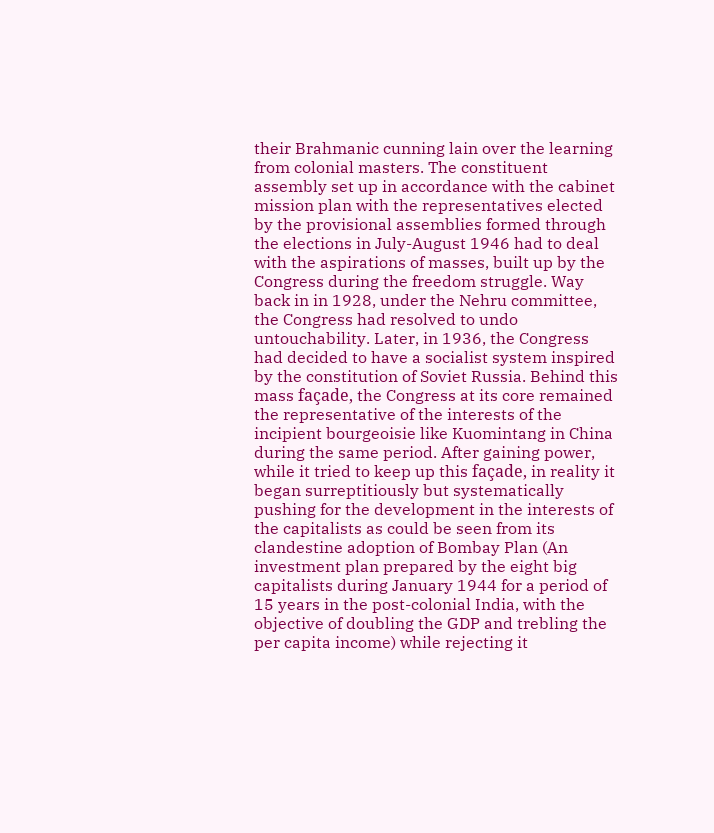their Brahmanic cunning lain over the learning from colonial masters. The constituent assembly set up in accordance with the cabinet mission plan with the representatives elected by the provisional assemblies formed through the elections in July-August 1946 had to deal with the aspirations of masses, built up by the Congress during the freedom struggle. Way back in in 1928, under the Nehru committee, the Congress had resolved to undo untouchability. Later, in 1936, the Congress had decided to have a socialist system inspired by the constitution of Soviet Russia. Behind this mass façade, the Congress at its core remained the representative of the interests of the incipient bourgeoisie like Kuomintang in China during the same period. After gaining power, while it tried to keep up this façade, in reality it began surreptitiously but systematically pushing for the development in the interests of the capitalists as could be seen from its clandestine adoption of Bombay Plan (An investment plan prepared by the eight big capitalists during January 1944 for a period of 15 years in the post-colonial India, with the objective of doubling the GDP and trebling the per capita income) while rejecting it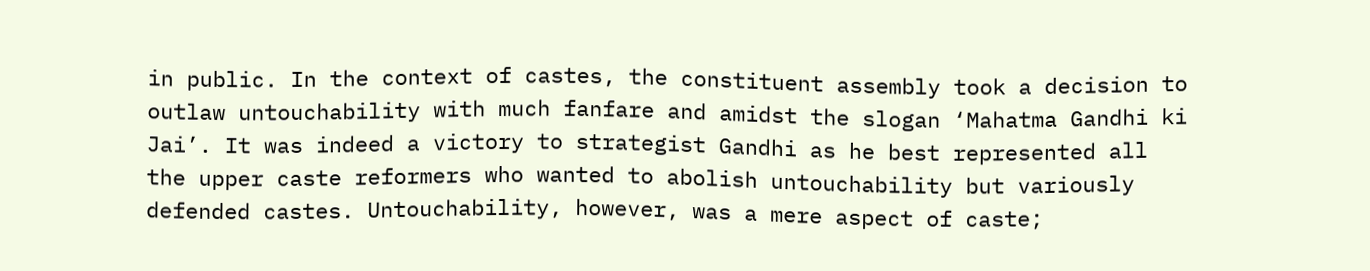in public. In the context of castes, the constituent assembly took a decision to outlaw untouchability with much fanfare and amidst the slogan ‘Mahatma Gandhi ki Jai’. It was indeed a victory to strategist Gandhi as he best represented all the upper caste reformers who wanted to abolish untouchability but variously defended castes. Untouchability, however, was a mere aspect of caste;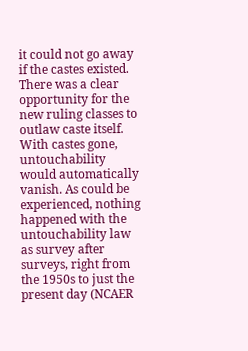it could not go away if the castes existed. There was a clear opportunity for the new ruling classes to outlaw caste itself. With castes gone, untouchability would automatically vanish. As could be experienced, nothing happened with the untouchability law as survey after surveys, right from the 1950s to just the present day (NCAER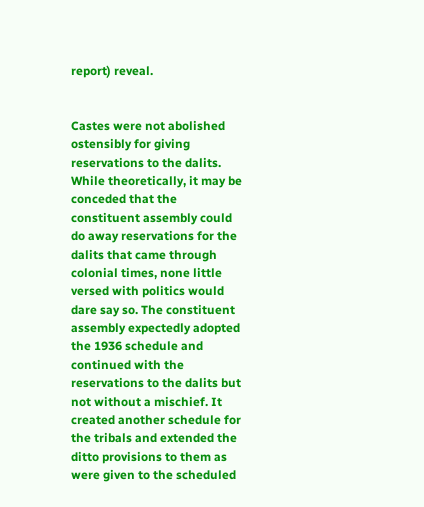report) reveal.


Castes were not abolished ostensibly for giving reservations to the dalits. While theoretically, it may be conceded that the constituent assembly could do away reservations for the dalits that came through colonial times, none little versed with politics would dare say so. The constituent assembly expectedly adopted the 1936 schedule and continued with the reservations to the dalits but not without a mischief. It created another schedule for the tribals and extended the ditto provisions to them as were given to the scheduled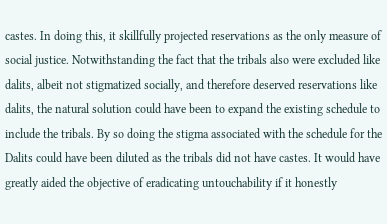castes. In doing this, it skillfully projected reservations as the only measure of social justice. Notwithstanding the fact that the tribals also were excluded like dalits, albeit not stigmatized socially, and therefore deserved reservations like dalits, the natural solution could have been to expand the existing schedule to include the tribals. By so doing the stigma associated with the schedule for the Dalits could have been diluted as the tribals did not have castes. It would have greatly aided the objective of eradicating untouchability if it honestly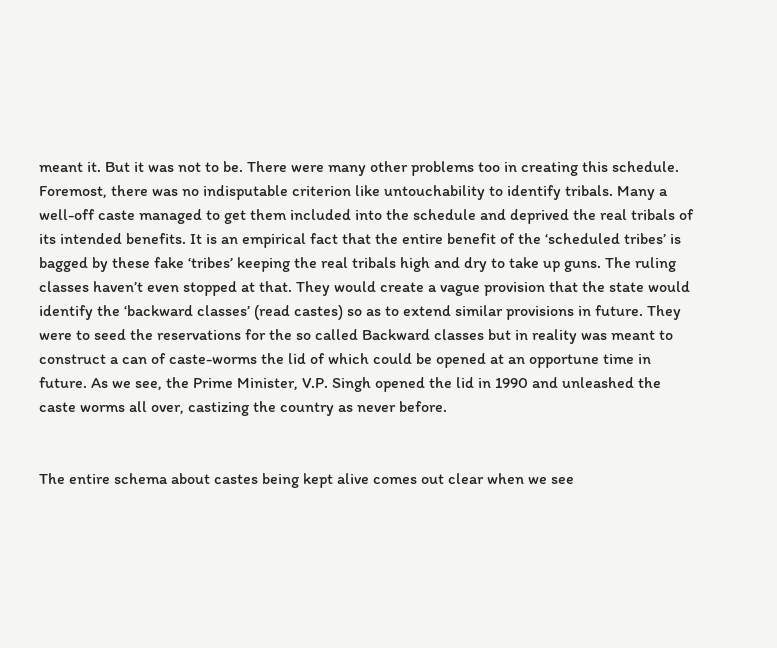meant it. But it was not to be. There were many other problems too in creating this schedule. Foremost, there was no indisputable criterion like untouchability to identify tribals. Many a well-off caste managed to get them included into the schedule and deprived the real tribals of its intended benefits. It is an empirical fact that the entire benefit of the ‘scheduled tribes’ is bagged by these fake ‘tribes’ keeping the real tribals high and dry to take up guns. The ruling classes haven’t even stopped at that. They would create a vague provision that the state would identify the ‘backward classes’ (read castes) so as to extend similar provisions in future. They were to seed the reservations for the so called Backward classes but in reality was meant to construct a can of caste-worms the lid of which could be opened at an opportune time in future. As we see, the Prime Minister, V.P. Singh opened the lid in 1990 and unleashed the caste worms all over, castizing the country as never before.


The entire schema about castes being kept alive comes out clear when we see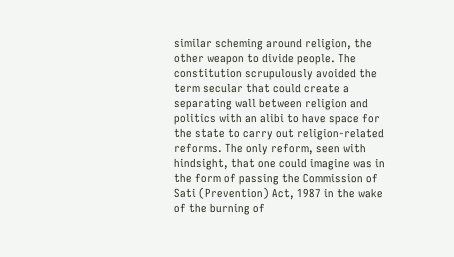similar scheming around religion, the other weapon to divide people. The constitution scrupulously avoided the term secular that could create a separating wall between religion and politics with an alibi to have space for the state to carry out religion-related reforms. The only reform, seen with hindsight, that one could imagine was in the form of passing the Commission of Sati (Prevention) Act, 1987 in the wake of the burning of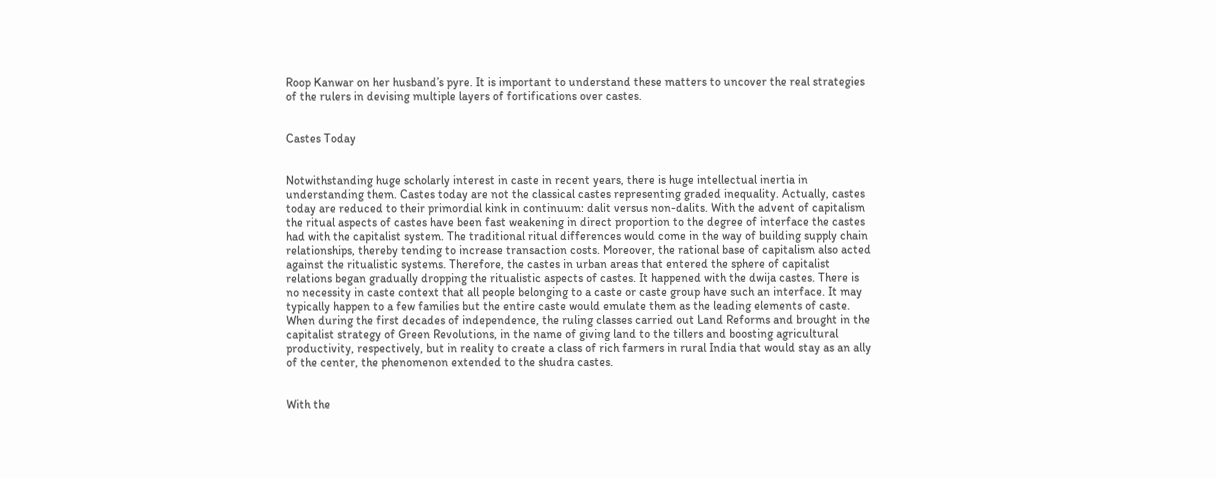Roop Kanwar on her husband’s pyre. It is important to understand these matters to uncover the real strategies of the rulers in devising multiple layers of fortifications over castes.


Castes Today


Notwithstanding huge scholarly interest in caste in recent years, there is huge intellectual inertia in understanding them. Castes today are not the classical castes representing graded inequality. Actually, castes today are reduced to their primordial kink in continuum: dalit versus non-dalits. With the advent of capitalism the ritual aspects of castes have been fast weakening in direct proportion to the degree of interface the castes had with the capitalist system. The traditional ritual differences would come in the way of building supply chain relationships, thereby tending to increase transaction costs. Moreover, the rational base of capitalism also acted against the ritualistic systems. Therefore, the castes in urban areas that entered the sphere of capitalist relations began gradually dropping the ritualistic aspects of castes. It happened with the dwija castes. There is no necessity in caste context that all people belonging to a caste or caste group have such an interface. It may typically happen to a few families but the entire caste would emulate them as the leading elements of caste. When during the first decades of independence, the ruling classes carried out Land Reforms and brought in the capitalist strategy of Green Revolutions, in the name of giving land to the tillers and boosting agricultural productivity, respectively, but in reality to create a class of rich farmers in rural India that would stay as an ally of the center, the phenomenon extended to the shudra castes.


With the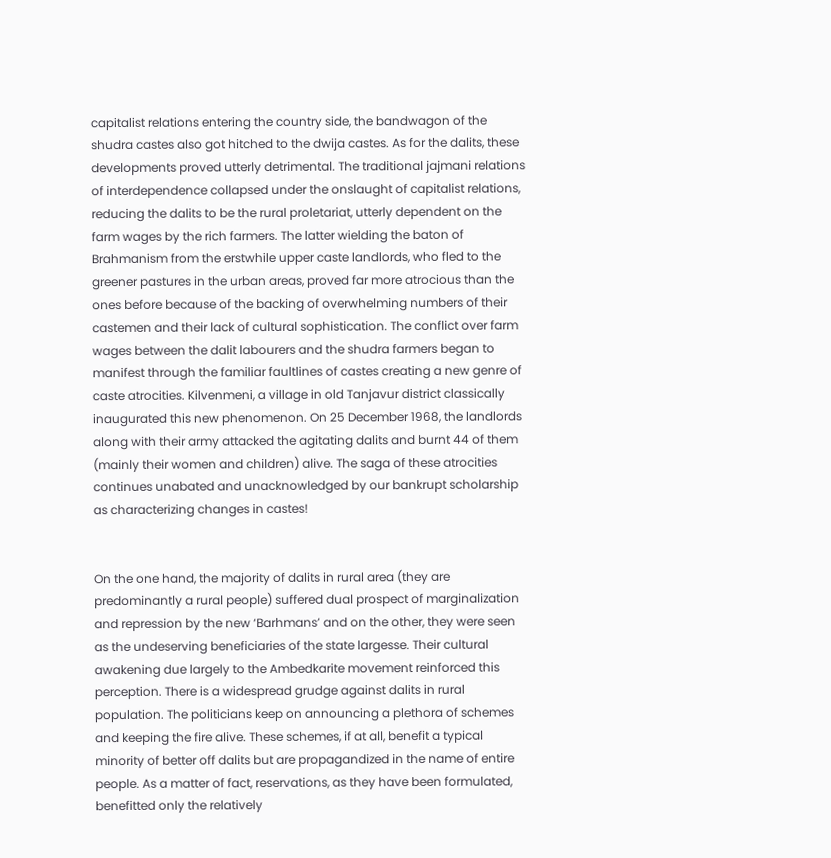capitalist relations entering the country side, the bandwagon of the shudra castes also got hitched to the dwija castes. As for the dalits, these developments proved utterly detrimental. The traditional jajmani relations of interdependence collapsed under the onslaught of capitalist relations, reducing the dalits to be the rural proletariat, utterly dependent on the farm wages by the rich farmers. The latter wielding the baton of Brahmanism from the erstwhile upper caste landlords, who fled to the greener pastures in the urban areas, proved far more atrocious than the ones before because of the backing of overwhelming numbers of their castemen and their lack of cultural sophistication. The conflict over farm wages between the dalit labourers and the shudra farmers began to manifest through the familiar faultlines of castes creating a new genre of caste atrocities. Kilvenmeni, a village in old Tanjavur district classically inaugurated this new phenomenon. On 25 December 1968, the landlords along with their army attacked the agitating dalits and burnt 44 of them (mainly their women and children) alive. The saga of these atrocities continues unabated and unacknowledged by our bankrupt scholarship as characterizing changes in castes!


On the one hand, the majority of dalits in rural area (they are predominantly a rural people) suffered dual prospect of marginalization and repression by the new ‘Barhmans’ and on the other, they were seen as the undeserving beneficiaries of the state largesse. Their cultural awakening due largely to the Ambedkarite movement reinforced this perception. There is a widespread grudge against dalits in rural population. The politicians keep on announcing a plethora of schemes and keeping the fire alive. These schemes, if at all, benefit a typical minority of better off dalits but are propagandized in the name of entire people. As a matter of fact, reservations, as they have been formulated, benefitted only the relatively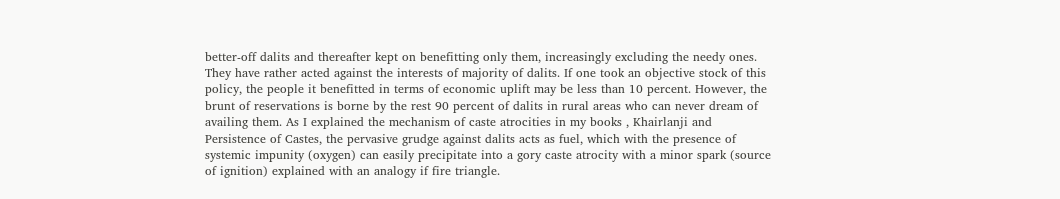better-off dalits and thereafter kept on benefitting only them, increasingly excluding the needy ones. They have rather acted against the interests of majority of dalits. If one took an objective stock of this policy, the people it benefitted in terms of economic uplift may be less than 10 percent. However, the brunt of reservations is borne by the rest 90 percent of dalits in rural areas who can never dream of availing them. As I explained the mechanism of caste atrocities in my books , Khairlanji and Persistence of Castes, the pervasive grudge against dalits acts as fuel, which with the presence of systemic impunity (oxygen) can easily precipitate into a gory caste atrocity with a minor spark (source of ignition) explained with an analogy if fire triangle.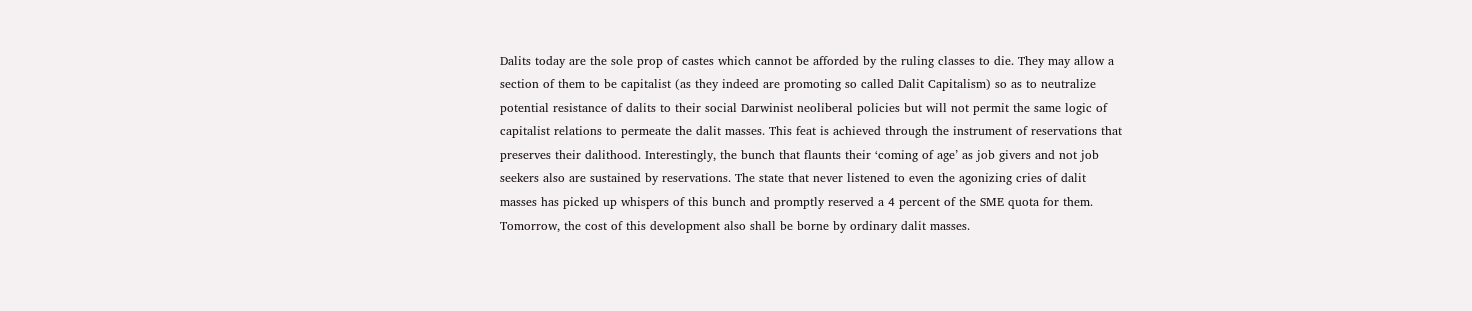Dalits today are the sole prop of castes which cannot be afforded by the ruling classes to die. They may allow a section of them to be capitalist (as they indeed are promoting so called Dalit Capitalism) so as to neutralize potential resistance of dalits to their social Darwinist neoliberal policies but will not permit the same logic of capitalist relations to permeate the dalit masses. This feat is achieved through the instrument of reservations that preserves their dalithood. Interestingly, the bunch that flaunts their ‘coming of age’ as job givers and not job seekers also are sustained by reservations. The state that never listened to even the agonizing cries of dalit masses has picked up whispers of this bunch and promptly reserved a 4 percent of the SME quota for them. Tomorrow, the cost of this development also shall be borne by ordinary dalit masses.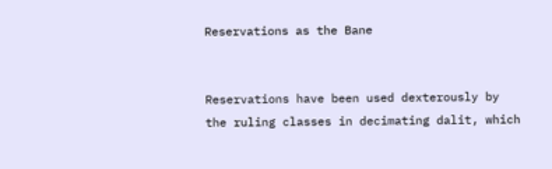Reservations as the Bane


Reservations have been used dexterously by the ruling classes in decimating dalit, which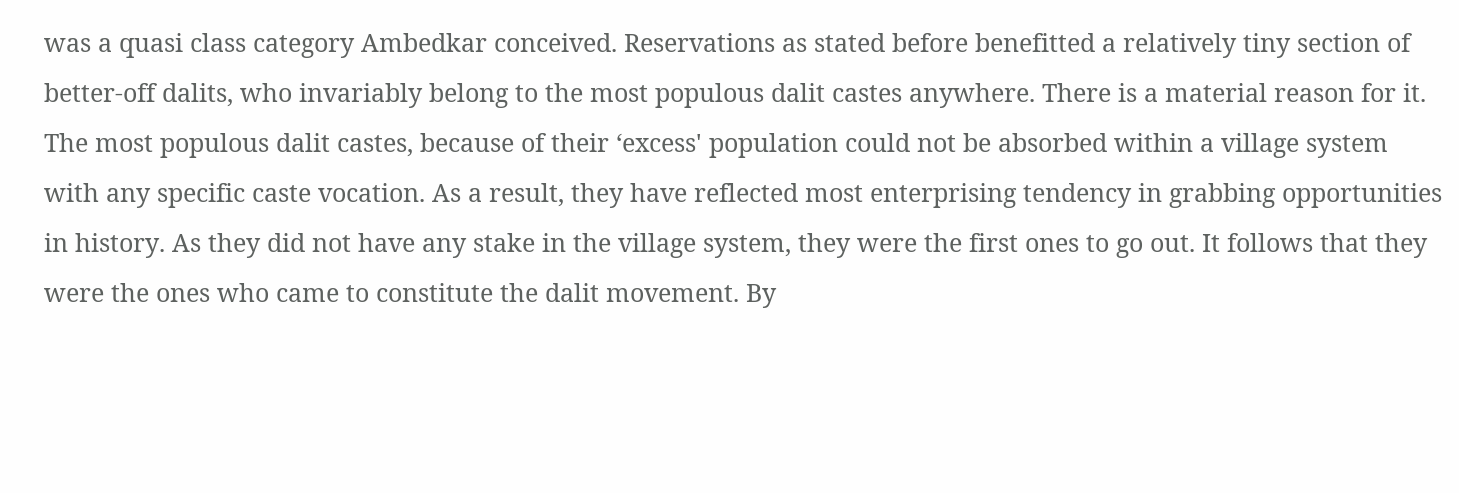was a quasi class category Ambedkar conceived. Reservations as stated before benefitted a relatively tiny section of better-off dalits, who invariably belong to the most populous dalit castes anywhere. There is a material reason for it. The most populous dalit castes, because of their ‘excess' population could not be absorbed within a village system with any specific caste vocation. As a result, they have reflected most enterprising tendency in grabbing opportunities in history. As they did not have any stake in the village system, they were the first ones to go out. It follows that they were the ones who came to constitute the dalit movement. By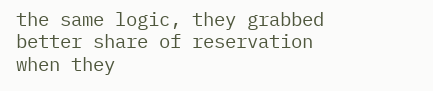the same logic, they grabbed better share of reservation when they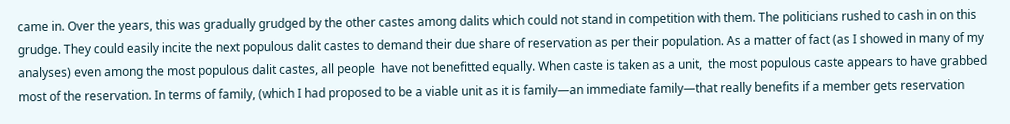came in. Over the years, this was gradually grudged by the other castes among dalits which could not stand in competition with them. The politicians rushed to cash in on this grudge. They could easily incite the next populous dalit castes to demand their due share of reservation as per their population. As a matter of fact (as I showed in many of my analyses) even among the most populous dalit castes, all people  have not benefitted equally. When caste is taken as a unit,  the most populous caste appears to have grabbed most of the reservation. In terms of family, (which I had proposed to be a viable unit as it is family—an immediate family—that really benefits if a member gets reservation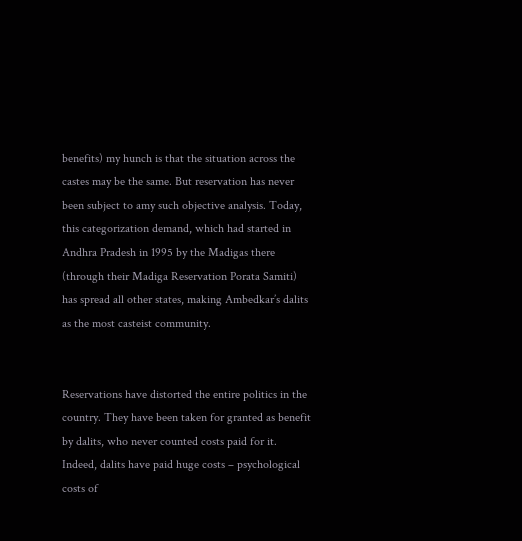benefits) my hunch is that the situation across the castes may be the same. But reservation has never been subject to amy such objective analysis. Today, this categorization demand, which had started in Andhra Pradesh in 1995 by the Madigas there (through their Madiga Reservation Porata Samiti) has spread all other states, making Ambedkar’s dalits as the most casteist community.


Reservations have distorted the entire politics in the country. They have been taken for granted as benefit by dalits, who never counted costs paid for it. Indeed, dalits have paid huge costs – psychological costs of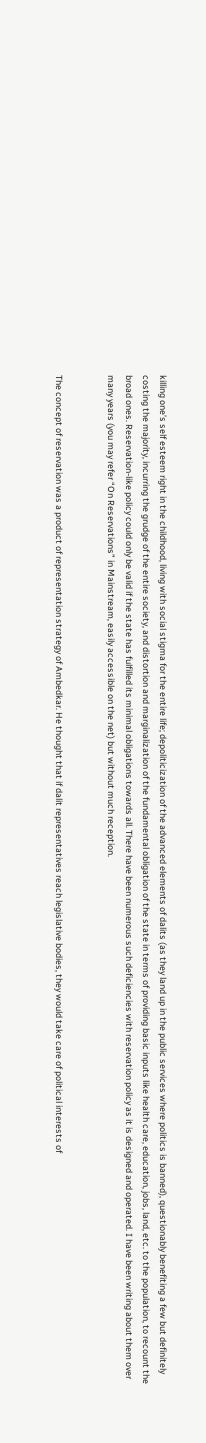killing one’s self esteem right in the childhood, living with social stigma for the entire life; depoliticization of the advanced elements of dalits (as they land up in the public services where politics is banned), questionably benefiting a few but definitely costing the majority, incurring the grudge of the entire society, and distortion and marginalization of the fundamental obligation of the state in terms of providing basic inputs like health care, education, jobs, land, etc. to the population, to recount the broad ones. Reservation-like policy could only be valid if the state has fulfilled its minimal obligations towards all. There have been numerous such deficiencies with reservation policy as it is designed and operated. I have been writing about them over many years (you may refer “On Reservations” in Mainstream, easily accessible on the net) but without much reception.


The concept of reservation was a product of representation strategy of Ambedkar. He thought that if dalit representatives reach legislative bodies, they would take care of political interests of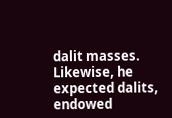dalit masses. Likewise, he expected dalits, endowed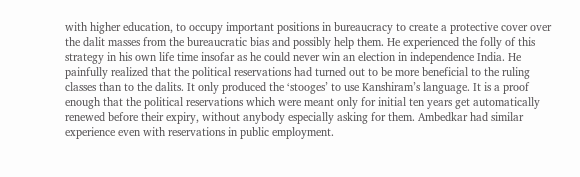with higher education, to occupy important positions in bureaucracy to create a protective cover over the dalit masses from the bureaucratic bias and possibly help them. He experienced the folly of this strategy in his own life time insofar as he could never win an election in independence India. He painfully realized that the political reservations had turned out to be more beneficial to the ruling classes than to the dalits. It only produced the ‘stooges’ to use Kanshiram’s language. It is a proof enough that the political reservations which were meant only for initial ten years get automatically renewed before their expiry, without anybody especially asking for them. Ambedkar had similar experience even with reservations in public employment.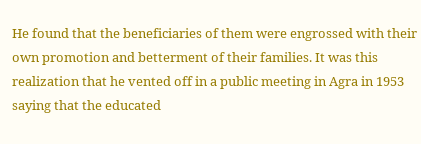He found that the beneficiaries of them were engrossed with their own promotion and betterment of their families. It was this realization that he vented off in a public meeting in Agra in 1953 saying that the educated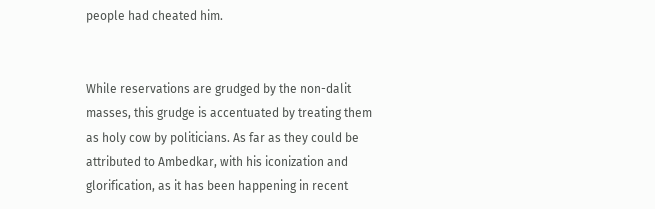people had cheated him.


While reservations are grudged by the non-dalit masses, this grudge is accentuated by treating them as holy cow by politicians. As far as they could be attributed to Ambedkar, with his iconization and glorification, as it has been happening in recent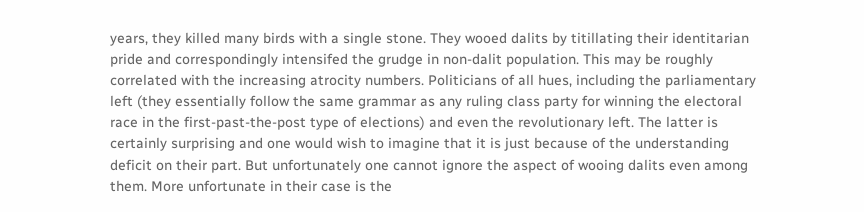years, they killed many birds with a single stone. They wooed dalits by titillating their identitarian pride and correspondingly intensifed the grudge in non-dalit population. This may be roughly correlated with the increasing atrocity numbers. Politicians of all hues, including the parliamentary left (they essentially follow the same grammar as any ruling class party for winning the electoral race in the first-past-the-post type of elections) and even the revolutionary left. The latter is certainly surprising and one would wish to imagine that it is just because of the understanding deficit on their part. But unfortunately one cannot ignore the aspect of wooing dalits even among them. More unfortunate in their case is the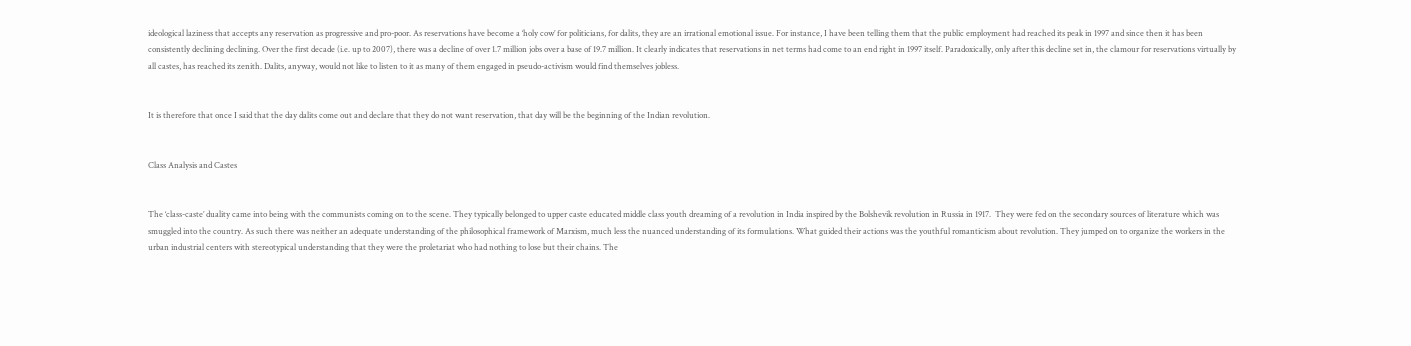ideological laziness that accepts any reservation as progressive and pro-poor. As reservations have become a ‘holy cow’ for politicians, for dalits, they are an irrational emotional issue. For instance, I have been telling them that the public employment had reached its peak in 1997 and since then it has been consistently declining declining. Over the first decade (i.e. up to 2007), there was a decline of over 1.7 million jobs over a base of 19.7 million. It clearly indicates that reservations in net terms had come to an end right in 1997 itself. Paradoxically, only after this decline set in, the clamour for reservations virtually by all castes, has reached its zenith. Dalits, anyway, would not like to listen to it as many of them engaged in pseudo-activism would find themselves jobless.


It is therefore that once I said that the day dalits come out and declare that they do not want reservation, that day will be the beginning of the Indian revolution.


Class Analysis and Castes


The ‘class-caste’ duality came into being with the communists coming on to the scene. They typically belonged to upper caste educated middle class youth dreaming of a revolution in India inspired by the Bolshevik revolution in Russia in 1917.  They were fed on the secondary sources of literature which was smuggled into the country. As such there was neither an adequate understanding of the philosophical framework of Marxism, much less the nuanced understanding of its formulations. What guided their actions was the youthful romanticism about revolution. They jumped on to organize the workers in the urban industrial centers with stereotypical understanding that they were the proletariat who had nothing to lose but their chains. The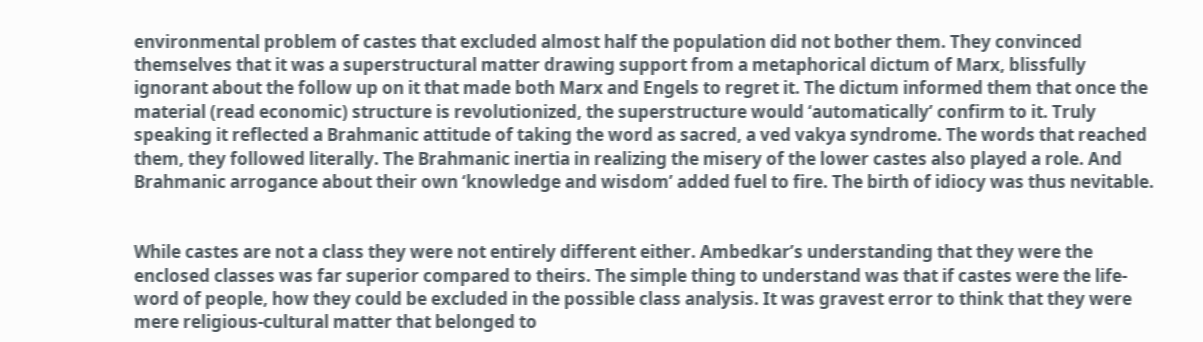environmental problem of castes that excluded almost half the population did not bother them. They convinced themselves that it was a superstructural matter drawing support from a metaphorical dictum of Marx, blissfully ignorant about the follow up on it that made both Marx and Engels to regret it. The dictum informed them that once the material (read economic) structure is revolutionized, the superstructure would ‘automatically’ confirm to it. Truly speaking it reflected a Brahmanic attitude of taking the word as sacred, a ved vakya syndrome. The words that reached them, they followed literally. The Brahmanic inertia in realizing the misery of the lower castes also played a role. And Brahmanic arrogance about their own ‘knowledge and wisdom’ added fuel to fire. The birth of idiocy was thus nevitable.


While castes are not a class they were not entirely different either. Ambedkar’s understanding that they were the enclosed classes was far superior compared to theirs. The simple thing to understand was that if castes were the life-word of people, how they could be excluded in the possible class analysis. It was gravest error to think that they were mere religious-cultural matter that belonged to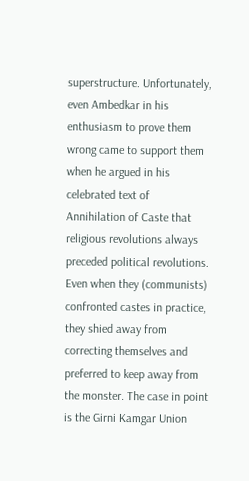superstructure. Unfortunately, even Ambedkar in his enthusiasm to prove them wrong came to support them when he argued in his celebrated text of Annihilation of Caste that religious revolutions always preceded political revolutions. Even when they (communists) confronted castes in practice, they shied away from correcting themselves and preferred to keep away from the monster. The case in point is the Girni Kamgar Union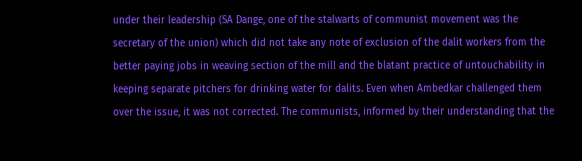under their leadership (SA Dange, one of the stalwarts of communist movement was the secretary of the union) which did not take any note of exclusion of the dalit workers from the better paying jobs in weaving section of the mill and the blatant practice of untouchability in keeping separate pitchers for drinking water for dalits. Even when Ambedkar challenged them over the issue, it was not corrected. The communists, informed by their understanding that the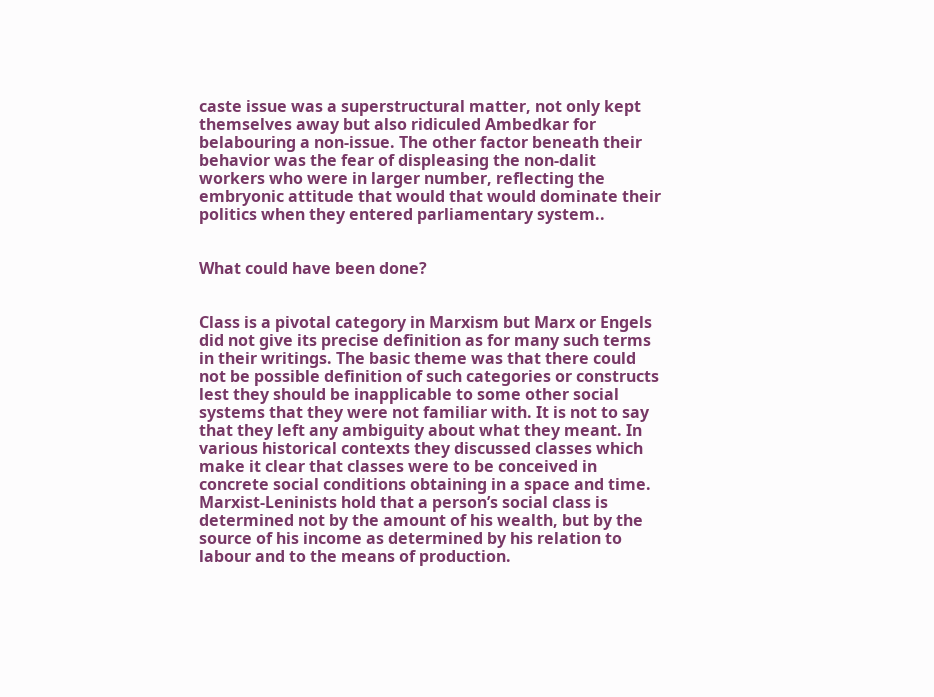caste issue was a superstructural matter, not only kept themselves away but also ridiculed Ambedkar for belabouring a non-issue. The other factor beneath their behavior was the fear of displeasing the non-dalit workers who were in larger number, reflecting the embryonic attitude that would that would dominate their politics when they entered parliamentary system..


What could have been done?


Class is a pivotal category in Marxism but Marx or Engels did not give its precise definition as for many such terms in their writings. The basic theme was that there could not be possible definition of such categories or constructs lest they should be inapplicable to some other social systems that they were not familiar with. It is not to say that they left any ambiguity about what they meant. In various historical contexts they discussed classes which make it clear that classes were to be conceived in concrete social conditions obtaining in a space and time. Marxist-Leninists hold that a person’s social class is determined not by the amount of his wealth, but by the source of his income as determined by his relation to labour and to the means of production.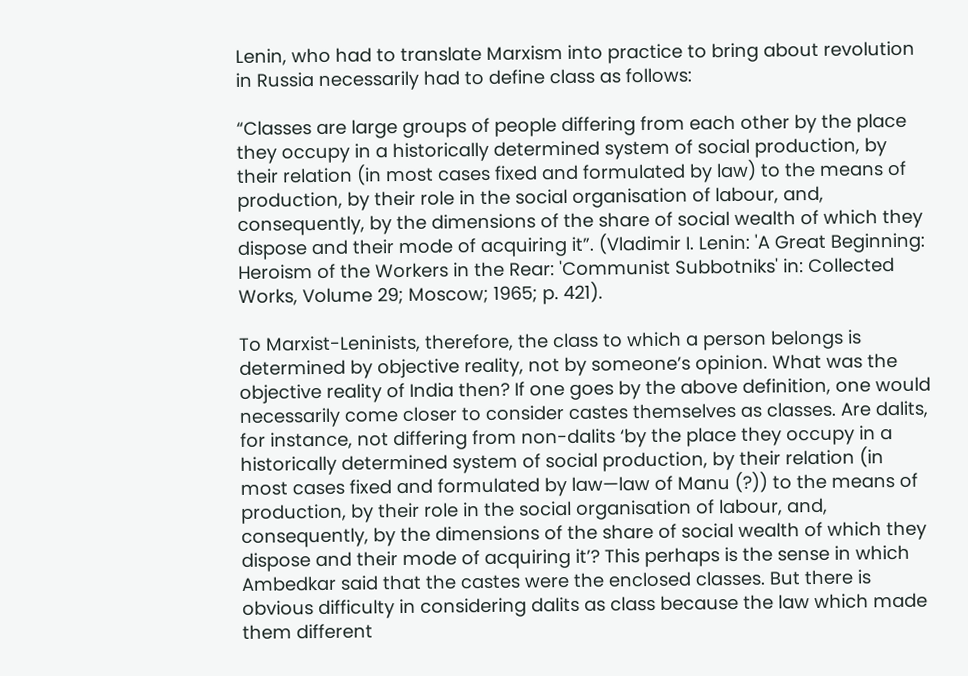Lenin, who had to translate Marxism into practice to bring about revolution in Russia necessarily had to define class as follows:

“Classes are large groups of people differing from each other by the place they occupy in a historically determined system of social production, by their relation (in most cases fixed and formulated by law) to the means of production, by their role in the social organisation of labour, and, consequently, by the dimensions of the share of social wealth of which they dispose and their mode of acquiring it”. (Vladimir I. Lenin: 'A Great Beginning: Heroism of the Workers in the Rear: 'Communist Subbotniks' in: Collected Works, Volume 29; Moscow; 1965; p. 421).

To Marxist-Leninists, therefore, the class to which a person belongs is determined by objective reality, not by someone’s opinion. What was the objective reality of India then? If one goes by the above definition, one would necessarily come closer to consider castes themselves as classes. Are dalits, for instance, not differing from non-dalits ‘by the place they occupy in a historically determined system of social production, by their relation (in most cases fixed and formulated by law—law of Manu (?)) to the means of production, by their role in the social organisation of labour, and, consequently, by the dimensions of the share of social wealth of which they dispose and their mode of acquiring it’? This perhaps is the sense in which Ambedkar said that the castes were the enclosed classes. But there is obvious difficulty in considering dalits as class because the law which made them different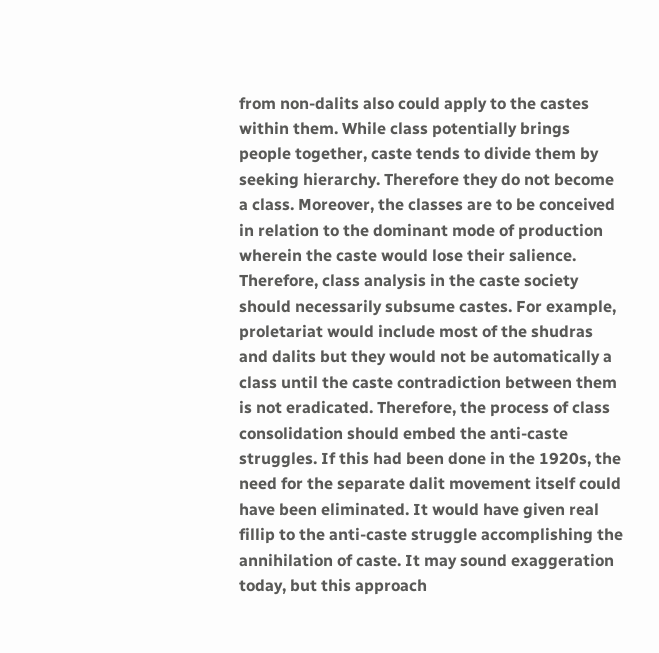from non-dalits also could apply to the castes within them. While class potentially brings people together, caste tends to divide them by seeking hierarchy. Therefore they do not become a class. Moreover, the classes are to be conceived in relation to the dominant mode of production wherein the caste would lose their salience. Therefore, class analysis in the caste society should necessarily subsume castes. For example, proletariat would include most of the shudras and dalits but they would not be automatically a class until the caste contradiction between them is not eradicated. Therefore, the process of class consolidation should embed the anti-caste struggles. If this had been done in the 1920s, the need for the separate dalit movement itself could have been eliminated. It would have given real fillip to the anti-caste struggle accomplishing the annihilation of caste. It may sound exaggeration today, but this approach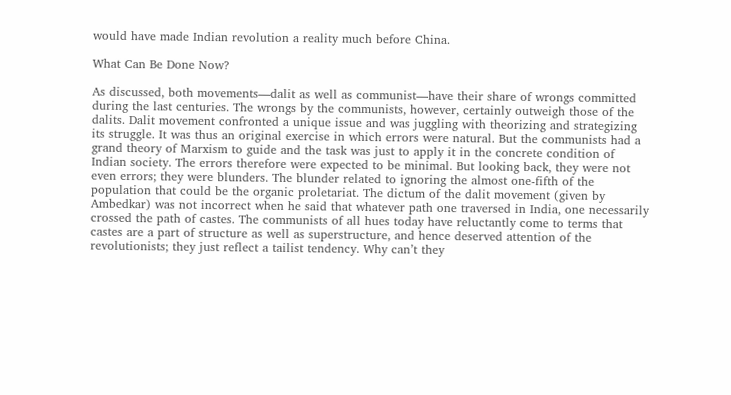would have made Indian revolution a reality much before China.

What Can Be Done Now?

As discussed, both movements—dalit as well as communist—have their share of wrongs committed during the last centuries. The wrongs by the communists, however, certainly outweigh those of the dalits. Dalit movement confronted a unique issue and was juggling with theorizing and strategizing its struggle. It was thus an original exercise in which errors were natural. But the communists had a grand theory of Marxism to guide and the task was just to apply it in the concrete condition of Indian society. The errors therefore were expected to be minimal. But looking back, they were not even errors; they were blunders. The blunder related to ignoring the almost one-fifth of the population that could be the organic proletariat. The dictum of the dalit movement (given by Ambedkar) was not incorrect when he said that whatever path one traversed in India, one necessarily crossed the path of castes. The communists of all hues today have reluctantly come to terms that castes are a part of structure as well as superstructure, and hence deserved attention of the revolutionists; they just reflect a tailist tendency. Why can’t they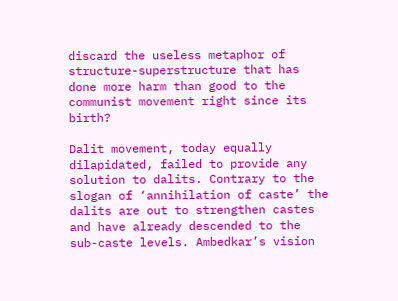discard the useless metaphor of structure-superstructure that has done more harm than good to the communist movement right since its birth?

Dalit movement, today equally dilapidated, failed to provide any solution to dalits. Contrary to the slogan of ‘annihilation of caste’ the dalits are out to strengthen castes and have already descended to the sub-caste levels. Ambedkar’s vision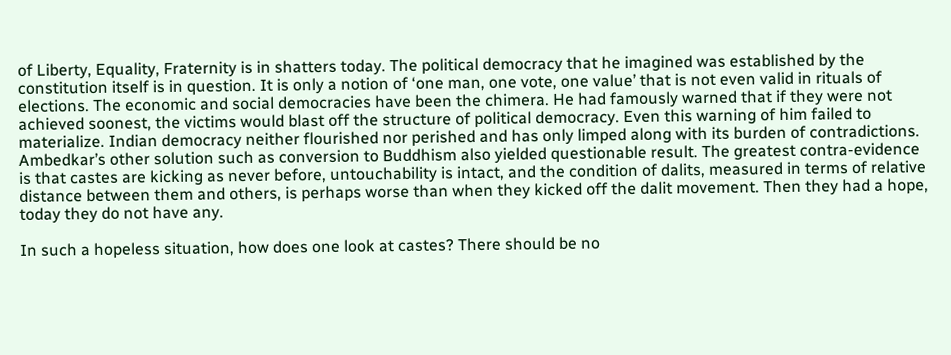of Liberty, Equality, Fraternity is in shatters today. The political democracy that he imagined was established by the constitution itself is in question. It is only a notion of ‘one man, one vote, one value’ that is not even valid in rituals of elections. The economic and social democracies have been the chimera. He had famously warned that if they were not achieved soonest, the victims would blast off the structure of political democracy. Even this warning of him failed to materialize. Indian democracy neither flourished nor perished and has only limped along with its burden of contradictions. Ambedkar’s other solution such as conversion to Buddhism also yielded questionable result. The greatest contra-evidence is that castes are kicking as never before, untouchability is intact, and the condition of dalits, measured in terms of relative distance between them and others, is perhaps worse than when they kicked off the dalit movement. Then they had a hope, today they do not have any.

In such a hopeless situation, how does one look at castes? There should be no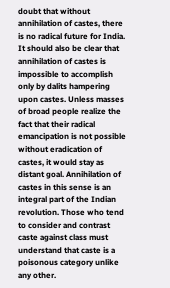doubt that without annihilation of castes, there is no radical future for India. It should also be clear that annihilation of castes is impossible to accomplish only by dalits hampering upon castes. Unless masses of broad people realize the fact that their radical emancipation is not possible without eradication of castes, it would stay as distant goal. Annihilation of castes in this sense is an integral part of the Indian revolution. Those who tend to consider and contrast caste against class must understand that caste is a poisonous category unlike any other.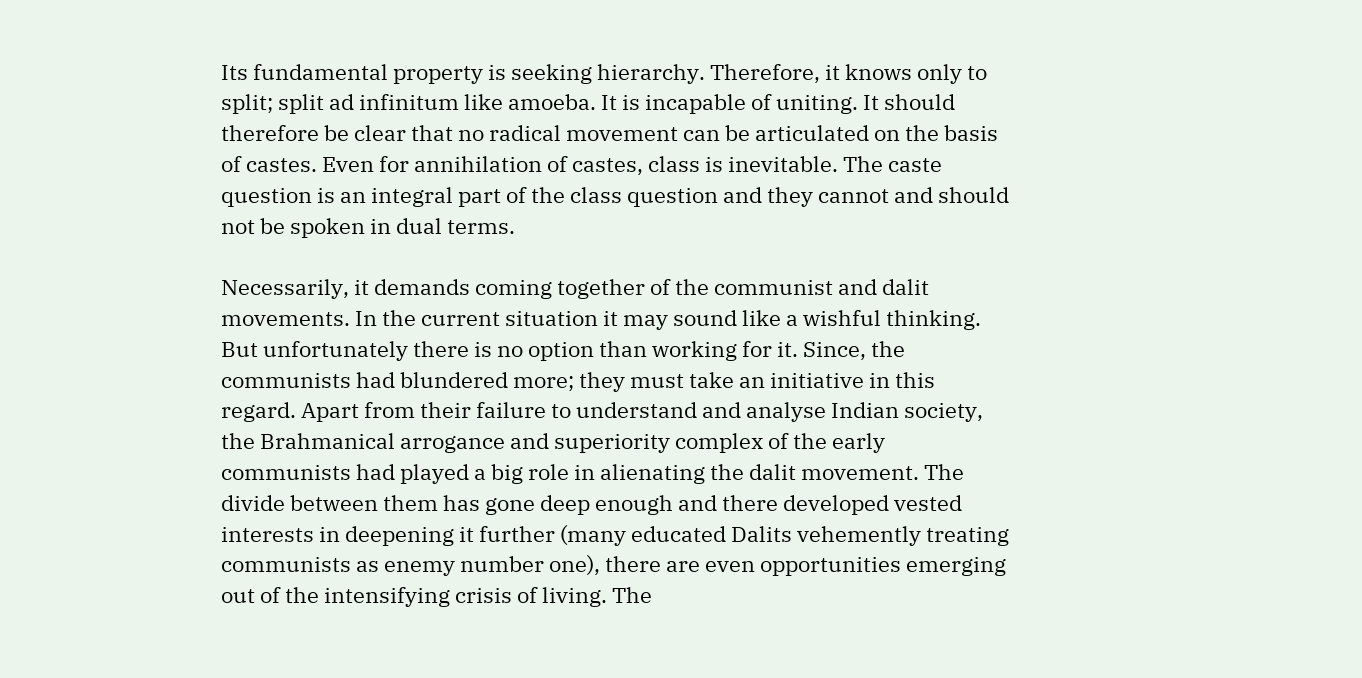Its fundamental property is seeking hierarchy. Therefore, it knows only to split; split ad infinitum like amoeba. It is incapable of uniting. It should therefore be clear that no radical movement can be articulated on the basis of castes. Even for annihilation of castes, class is inevitable. The caste question is an integral part of the class question and they cannot and should not be spoken in dual terms.

Necessarily, it demands coming together of the communist and dalit movements. In the current situation it may sound like a wishful thinking. But unfortunately there is no option than working for it. Since, the communists had blundered more; they must take an initiative in this regard. Apart from their failure to understand and analyse Indian society, the Brahmanical arrogance and superiority complex of the early communists had played a big role in alienating the dalit movement. The divide between them has gone deep enough and there developed vested interests in deepening it further (many educated Dalits vehemently treating communists as enemy number one), there are even opportunities emerging out of the intensifying crisis of living. The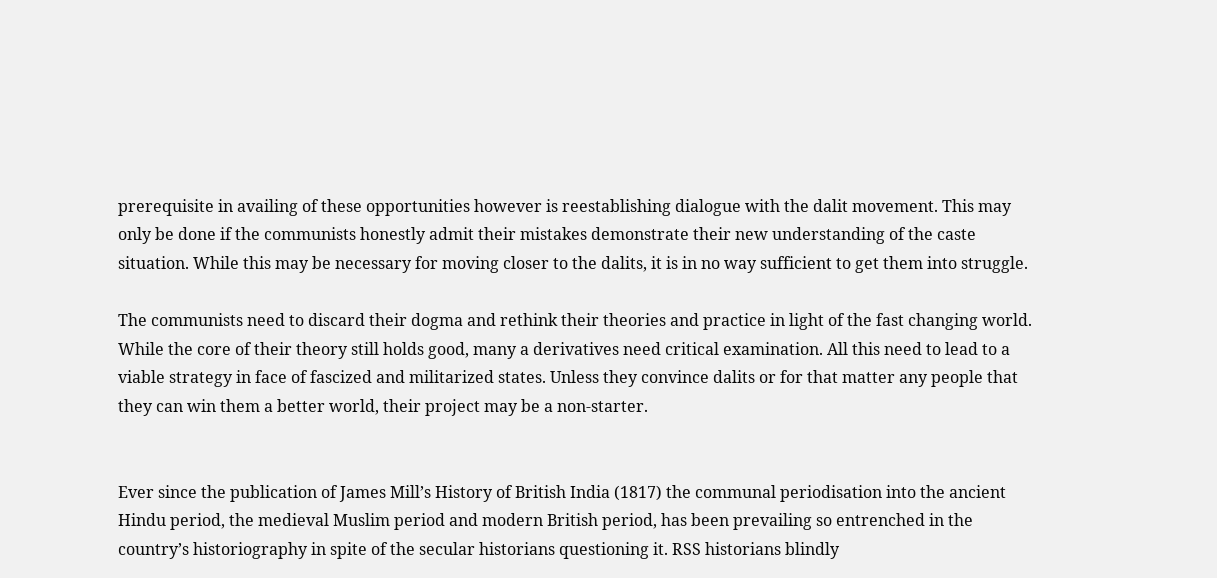prerequisite in availing of these opportunities however is reestablishing dialogue with the dalit movement. This may only be done if the communists honestly admit their mistakes demonstrate their new understanding of the caste situation. While this may be necessary for moving closer to the dalits, it is in no way sufficient to get them into struggle.

The communists need to discard their dogma and rethink their theories and practice in light of the fast changing world. While the core of their theory still holds good, many a derivatives need critical examination. All this need to lead to a viable strategy in face of fascized and militarized states. Unless they convince dalits or for that matter any people that they can win them a better world, their project may be a non-starter.


Ever since the publication of James Mill’s History of British India (1817) the communal periodisation into the ancient Hindu period, the medieval Muslim period and modern British period, has been prevailing so entrenched in the country’s historiography in spite of the secular historians questioning it. RSS historians blindly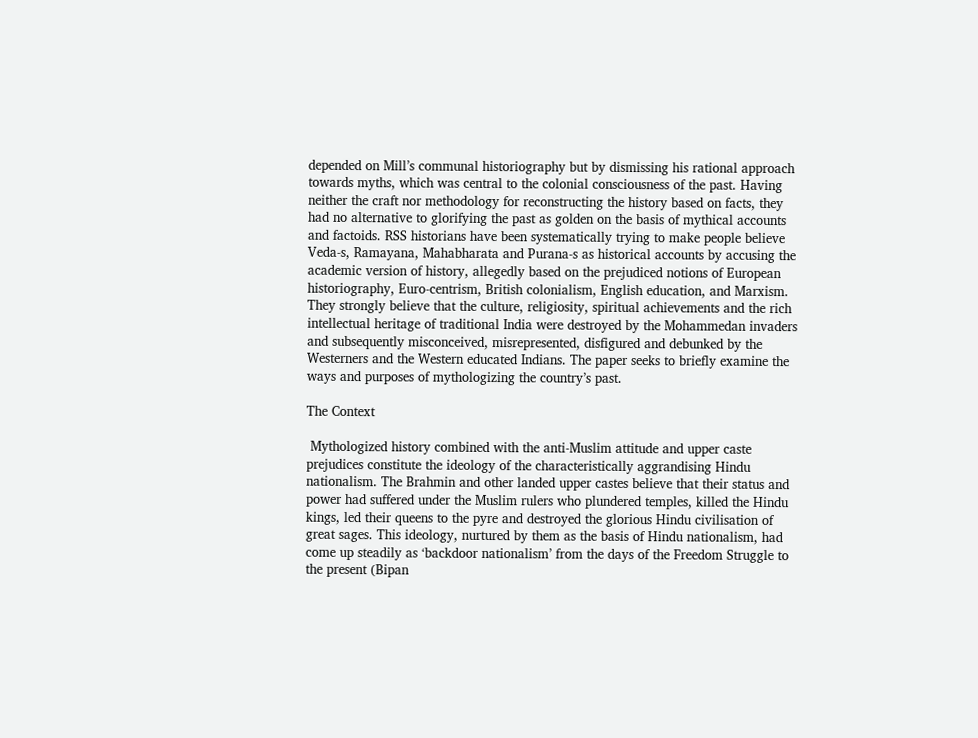depended on Mill’s communal historiography but by dismissing his rational approach towards myths, which was central to the colonial consciousness of the past. Having neither the craft nor methodology for reconstructing the history based on facts, they had no alternative to glorifying the past as golden on the basis of mythical accounts and factoids. RSS historians have been systematically trying to make people believe Veda-s, Ramayana, Mahabharata and Purana-s as historical accounts by accusing the academic version of history, allegedly based on the prejudiced notions of European historiography, Euro-centrism, British colonialism, English education, and Marxism. They strongly believe that the culture, religiosity, spiritual achievements and the rich intellectual heritage of traditional India were destroyed by the Mohammedan invaders and subsequently misconceived, misrepresented, disfigured and debunked by the Westerners and the Western educated Indians. The paper seeks to briefly examine the ways and purposes of mythologizing the country’s past.

The Context

 Mythologized history combined with the anti-Muslim attitude and upper caste prejudices constitute the ideology of the characteristically aggrandising Hindu nationalism. The Brahmin and other landed upper castes believe that their status and power had suffered under the Muslim rulers who plundered temples, killed the Hindu kings, led their queens to the pyre and destroyed the glorious Hindu civilisation of great sages. This ideology, nurtured by them as the basis of Hindu nationalism, had come up steadily as ‘backdoor nationalism’ from the days of the Freedom Struggle to the present (Bipan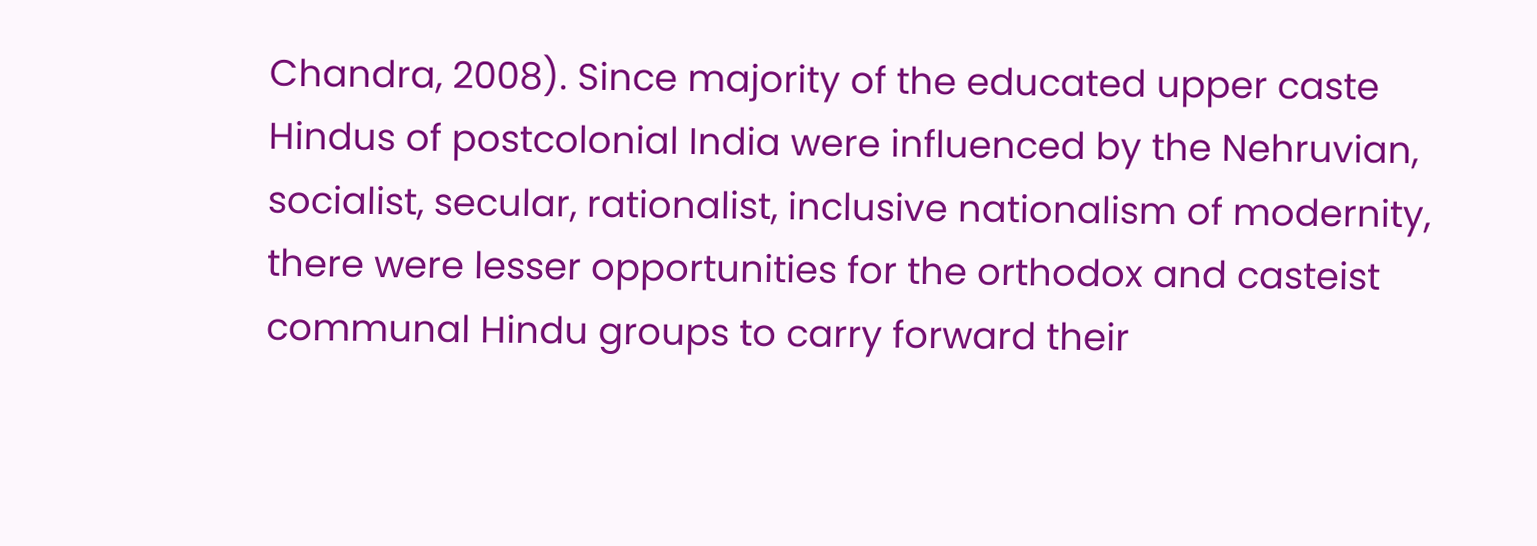Chandra, 2008). Since majority of the educated upper caste Hindus of postcolonial India were influenced by the Nehruvian, socialist, secular, rationalist, inclusive nationalism of modernity, there were lesser opportunities for the orthodox and casteist communal Hindu groups to carry forward their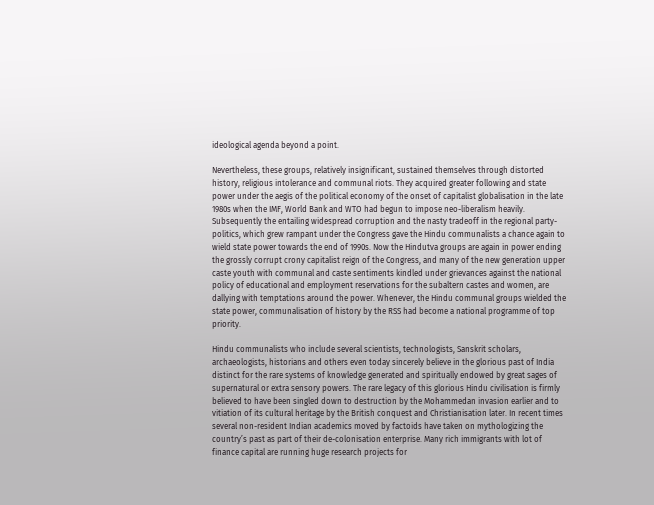ideological agenda beyond a point.

Nevertheless, these groups, relatively insignificant, sustained themselves through distorted history, religious intolerance and communal riots. They acquired greater following and state power under the aegis of the political economy of the onset of capitalist globalisation in the late 1980s when the IMF, World Bank and WTO had begun to impose neo-liberalism heavily. Subsequently the entailing widespread corruption and the nasty tradeoff in the regional party-politics, which grew rampant under the Congress gave the Hindu communalists a chance again to wield state power towards the end of 1990s. Now the Hindutva groups are again in power ending the grossly corrupt crony capitalist reign of the Congress, and many of the new generation upper caste youth with communal and caste sentiments kindled under grievances against the national policy of educational and employment reservations for the subaltern castes and women, are dallying with temptations around the power. Whenever, the Hindu communal groups wielded the state power, communalisation of history by the RSS had become a national programme of top priority.

Hindu communalists who include several scientists, technologists, Sanskrit scholars, archaeologists, historians and others even today sincerely believe in the glorious past of India distinct for the rare systems of knowledge generated and spiritually endowed by great sages of supernatural or extra sensory powers. The rare legacy of this glorious Hindu civilisation is firmly believed to have been singled down to destruction by the Mohammedan invasion earlier and to vitiation of its cultural heritage by the British conquest and Christianisation later. In recent times several non-resident Indian academics moved by factoids have taken on mythologizing the country’s past as part of their de-colonisation enterprise. Many rich immigrants with lot of finance capital are running huge research projects for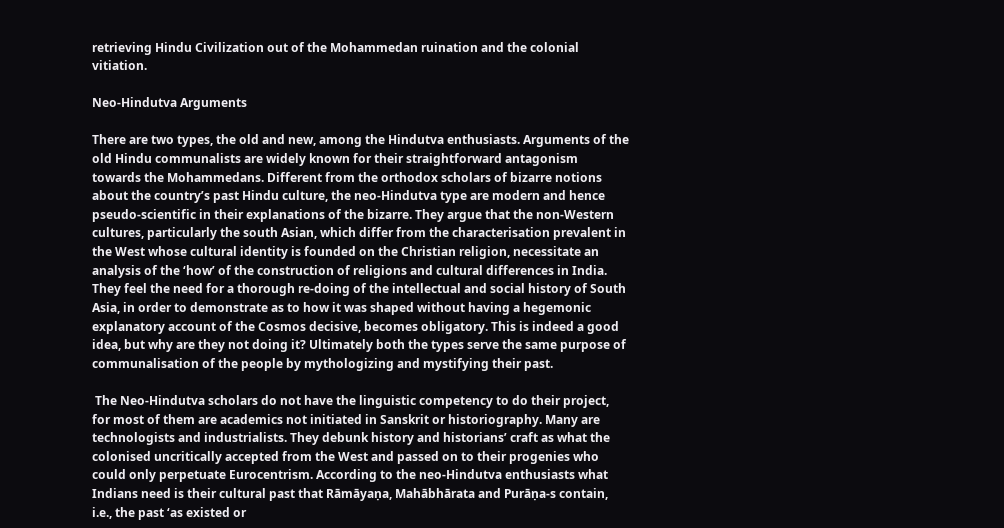retrieving Hindu Civilization out of the Mohammedan ruination and the colonial vitiation.

Neo-Hindutva Arguments

There are two types, the old and new, among the Hindutva enthusiasts. Arguments of the old Hindu communalists are widely known for their straightforward antagonism towards the Mohammedans. Different from the orthodox scholars of bizarre notions about the country’s past Hindu culture, the neo-Hindutva type are modern and hence pseudo-scientific in their explanations of the bizarre. They argue that the non-Western cultures, particularly the south Asian, which differ from the characterisation prevalent in the West whose cultural identity is founded on the Christian religion, necessitate an analysis of the ‘how’ of the construction of religions and cultural differences in India. They feel the need for a thorough re-doing of the intellectual and social history of South Asia, in order to demonstrate as to how it was shaped without having a hegemonic explanatory account of the Cosmos decisive, becomes obligatory. This is indeed a good idea, but why are they not doing it? Ultimately both the types serve the same purpose of communalisation of the people by mythologizing and mystifying their past.

 The Neo-Hindutva scholars do not have the linguistic competency to do their project, for most of them are academics not initiated in Sanskrit or historiography. Many are technologists and industrialists. They debunk history and historians’ craft as what the colonised uncritically accepted from the West and passed on to their progenies who could only perpetuate Eurocentrism. According to the neo-Hindutva enthusiasts what Indians need is their cultural past that Rāmāyaṇa, Mahābhārata and Purāṇa-s contain, i.e., the past ‘as existed or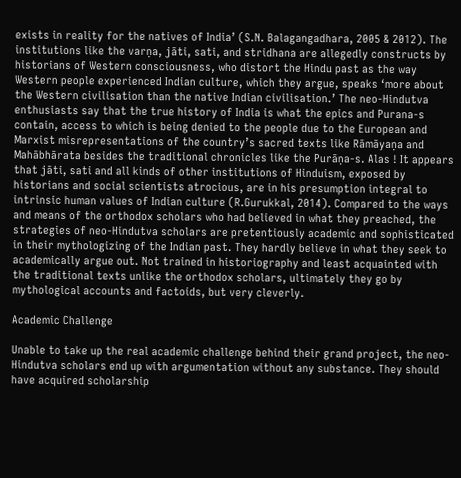exists in reality for the natives of India’ (S.N. Balagangadhara, 2005 & 2012). The institutions like the varṇa, jāti, sati, and stridhana are allegedly constructs by historians of Western consciousness, who distort the Hindu past as the way Western people experienced Indian culture, which they argue, speaks ‘more about the Western civilisation than the native Indian civilisation.’ The neo-Hindutva enthusiasts say that the true history of India is what the epics and Purana-s contain, access to which is being denied to the people due to the European and Marxist misrepresentations of the country’s sacred texts like Rāmāyaṇa and Mahābhārata besides the traditional chronicles like the Purāṇa-s. Alas ! It appears that jāti, sati and all kinds of other institutions of Hinduism, exposed by historians and social scientists atrocious, are in his presumption integral to intrinsic human values of Indian culture (R.Gurukkal, 2014). Compared to the ways and means of the orthodox scholars who had believed in what they preached, the strategies of neo-Hindutva scholars are pretentiously academic and sophisticated in their mythologizing of the Indian past. They hardly believe in what they seek to academically argue out. Not trained in historiography and least acquainted with the traditional texts unlike the orthodox scholars, ultimately they go by mythological accounts and factoids, but very cleverly.

Academic Challenge

Unable to take up the real academic challenge behind their grand project, the neo-Hindutva scholars end up with argumentation without any substance. They should have acquired scholarship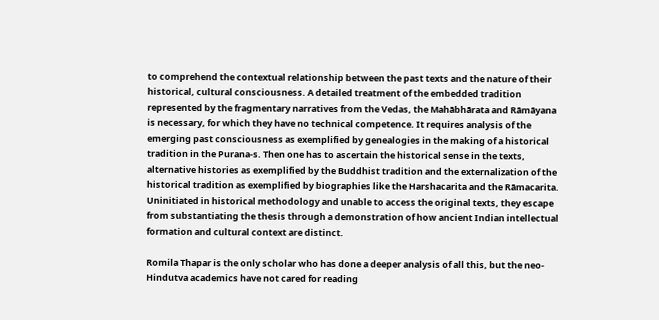to comprehend the contextual relationship between the past texts and the nature of their historical, cultural consciousness. A detailed treatment of the embedded tradition represented by the fragmentary narratives from the Vedas, the Mahābhārata and Rāmāyana is necessary, for which they have no technical competence. It requires analysis of the emerging past consciousness as exemplified by genealogies in the making of a historical tradition in the Purana-s. Then one has to ascertain the historical sense in the texts, alternative histories as exemplified by the Buddhist tradition and the externalization of the historical tradition as exemplified by biographies like the Harshacarita and the Rāmacarita. Uninitiated in historical methodology and unable to access the original texts, they escape from substantiating the thesis through a demonstration of how ancient Indian intellectual formation and cultural context are distinct.

Romila Thapar is the only scholar who has done a deeper analysis of all this, but the neo-Hindutva academics have not cared for reading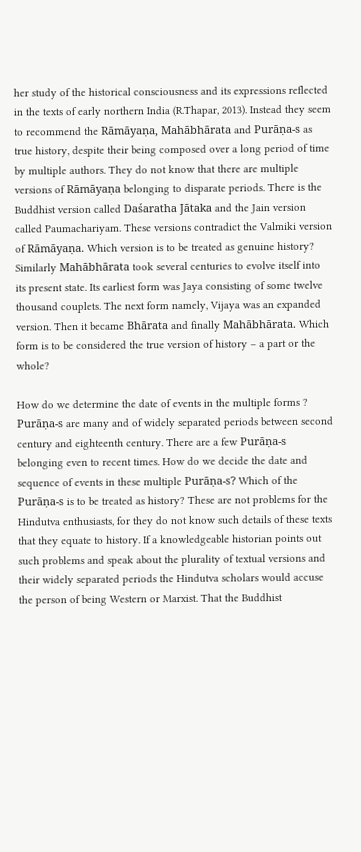her study of the historical consciousness and its expressions reflected in the texts of early northern India (R.Thapar, 2013). Instead they seem to recommend the Rāmāyaṇa, Mahābhārata and Purāṇa-s as true history, despite their being composed over a long period of time by multiple authors. They do not know that there are multiple versions of Rāmāyaṇa belonging to disparate periods. There is the Buddhist version called Daśaratha Jātaka and the Jain version called Paumachariyam. These versions contradict the Valmiki version of Rāmāyaṇa. Which version is to be treated as genuine history? Similarly Mahābhārata took several centuries to evolve itself into its present state. Its earliest form was Jaya consisting of some twelve thousand couplets. The next form namely, Vijaya was an expanded version. Then it became Bhārata and finally Mahābhārata. Which form is to be considered the true version of history – a part or the whole?

How do we determine the date of events in the multiple forms ? Purāṇa-s are many and of widely separated periods between second century and eighteenth century. There are a few Purāṇa-s belonging even to recent times. How do we decide the date and sequence of events in these multiple Purāṇa-s? Which of the Purāṇa-s is to be treated as history? These are not problems for the Hindutva enthusiasts, for they do not know such details of these texts that they equate to history. If a knowledgeable historian points out such problems and speak about the plurality of textual versions and their widely separated periods the Hindutva scholars would accuse the person of being Western or Marxist. That the Buddhist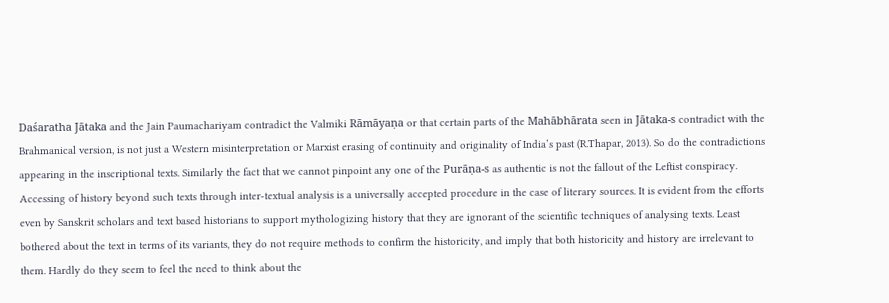Daśaratha Jātaka and the Jain Paumachariyam contradict the Valmiki Rāmāyaṇa or that certain parts of the Mahābhārata seen in Jātaka-s contradict with the Brahmanical version, is not just a Western misinterpretation or Marxist erasing of continuity and originality of India’s past (R.Thapar, 2013). So do the contradictions appearing in the inscriptional texts. Similarly the fact that we cannot pinpoint any one of the Purāṇa-s as authentic is not the fallout of the Leftist conspiracy. Accessing of history beyond such texts through inter-textual analysis is a universally accepted procedure in the case of literary sources. It is evident from the efforts even by Sanskrit scholars and text based historians to support mythologizing history that they are ignorant of the scientific techniques of analysing texts. Least bothered about the text in terms of its variants, they do not require methods to confirm the historicity, and imply that both historicity and history are irrelevant to them. Hardly do they seem to feel the need to think about the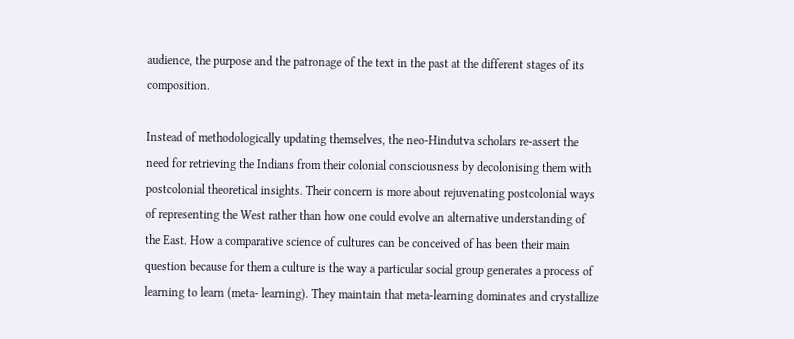audience, the purpose and the patronage of the text in the past at the different stages of its composition.

Instead of methodologically updating themselves, the neo-Hindutva scholars re-assert the need for retrieving the Indians from their colonial consciousness by decolonising them with postcolonial theoretical insights. Their concern is more about rejuvenating postcolonial ways of representing the West rather than how one could evolve an alternative understanding of the East. How a comparative science of cultures can be conceived of has been their main question because for them a culture is the way a particular social group generates a process of learning to learn (meta- learning). They maintain that meta-learning dominates and crystallize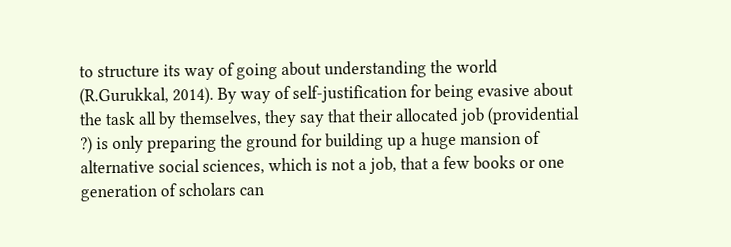to structure its way of going about understanding the world (R.Gurukkal, 2014). By way of self-justification for being evasive about the task all by themselves, they say that their allocated job (providential ?) is only preparing the ground for building up a huge mansion of alternative social sciences, which is not a job, that a few books or one generation of scholars can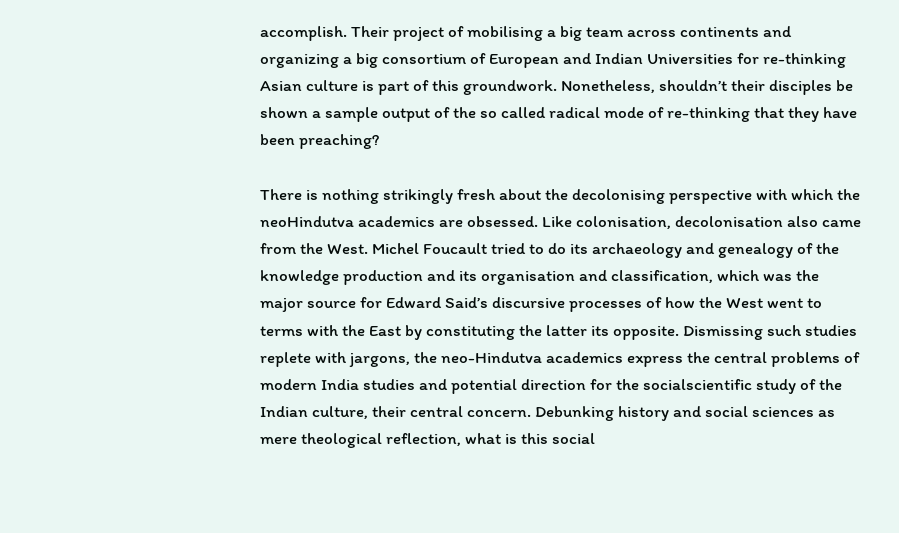accomplish. Their project of mobilising a big team across continents and organizing a big consortium of European and Indian Universities for re-thinking Asian culture is part of this groundwork. Nonetheless, shouldn’t their disciples be shown a sample output of the so called radical mode of re-thinking that they have been preaching?

There is nothing strikingly fresh about the decolonising perspective with which the neoHindutva academics are obsessed. Like colonisation, decolonisation also came from the West. Michel Foucault tried to do its archaeology and genealogy of the knowledge production and its organisation and classification, which was the major source for Edward Said’s discursive processes of how the West went to terms with the East by constituting the latter its opposite. Dismissing such studies replete with jargons, the neo-Hindutva academics express the central problems of modern India studies and potential direction for the socialscientific study of the Indian culture, their central concern. Debunking history and social sciences as mere theological reflection, what is this social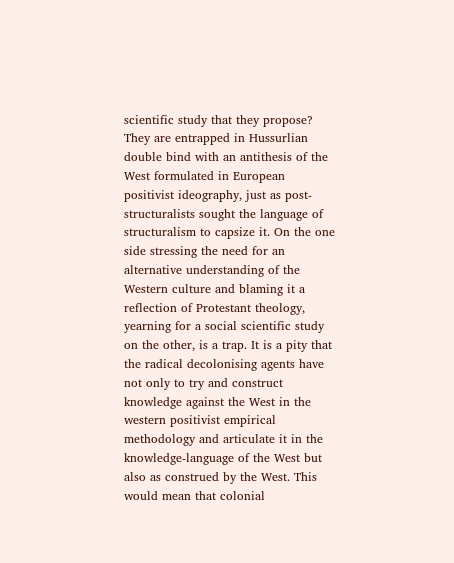scientific study that they propose? They are entrapped in Hussurlian double bind with an antithesis of the West formulated in European positivist ideography, just as post-structuralists sought the language of structuralism to capsize it. On the one side stressing the need for an alternative understanding of the Western culture and blaming it a reflection of Protestant theology, yearning for a social scientific study on the other, is a trap. It is a pity that the radical decolonising agents have not only to try and construct knowledge against the West in the western positivist empirical methodology and articulate it in the knowledge-language of the West but also as construed by the West. This would mean that colonial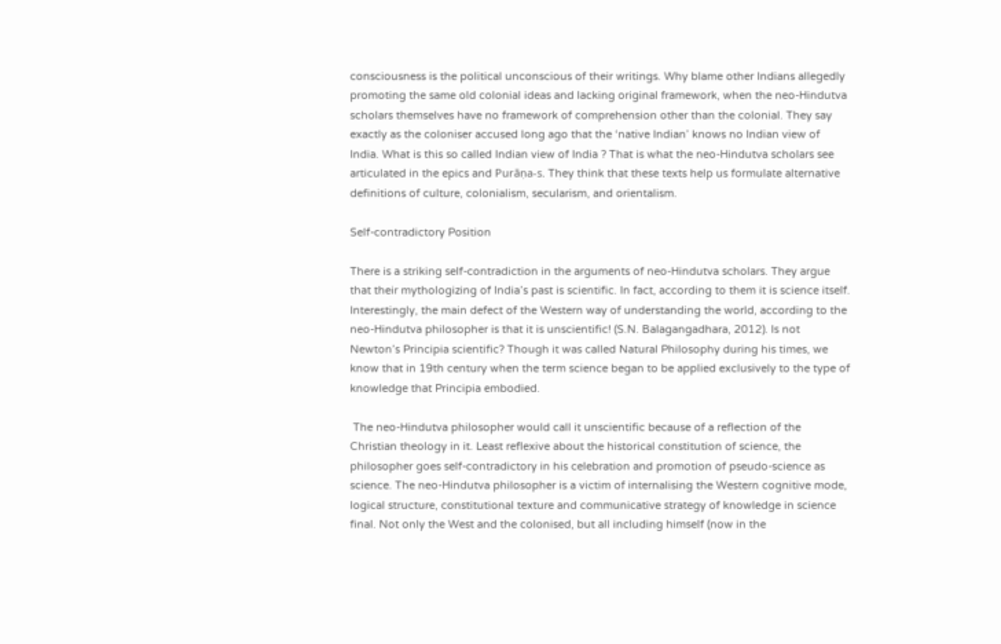consciousness is the political unconscious of their writings. Why blame other Indians allegedly promoting the same old colonial ideas and lacking original framework, when the neo-Hindutva scholars themselves have no framework of comprehension other than the colonial. They say exactly as the coloniser accused long ago that the ‘native Indian’ knows no Indian view of India. What is this so called Indian view of India ? That is what the neo-Hindutva scholars see articulated in the epics and Purāṇa-s. They think that these texts help us formulate alternative definitions of culture, colonialism, secularism, and orientalism.

Self-contradictory Position

There is a striking self-contradiction in the arguments of neo-Hindutva scholars. They argue that their mythologizing of India’s past is scientific. In fact, according to them it is science itself. Interestingly, the main defect of the Western way of understanding the world, according to the neo-Hindutva philosopher is that it is unscientific! (S.N. Balagangadhara, 2012). Is not Newton’s Principia scientific? Though it was called Natural Philosophy during his times, we know that in 19th century when the term science began to be applied exclusively to the type of knowledge that Principia embodied.

 The neo-Hindutva philosopher would call it unscientific because of a reflection of the Christian theology in it. Least reflexive about the historical constitution of science, the philosopher goes self-contradictory in his celebration and promotion of pseudo-science as science. The neo-Hindutva philosopher is a victim of internalising the Western cognitive mode, logical structure, constitutional texture and communicative strategy of knowledge in science final. Not only the West and the colonised, but all including himself (now in the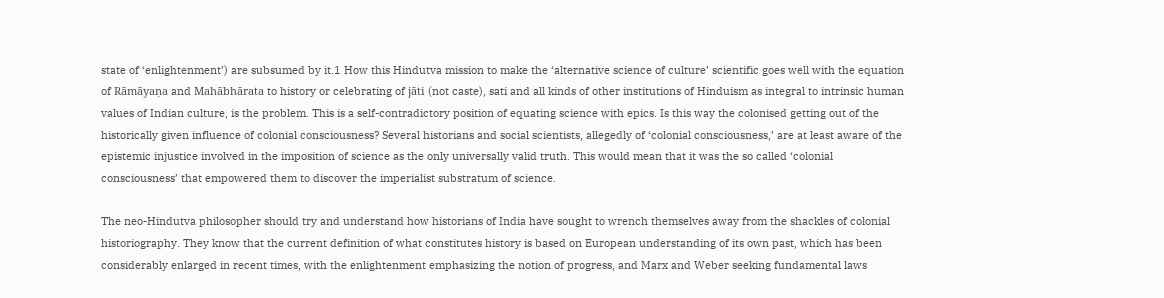state of ‘enlightenment’) are subsumed by it.1 How this Hindutva mission to make the ‘alternative science of culture’ scientific goes well with the equation of Rāmāyaṇa and Mahābhārata to history or celebrating of jāti (not caste), sati and all kinds of other institutions of Hinduism as integral to intrinsic human values of Indian culture, is the problem. This is a self-contradictory position of equating science with epics. Is this way the colonised getting out of the historically given influence of colonial consciousness? Several historians and social scientists, allegedly of ‘colonial consciousness,’ are at least aware of the epistemic injustice involved in the imposition of science as the only universally valid truth. This would mean that it was the so called ‘colonial consciousness’ that empowered them to discover the imperialist substratum of science.

The neo-Hindutva philosopher should try and understand how historians of India have sought to wrench themselves away from the shackles of colonial historiography. They know that the current definition of what constitutes history is based on European understanding of its own past, which has been considerably enlarged in recent times, with the enlightenment emphasizing the notion of progress, and Marx and Weber seeking fundamental laws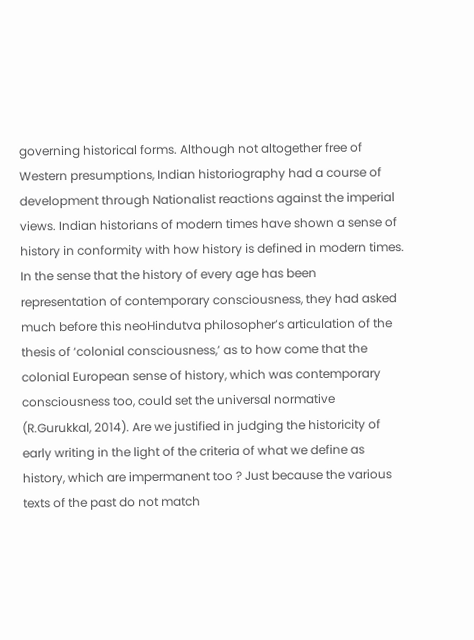governing historical forms. Although not altogether free of Western presumptions, Indian historiography had a course of development through Nationalist reactions against the imperial views. Indian historians of modern times have shown a sense of history in conformity with how history is defined in modern times. In the sense that the history of every age has been representation of contemporary consciousness, they had asked much before this neoHindutva philosopher’s articulation of the thesis of ‘colonial consciousness,’ as to how come that the colonial European sense of history, which was contemporary consciousness too, could set the universal normative (R.Gurukkal, 2014). Are we justified in judging the historicity of early writing in the light of the criteria of what we define as history, which are impermanent too ? Just because the various texts of the past do not match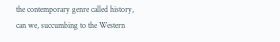the contemporary genre called history, can we, succumbing to the Western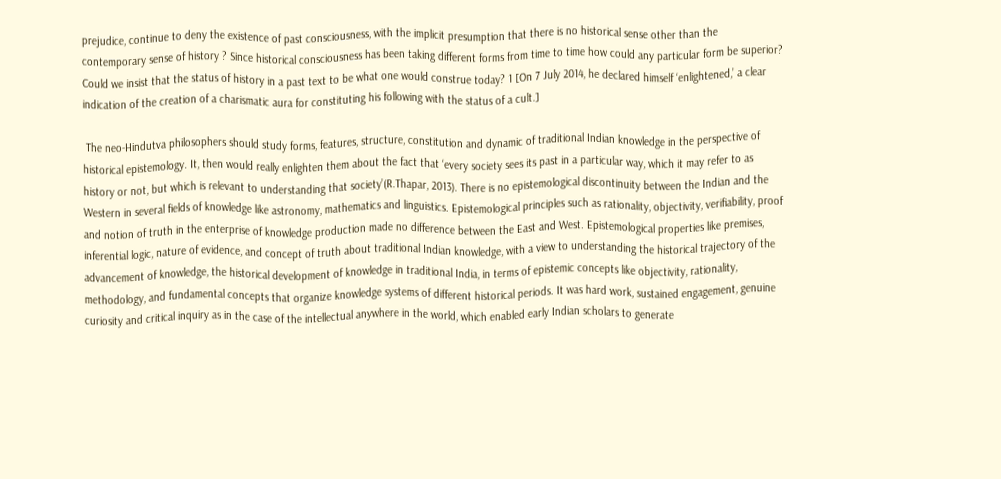prejudice, continue to deny the existence of past consciousness, with the implicit presumption that there is no historical sense other than the contemporary sense of history ? Since historical consciousness has been taking different forms from time to time how could any particular form be superior? Could we insist that the status of history in a past text to be what one would construe today? 1 [On 7 July 2014, he declared himself ‘enlightened,’ a clear indication of the creation of a charismatic aura for constituting his following with the status of a cult.]

 The neo-Hindutva philosophers should study forms, features, structure, constitution and dynamic of traditional Indian knowledge in the perspective of historical epistemology. It, then would really enlighten them about the fact that ‘every society sees its past in a particular way, which it may refer to as history or not, but which is relevant to understanding that society’(R.Thapar, 2013). There is no epistemological discontinuity between the Indian and the Western in several fields of knowledge like astronomy, mathematics and linguistics. Epistemological principles such as rationality, objectivity, verifiability, proof and notion of truth in the enterprise of knowledge production made no difference between the East and West. Epistemological properties like premises, inferential logic, nature of evidence, and concept of truth about traditional Indian knowledge, with a view to understanding the historical trajectory of the advancement of knowledge, the historical development of knowledge in traditional India, in terms of epistemic concepts like objectivity, rationality, methodology, and fundamental concepts that organize knowledge systems of different historical periods. It was hard work, sustained engagement, genuine curiosity and critical inquiry as in the case of the intellectual anywhere in the world, which enabled early Indian scholars to generate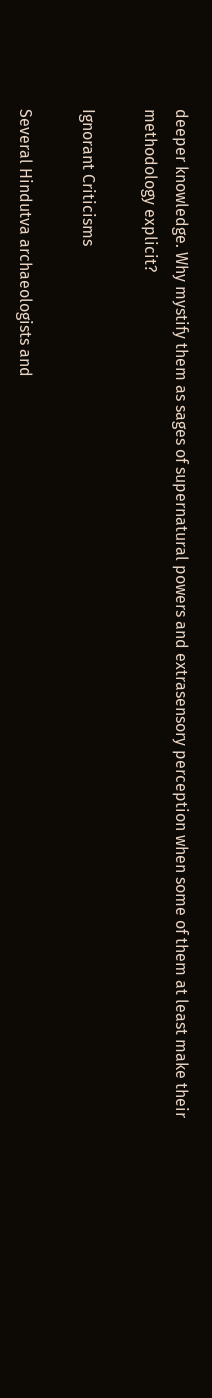deeper knowledge. Why mystify them as sages of supernatural powers and extrasensory perception when some of them at least make their methodology explicit?

Ignorant Criticisms

Several Hindutva archaeologists and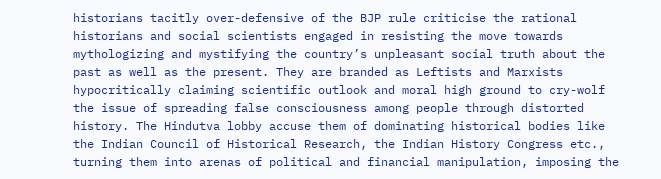historians tacitly over-defensive of the BJP rule criticise the rational historians and social scientists engaged in resisting the move towards mythologizing and mystifying the country’s unpleasant social truth about the past as well as the present. They are branded as Leftists and Marxists hypocritically claiming scientific outlook and moral high ground to cry-wolf the issue of spreading false consciousness among people through distorted history. The Hindutva lobby accuse them of dominating historical bodies like the Indian Council of Historical Research, the Indian History Congress etc., turning them into arenas of political and financial manipulation, imposing the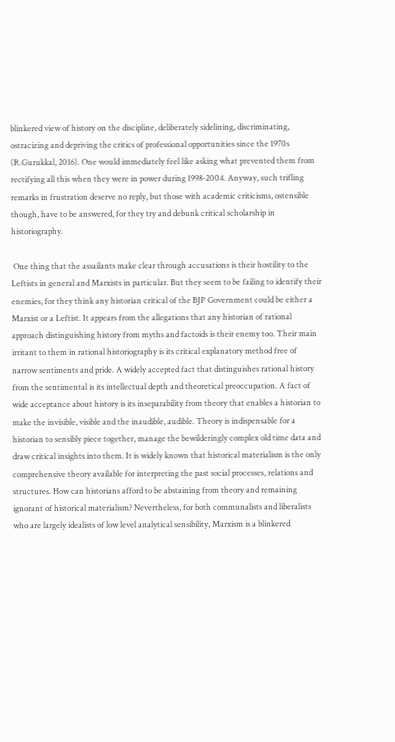blinkered view of history on the discipline, deliberately sidelining, discriminating, ostracizing and depriving the critics of professional opportunities since the 1970s (R.Gurukkal, 2016). One would immediately feel like asking what prevented them from rectifying all this when they were in power during 1998-2004. Anyway, such trifling remarks in frustration deserve no reply, but those with academic criticisms, ostensible though, have to be answered, for they try and debunk critical scholarship in historiography.

 One thing that the assailants make clear through accusations is their hostility to the Leftists in general and Marxists in particular. But they seem to be failing to identify their enemies, for they think any historian critical of the BJP Government could be either a Marxist or a Leftist. It appears from the allegations that any historian of rational approach distinguishing history from myths and factoids is their enemy too. Their main irritant to them in rational historiography is its critical explanatory method free of narrow sentiments and pride. A widely accepted fact that distinguishes rational history from the sentimental is its intellectual depth and theoretical preoccupation. A fact of wide acceptance about history is its inseparability from theory that enables a historian to make the invisible, visible and the inaudible, audible. Theory is indispensable for a historian to sensibly piece together, manage the bewilderingly complex old time data and draw critical insights into them. It is widely known that historical materialism is the only comprehensive theory available for interpreting the past social processes, relations and structures. How can historians afford to be abstaining from theory and remaining ignorant of historical materialism? Nevertheless, for both communalists and liberalists who are largely idealists of low level analytical sensibility, Marxism is a blinkered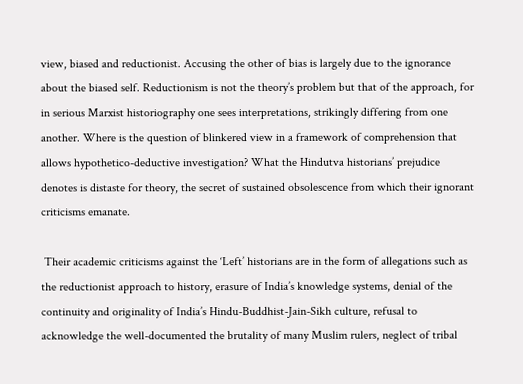view, biased and reductionist. Accusing the other of bias is largely due to the ignorance about the biased self. Reductionism is not the theory’s problem but that of the approach, for in serious Marxist historiography one sees interpretations, strikingly differing from one another. Where is the question of blinkered view in a framework of comprehension that allows hypothetico-deductive investigation? What the Hindutva historians’ prejudice denotes is distaste for theory, the secret of sustained obsolescence from which their ignorant criticisms emanate.

 Their academic criticisms against the ‘Left’ historians are in the form of allegations such as the reductionist approach to history, erasure of India’s knowledge systems, denial of the continuity and originality of India’s Hindu-Buddhist-Jain-Sikh culture, refusal to acknowledge the well-documented the brutality of many Muslim rulers, neglect of tribal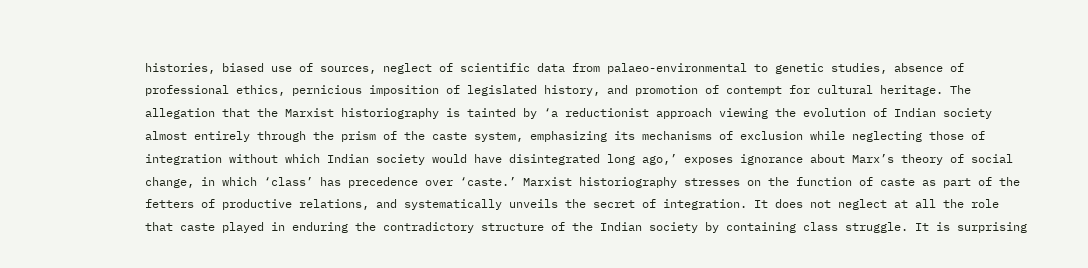histories, biased use of sources, neglect of scientific data from palaeo-environmental to genetic studies, absence of professional ethics, pernicious imposition of legislated history, and promotion of contempt for cultural heritage. The allegation that the Marxist historiography is tainted by ‘a reductionist approach viewing the evolution of Indian society almost entirely through the prism of the caste system, emphasizing its mechanisms of exclusion while neglecting those of integration without which Indian society would have disintegrated long ago,’ exposes ignorance about Marx’s theory of social change, in which ‘class’ has precedence over ‘caste.’ Marxist historiography stresses on the function of caste as part of the fetters of productive relations, and systematically unveils the secret of integration. It does not neglect at all the role that caste played in enduring the contradictory structure of the Indian society by containing class struggle. It is surprising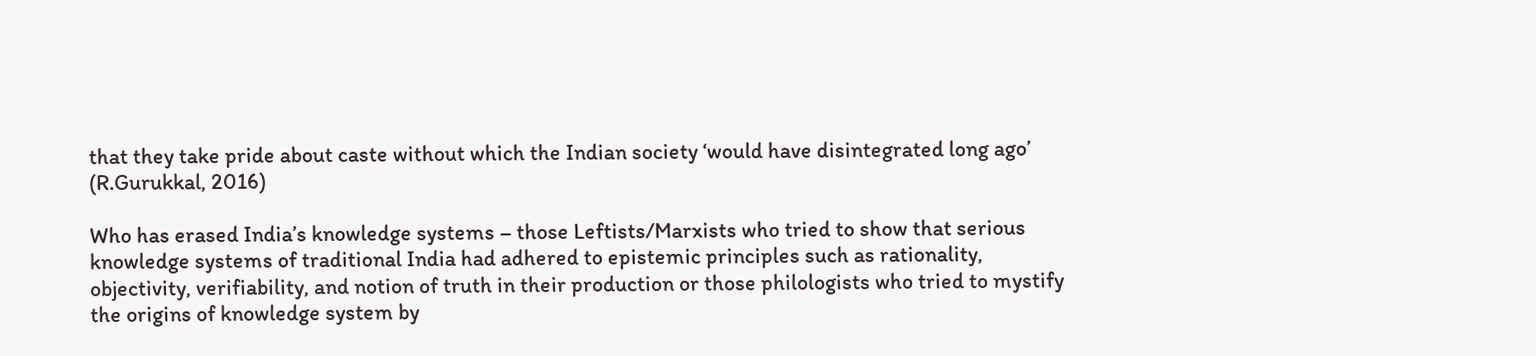that they take pride about caste without which the Indian society ‘would have disintegrated long ago’ (R.Gurukkal, 2016)

Who has erased India’s knowledge systems – those Leftists/Marxists who tried to show that serious knowledge systems of traditional India had adhered to epistemic principles such as rationality, objectivity, verifiability, and notion of truth in their production or those philologists who tried to mystify the origins of knowledge system by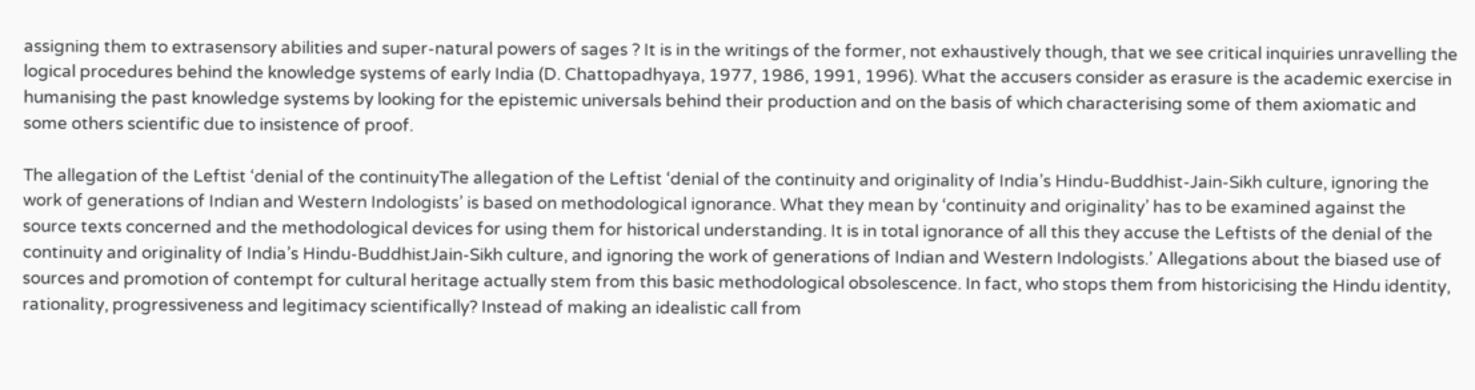assigning them to extrasensory abilities and super-natural powers of sages ? It is in the writings of the former, not exhaustively though, that we see critical inquiries unravelling the logical procedures behind the knowledge systems of early India (D. Chattopadhyaya, 1977, 1986, 1991, 1996). What the accusers consider as erasure is the academic exercise in humanising the past knowledge systems by looking for the epistemic universals behind their production and on the basis of which characterising some of them axiomatic and some others scientific due to insistence of proof.

The allegation of the Leftist ‘denial of the continuityThe allegation of the Leftist ‘denial of the continuity and originality of India’s Hindu-Buddhist-Jain-Sikh culture, ignoring the work of generations of Indian and Western Indologists’ is based on methodological ignorance. What they mean by ‘continuity and originality’ has to be examined against the source texts concerned and the methodological devices for using them for historical understanding. It is in total ignorance of all this they accuse the Leftists of the denial of the continuity and originality of India’s Hindu-BuddhistJain-Sikh culture, and ignoring the work of generations of Indian and Western Indologists.’ Allegations about the biased use of sources and promotion of contempt for cultural heritage actually stem from this basic methodological obsolescence. In fact, who stops them from historicising the Hindu identity, rationality, progressiveness and legitimacy scientifically? Instead of making an idealistic call from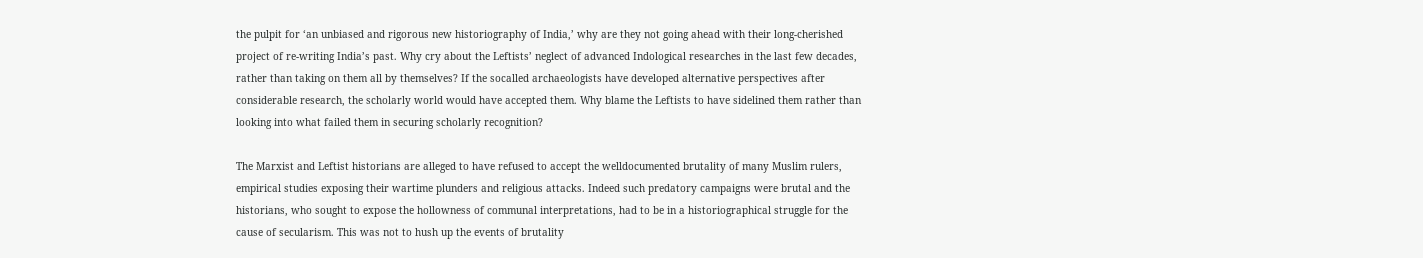the pulpit for ‘an unbiased and rigorous new historiography of India,’ why are they not going ahead with their long-cherished project of re-writing India’s past. Why cry about the Leftists’ neglect of advanced Indological researches in the last few decades, rather than taking on them all by themselves? If the socalled archaeologists have developed alternative perspectives after considerable research, the scholarly world would have accepted them. Why blame the Leftists to have sidelined them rather than looking into what failed them in securing scholarly recognition?

The Marxist and Leftist historians are alleged to have refused to accept the welldocumented brutality of many Muslim rulers, empirical studies exposing their wartime plunders and religious attacks. Indeed such predatory campaigns were brutal and the historians, who sought to expose the hollowness of communal interpretations, had to be in a historiographical struggle for the cause of secularism. This was not to hush up the events of brutality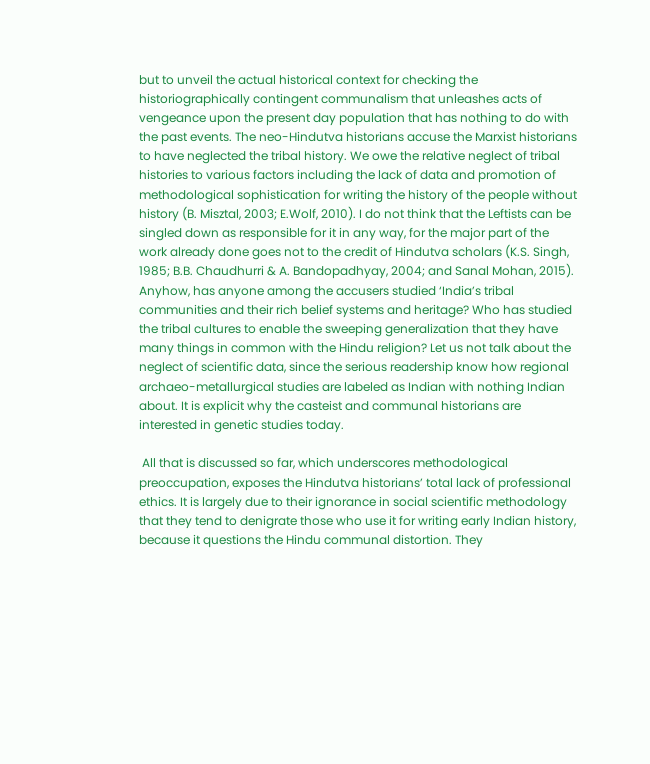but to unveil the actual historical context for checking the historiographically contingent communalism that unleashes acts of vengeance upon the present day population that has nothing to do with the past events. The neo-Hindutva historians accuse the Marxist historians to have neglected the tribal history. We owe the relative neglect of tribal histories to various factors including the lack of data and promotion of methodological sophistication for writing the history of the people without history (B. Misztal, 2003; E.Wolf, 2010). I do not think that the Leftists can be singled down as responsible for it in any way, for the major part of the work already done goes not to the credit of Hindutva scholars (K.S. Singh, 1985; B.B. Chaudhurri & A. Bandopadhyay, 2004; and Sanal Mohan, 2015). Anyhow, has anyone among the accusers studied ‘India’s tribal communities and their rich belief systems and heritage? Who has studied the tribal cultures to enable the sweeping generalization that they have many things in common with the Hindu religion? Let us not talk about the neglect of scientific data, since the serious readership know how regional archaeo-metallurgical studies are labeled as Indian with nothing Indian about. It is explicit why the casteist and communal historians are interested in genetic studies today.

 All that is discussed so far, which underscores methodological preoccupation, exposes the Hindutva historians’ total lack of professional ethics. It is largely due to their ignorance in social scientific methodology that they tend to denigrate those who use it for writing early Indian history, because it questions the Hindu communal distortion. They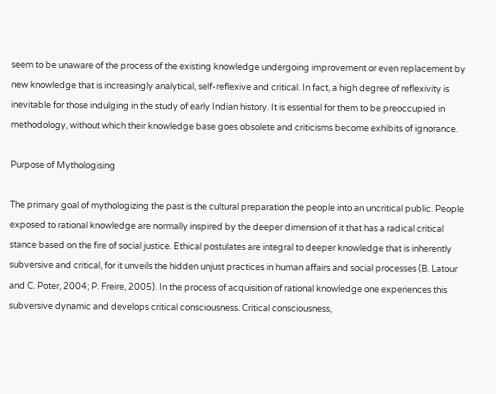seem to be unaware of the process of the existing knowledge undergoing improvement or even replacement by new knowledge that is increasingly analytical, self-reflexive and critical. In fact, a high degree of reflexivity is inevitable for those indulging in the study of early Indian history. It is essential for them to be preoccupied in methodology, without which their knowledge base goes obsolete and criticisms become exhibits of ignorance.

Purpose of Mythologising

The primary goal of mythologizing the past is the cultural preparation the people into an uncritical public. People exposed to rational knowledge are normally inspired by the deeper dimension of it that has a radical critical stance based on the fire of social justice. Ethical postulates are integral to deeper knowledge that is inherently subversive and critical, for it unveils the hidden unjust practices in human affairs and social processes (B. Latour and C. Poter, 2004; P. Freire, 2005). In the process of acquisition of rational knowledge one experiences this subversive dynamic and develops critical consciousness. Critical consciousness,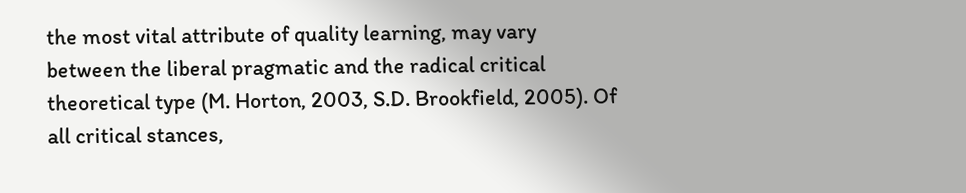the most vital attribute of quality learning, may vary between the liberal pragmatic and the radical critical theoretical type (M. Horton, 2003, S.D. Brookfield, 2005). Of all critical stances,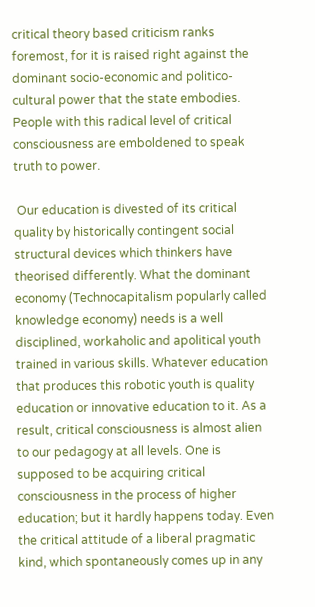critical theory based criticism ranks foremost, for it is raised right against the dominant socio-economic and politico-cultural power that the state embodies. People with this radical level of critical consciousness are emboldened to speak truth to power.

 Our education is divested of its critical quality by historically contingent social structural devices which thinkers have theorised differently. What the dominant economy (Technocapitalism popularly called knowledge economy) needs is a well disciplined, workaholic and apolitical youth trained in various skills. Whatever education that produces this robotic youth is quality education or innovative education to it. As a result, critical consciousness is almost alien to our pedagogy at all levels. One is supposed to be acquiring critical consciousness in the process of higher education; but it hardly happens today. Even the critical attitude of a liberal pragmatic kind, which spontaneously comes up in any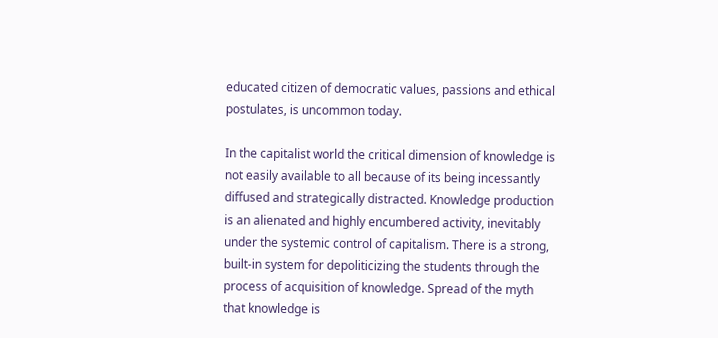educated citizen of democratic values, passions and ethical postulates, is uncommon today.

In the capitalist world the critical dimension of knowledge is not easily available to all because of its being incessantly diffused and strategically distracted. Knowledge production is an alienated and highly encumbered activity, inevitably under the systemic control of capitalism. There is a strong, built-in system for depoliticizing the students through the process of acquisition of knowledge. Spread of the myth that knowledge is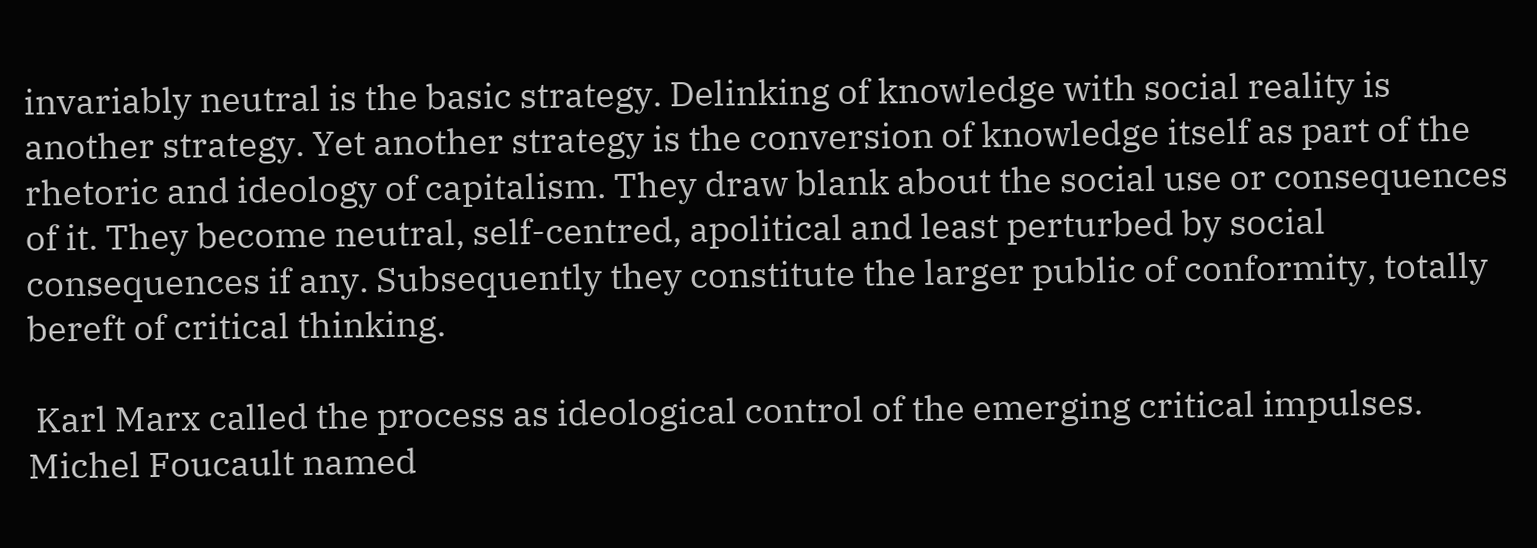invariably neutral is the basic strategy. Delinking of knowledge with social reality is another strategy. Yet another strategy is the conversion of knowledge itself as part of the rhetoric and ideology of capitalism. They draw blank about the social use or consequences of it. They become neutral, self-centred, apolitical and least perturbed by social consequences if any. Subsequently they constitute the larger public of conformity, totally bereft of critical thinking.

 Karl Marx called the process as ideological control of the emerging critical impulses. Michel Foucault named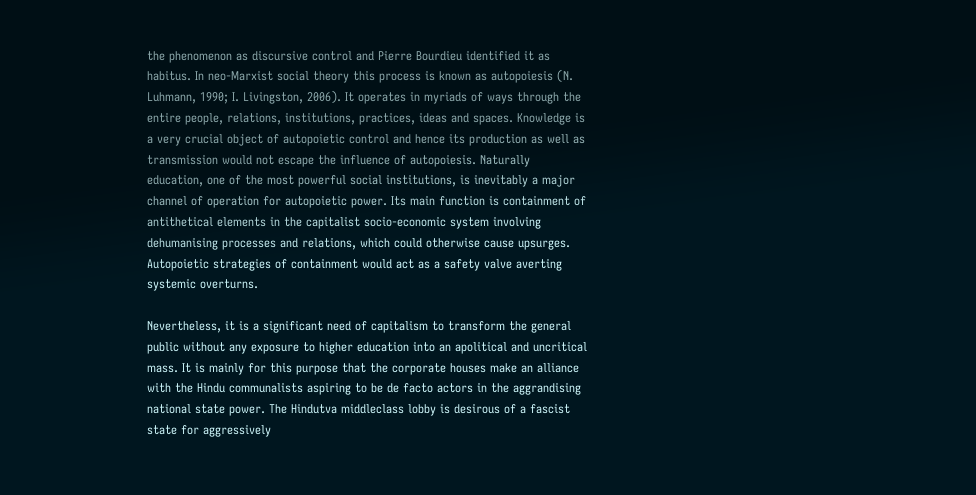the phenomenon as discursive control and Pierre Bourdieu identified it as habitus. In neo-Marxist social theory this process is known as autopoiesis (N. Luhmann, 1990; I. Livingston, 2006). It operates in myriads of ways through the entire people, relations, institutions, practices, ideas and spaces. Knowledge is a very crucial object of autopoietic control and hence its production as well as transmission would not escape the influence of autopoiesis. Naturally education, one of the most powerful social institutions, is inevitably a major channel of operation for autopoietic power. Its main function is containment of antithetical elements in the capitalist socio-economic system involving dehumanising processes and relations, which could otherwise cause upsurges. Autopoietic strategies of containment would act as a safety valve averting systemic overturns.

Nevertheless, it is a significant need of capitalism to transform the general public without any exposure to higher education into an apolitical and uncritical mass. It is mainly for this purpose that the corporate houses make an alliance with the Hindu communalists aspiring to be de facto actors in the aggrandising national state power. The Hindutva middleclass lobby is desirous of a fascist state for aggressively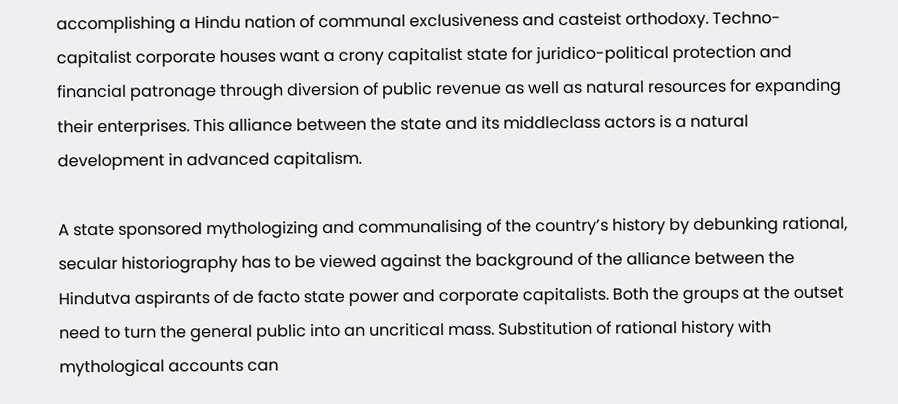accomplishing a Hindu nation of communal exclusiveness and casteist orthodoxy. Techno-capitalist corporate houses want a crony capitalist state for juridico-political protection and financial patronage through diversion of public revenue as well as natural resources for expanding their enterprises. This alliance between the state and its middleclass actors is a natural development in advanced capitalism.

A state sponsored mythologizing and communalising of the country’s history by debunking rational, secular historiography has to be viewed against the background of the alliance between the Hindutva aspirants of de facto state power and corporate capitalists. Both the groups at the outset need to turn the general public into an uncritical mass. Substitution of rational history with mythological accounts can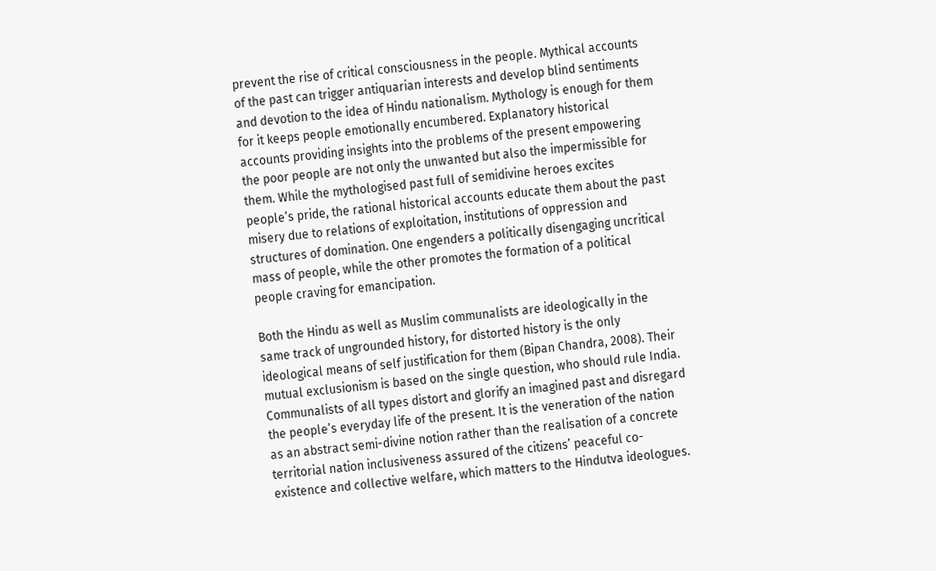prevent the rise of critical consciousness in the people. Mythical accounts of the past can trigger antiquarian interests and develop blind sentiments and devotion to the idea of Hindu nationalism. Mythology is enough for them for it keeps people emotionally encumbered. Explanatory historical accounts providing insights into the problems of the present empowering the poor people are not only the unwanted but also the impermissible for them. While the mythologised past full of semidivine heroes excites people’s pride, the rational historical accounts educate them about the past misery due to relations of exploitation, institutions of oppression and structures of domination. One engenders a politically disengaging uncritical mass of people, while the other promotes the formation of a political people craving for emancipation.

Both the Hindu as well as Muslim communalists are ideologically in the same track of ungrounded history, for distorted history is the only ideological means of self justification for them (Bipan Chandra, 2008). Their mutual exclusionism is based on the single question, who should rule India. Communalists of all types distort and glorify an imagined past and disregard the people’s everyday life of the present. It is the veneration of the nation as an abstract semi-divine notion rather than the realisation of a concrete territorial nation inclusiveness assured of the citizens’ peaceful co-existence and collective welfare, which matters to the Hindutva ideologues.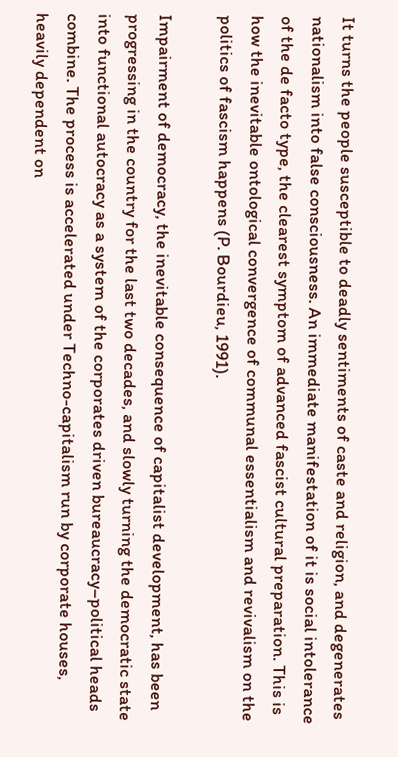It turns the people susceptible to deadly sentiments of caste and religion, and degenerates nationalism into false consciousness. An immediate manifestation of it is social intolerance of the de facto type, the clearest symptom of advanced fascist cultural preparation. This is how the inevitable ontological convergence of communal essentialism and revivalism on the politics of fascism happens (P. Bourdieu, 1991).

Impairment of democracy, the inevitable consequence of capitalist development, has been progressing in the country for the last two decades, and slowly turning the democratic state into functional autocracy as a system of the corporates driven bureaucracy–political heads combine. The process is accelerated under Techno-capitalism run by corporate houses, heavily dependent on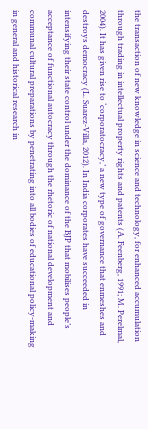the transaction of new knowledge in science and technology, for enhanced accumulation through trading in intellectual property rights and patents (A. Feenberg, 1991; M. Perelmal, 2004). It has given rise to ‘corporatocracy,’ a new type of governance that enmeshes and destroys democracy (L. Suarez-Villa, 2012). In India corporates have succeeded in intensifying their state control under the dominance of the BJP that mobilises people’s acceptance of functional autocracy through the rhetoric of national development and communal cultural preparations by penetrating into all bodies of educational policy-making in general and historical research in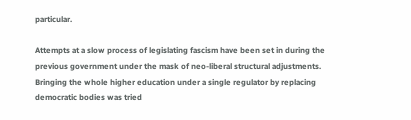particular.

Attempts at a slow process of legislating fascism have been set in during the previous government under the mask of neo-liberal structural adjustments. Bringing the whole higher education under a single regulator by replacing democratic bodies was tried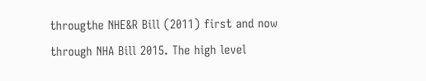througthe NHE&R Bill (2011) first and now through NHA Bill 2015. The high level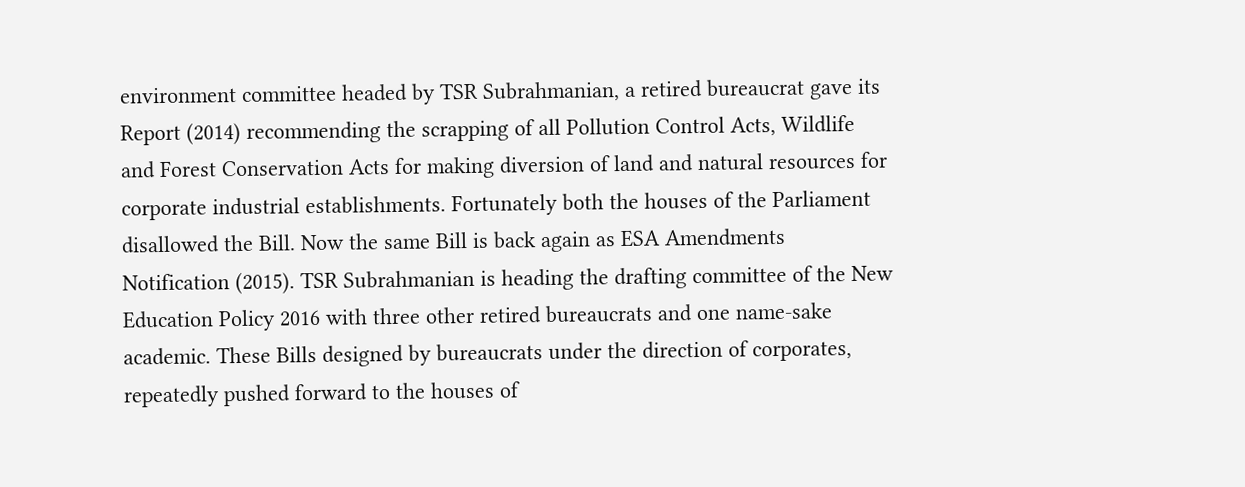environment committee headed by TSR Subrahmanian, a retired bureaucrat gave its Report (2014) recommending the scrapping of all Pollution Control Acts, Wildlife and Forest Conservation Acts for making diversion of land and natural resources for corporate industrial establishments. Fortunately both the houses of the Parliament disallowed the Bill. Now the same Bill is back again as ESA Amendments Notification (2015). TSR Subrahmanian is heading the drafting committee of the New Education Policy 2016 with three other retired bureaucrats and one name-sake academic. These Bills designed by bureaucrats under the direction of corporates, repeatedly pushed forward to the houses of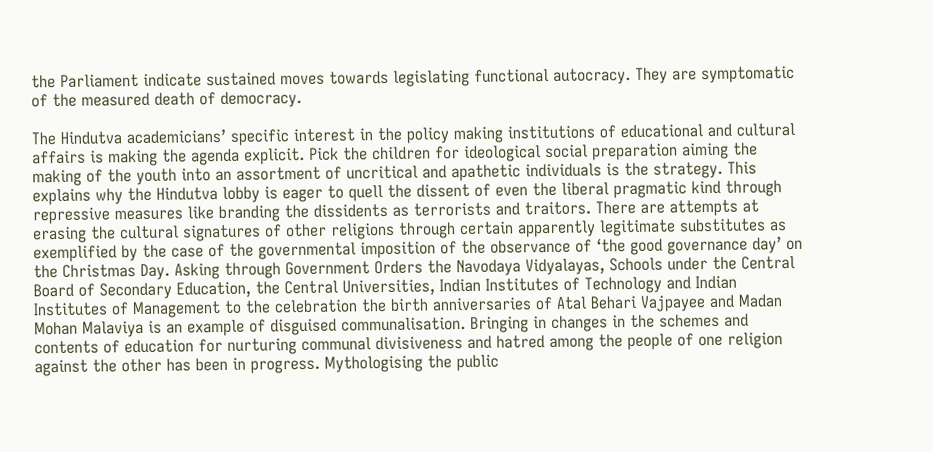the Parliament indicate sustained moves towards legislating functional autocracy. They are symptomatic of the measured death of democracy.

The Hindutva academicians’ specific interest in the policy making institutions of educational and cultural affairs is making the agenda explicit. Pick the children for ideological social preparation aiming the making of the youth into an assortment of uncritical and apathetic individuals is the strategy. This explains why the Hindutva lobby is eager to quell the dissent of even the liberal pragmatic kind through repressive measures like branding the dissidents as terrorists and traitors. There are attempts at erasing the cultural signatures of other religions through certain apparently legitimate substitutes as exemplified by the case of the governmental imposition of the observance of ‘the good governance day’ on the Christmas Day. Asking through Government Orders the Navodaya Vidyalayas, Schools under the Central Board of Secondary Education, the Central Universities, Indian Institutes of Technology and Indian Institutes of Management to the celebration the birth anniversaries of Atal Behari Vajpayee and Madan Mohan Malaviya is an example of disguised communalisation. Bringing in changes in the schemes and contents of education for nurturing communal divisiveness and hatred among the people of one religion against the other has been in progress. Mythologising the public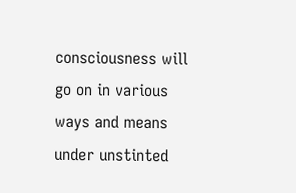consciousness will go on in various ways and means under unstinted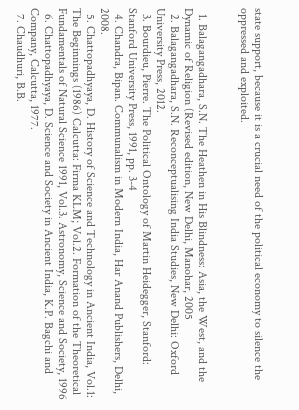state support, because it is a crucial need of the political economy to silence the oppressed and exploited.


  1. Balagangadhara, S.N. The Heathen in His Blindness: Asia, the West, and the Dynamic of Religion (Revised edition, New Delhi, Manohar, 2005
  2. Balagangadhara, S.N. Reconceptualising India Studies, New Delhi: Oxford University Press, 2012.
  3. Bourdieu, Pierre. The Political Ontology of Martin Heidegger, Stanford: Stanford University Press, 1991, pp. 3-4
  4. Chandra, Bipan. Communalism in Modern India, Har Anand Publishers, Delhi, 2008.
  5. Chattopadhyaya, D. History of Science and Technology in Ancient India, Vol.1: The Beginnings (1986) Calcutta: Firma KLM; Vol.2. Formation of the Theoretical Fundamentals of Natural Science 1991, Vol.3. Astronomy, Science and Society, 1996
  6. Chattopadhyaya, D. Science and Society in Ancient India, K.P. Bagchi and Company, Calcutta, 1977.
  7. Chaudhuri, B.B.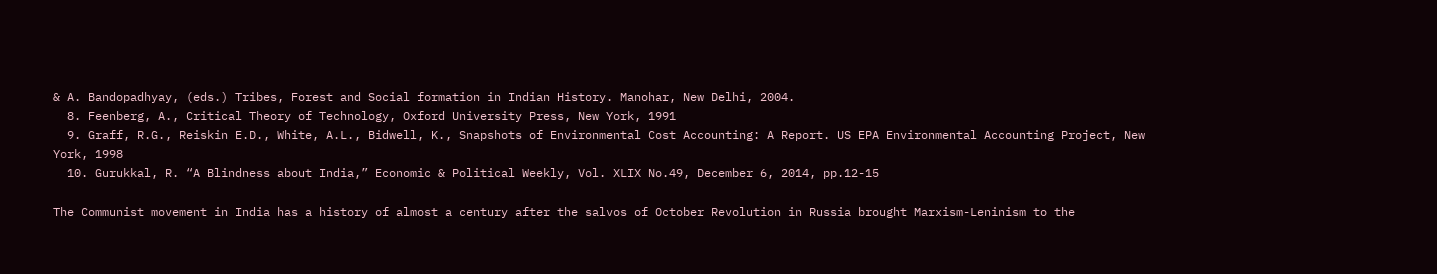& A. Bandopadhyay, (eds.) Tribes, Forest and Social formation in Indian History. Manohar, New Delhi, 2004.
  8. Feenberg, A., Critical Theory of Technology, Oxford University Press, New York, 1991
  9. Graff, R.G., Reiskin E.D., White, A.L., Bidwell, K., Snapshots of Environmental Cost Accounting: A Report. US EPA Environmental Accounting Project, New York, 1998
  10. Gurukkal, R. “A Blindness about India,” Economic & Political Weekly, Vol. XLIX No.49, December 6, 2014, pp.12-15

The Communist movement in India has a history of almost a century after the salvos of October Revolution in Russia brought Marxism-Leninism to the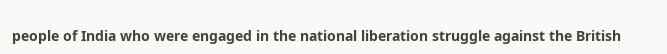people of India who were engaged in the national liberation struggle against the British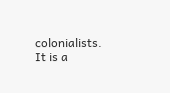colonialists. It is a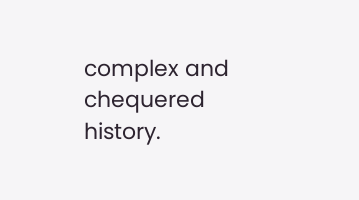complex and chequered history.